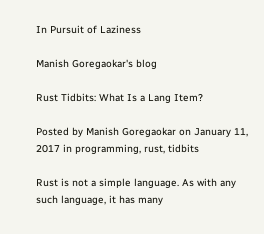In Pursuit of Laziness

Manish Goregaokar's blog

Rust Tidbits: What Is a Lang Item?

Posted by Manish Goregaokar on January 11, 2017 in programming, rust, tidbits

Rust is not a simple language. As with any such language, it has many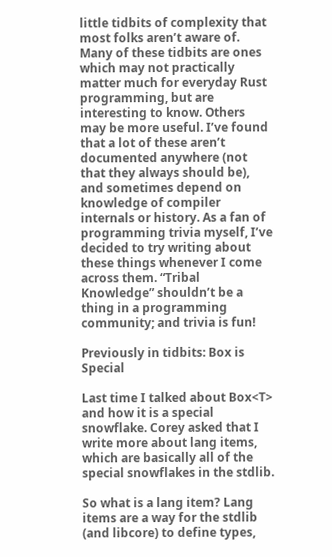little tidbits of complexity that most folks aren’t aware of. Many of these tidbits are ones which may not practically matter much for everyday Rust programming, but are interesting to know. Others may be more useful. I’ve found that a lot of these aren’t documented anywhere (not that they always should be), and sometimes depend on knowledge of compiler internals or history. As a fan of programming trivia myself, I’ve decided to try writing about these things whenever I come across them. “Tribal Knowledge” shouldn’t be a thing in a programming community; and trivia is fun!

Previously in tidbits: Box is Special

Last time I talked about Box<T> and how it is a special snowflake. Corey asked that I write more about lang items, which are basically all of the special snowflakes in the stdlib.

So what is a lang item? Lang items are a way for the stdlib (and libcore) to define types,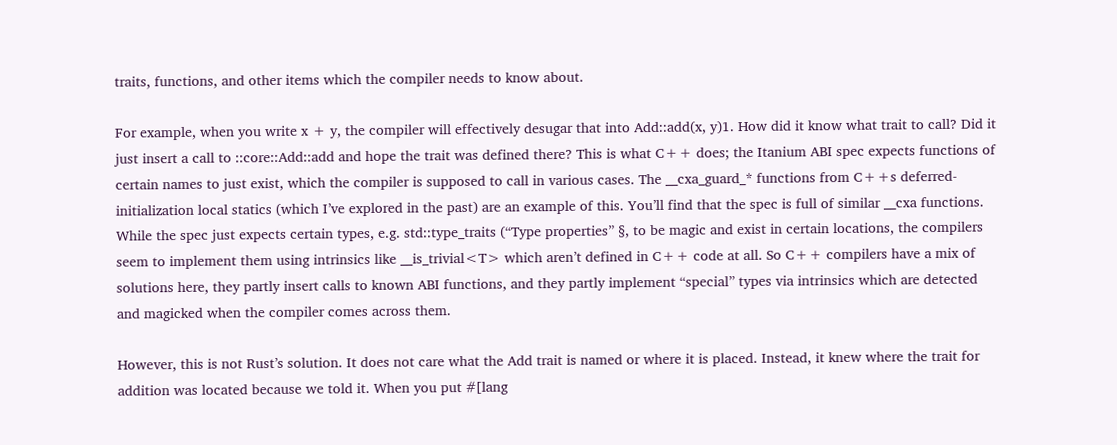traits, functions, and other items which the compiler needs to know about.

For example, when you write x + y, the compiler will effectively desugar that into Add::add(x, y)1. How did it know what trait to call? Did it just insert a call to ::core::Add::add and hope the trait was defined there? This is what C++ does; the Itanium ABI spec expects functions of certain names to just exist, which the compiler is supposed to call in various cases. The __cxa_guard_* functions from C++s deferred-initialization local statics (which I’ve explored in the past) are an example of this. You’ll find that the spec is full of similar __cxa functions. While the spec just expects certain types, e.g. std::type_traits (“Type properties” §, to be magic and exist in certain locations, the compilers seem to implement them using intrinsics like __is_trivial<T> which aren’t defined in C++ code at all. So C++ compilers have a mix of solutions here, they partly insert calls to known ABI functions, and they partly implement “special” types via intrinsics which are detected and magicked when the compiler comes across them.

However, this is not Rust’s solution. It does not care what the Add trait is named or where it is placed. Instead, it knew where the trait for addition was located because we told it. When you put #[lang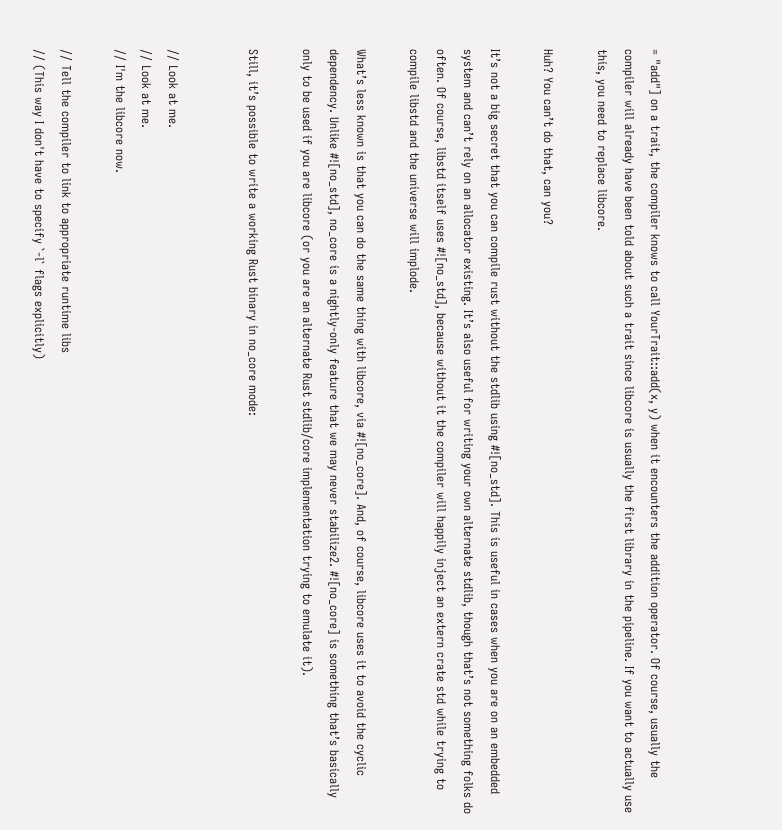= "add"] on a trait, the compiler knows to call YourTrait::add(x, y) when it encounters the addition operator. Of course, usually the compiler will already have been told about such a trait since libcore is usually the first library in the pipeline. If you want to actually use this, you need to replace libcore.

Huh? You can’t do that, can you?

It’s not a big secret that you can compile rust without the stdlib using #![no_std]. This is useful in cases when you are on an embedded system and can’t rely on an allocator existing. It’s also useful for writing your own alternate stdlib, though that’s not something folks do often. Of course, libstd itself uses #![no_std], because without it the compiler will happily inject an extern crate std while trying to compile libstd and the universe will implode.

What’s less known is that you can do the same thing with libcore, via #![no_core]. And, of course, libcore uses it to avoid the cyclic dependency. Unlike #![no_std], no_core is a nightly-only feature that we may never stabilize2. #![no_core] is something that’s basically only to be used if you are libcore (or you are an alternate Rust stdlib/core implementation trying to emulate it).

Still, it’s possible to write a working Rust binary in no_core mode:


// Look at me.
// Look at me.
// I'm the libcore now.

// Tell the compiler to link to appropriate runtime libs
// (This way I don't have to specify `-l` flags explicitly)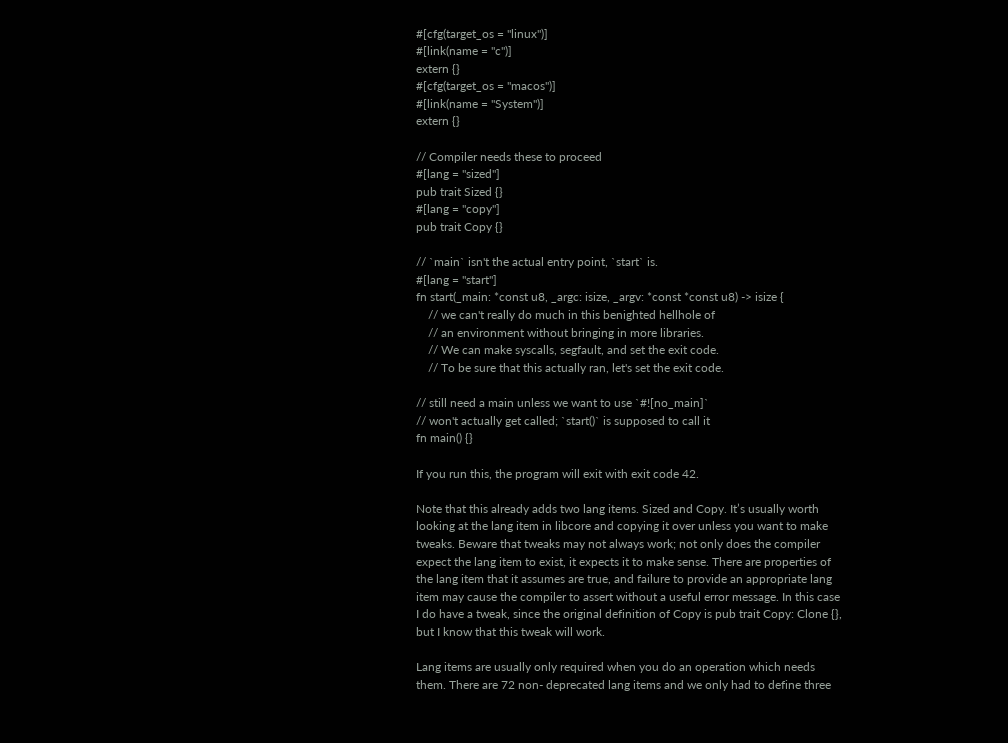#[cfg(target_os = "linux")]
#[link(name = "c")]
extern {}
#[cfg(target_os = "macos")]
#[link(name = "System")]
extern {}

// Compiler needs these to proceed
#[lang = "sized"]
pub trait Sized {}
#[lang = "copy"]
pub trait Copy {}

// `main` isn't the actual entry point, `start` is.
#[lang = "start"]
fn start(_main: *const u8, _argc: isize, _argv: *const *const u8) -> isize {
    // we can't really do much in this benighted hellhole of
    // an environment without bringing in more libraries.
    // We can make syscalls, segfault, and set the exit code.
    // To be sure that this actually ran, let's set the exit code.

// still need a main unless we want to use `#![no_main]`
// won't actually get called; `start()` is supposed to call it
fn main() {}

If you run this, the program will exit with exit code 42.

Note that this already adds two lang items. Sized and Copy. It’s usually worth looking at the lang item in libcore and copying it over unless you want to make tweaks. Beware that tweaks may not always work; not only does the compiler expect the lang item to exist, it expects it to make sense. There are properties of the lang item that it assumes are true, and failure to provide an appropriate lang item may cause the compiler to assert without a useful error message. In this case I do have a tweak, since the original definition of Copy is pub trait Copy: Clone {}, but I know that this tweak will work.

Lang items are usually only required when you do an operation which needs them. There are 72 non- deprecated lang items and we only had to define three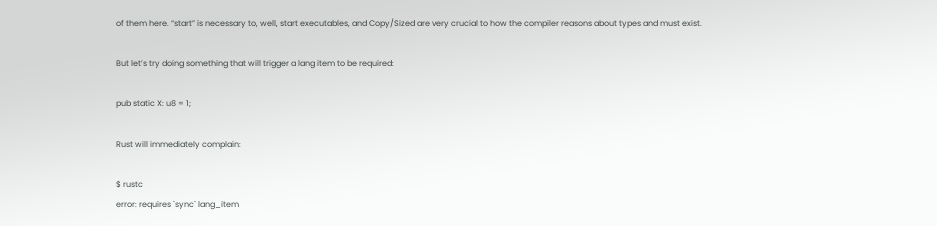of them here. “start” is necessary to, well, start executables, and Copy/Sized are very crucial to how the compiler reasons about types and must exist.

But let’s try doing something that will trigger a lang item to be required:

pub static X: u8 = 1;

Rust will immediately complain:

$ rustc
error: requires `sync` lang_item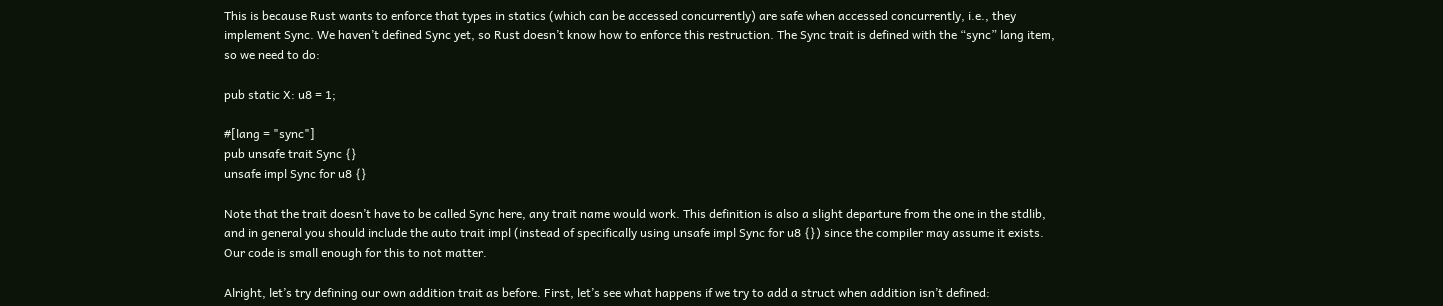This is because Rust wants to enforce that types in statics (which can be accessed concurrently) are safe when accessed concurrently, i.e., they implement Sync. We haven’t defined Sync yet, so Rust doesn’t know how to enforce this restruction. The Sync trait is defined with the “sync” lang item, so we need to do:

pub static X: u8 = 1;

#[lang = "sync"]
pub unsafe trait Sync {}
unsafe impl Sync for u8 {}

Note that the trait doesn’t have to be called Sync here, any trait name would work. This definition is also a slight departure from the one in the stdlib, and in general you should include the auto trait impl (instead of specifically using unsafe impl Sync for u8 {}) since the compiler may assume it exists. Our code is small enough for this to not matter.

Alright, let’s try defining our own addition trait as before. First, let’s see what happens if we try to add a struct when addition isn’t defined: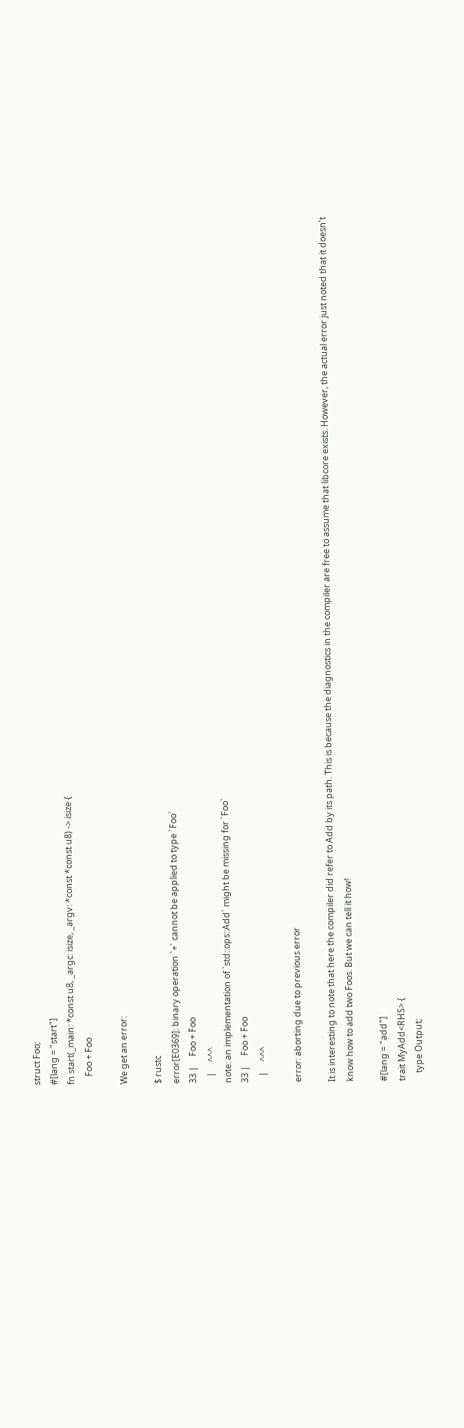struct Foo;
#[lang = "start"]
fn start(_main: *const u8, _argc: isize, _argv: *const *const u8) -> isize {
    Foo + Foo

We get an error:

$ rustc
error[E0369]: binary operation `+` cannot be applied to type `Foo`
33 |     Foo + Foo
   |     ^^^
note: an implementation of `std::ops::Add` might be missing for `Foo`
33 |     Foo + Foo
   |     ^^^

error: aborting due to previous error

It is interesting to note that here the compiler did refer to Add by its path. This is because the diagnostics in the compiler are free to assume that libcore exists. However, the actual error just noted that it doesn’t know how to add two Foos. But we can tell it how!

#[lang = "add"]
trait MyAdd<RHS> {
    type Output;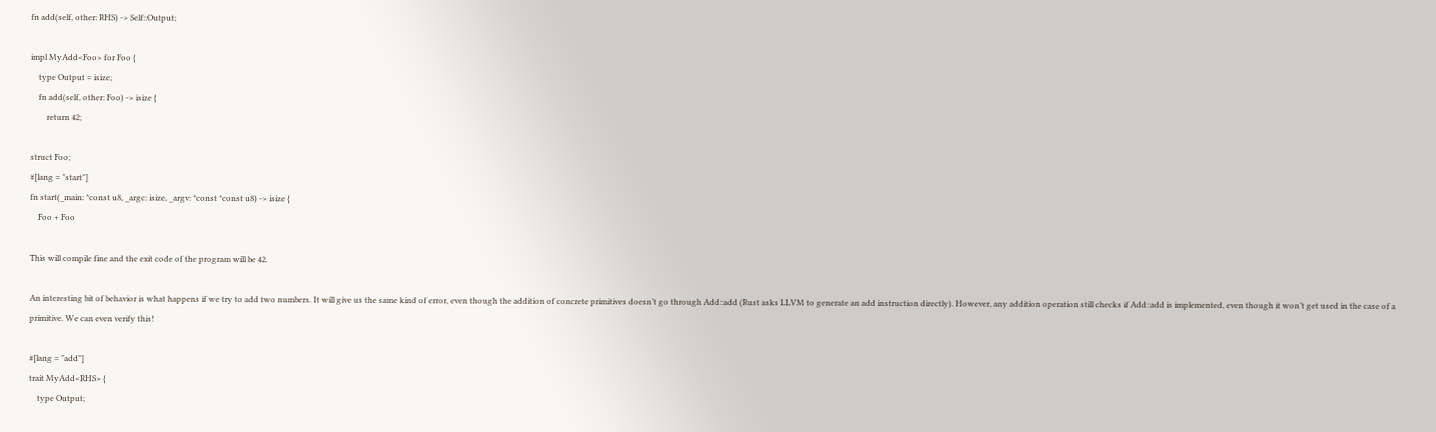fn add(self, other: RHS) -> Self::Output;

impl MyAdd<Foo> for Foo {
    type Output = isize;
    fn add(self, other: Foo) -> isize {
        return 42;

struct Foo;
#[lang = "start"]
fn start(_main: *const u8, _argc: isize, _argv: *const *const u8) -> isize {
    Foo + Foo

This will compile fine and the exit code of the program will be 42.

An interesting bit of behavior is what happens if we try to add two numbers. It will give us the same kind of error, even though the addition of concrete primitives doesn’t go through Add::add (Rust asks LLVM to generate an add instruction directly). However, any addition operation still checks if Add::add is implemented, even though it won’t get used in the case of a primitive. We can even verify this!

#[lang = "add"]
trait MyAdd<RHS> {
    type Output;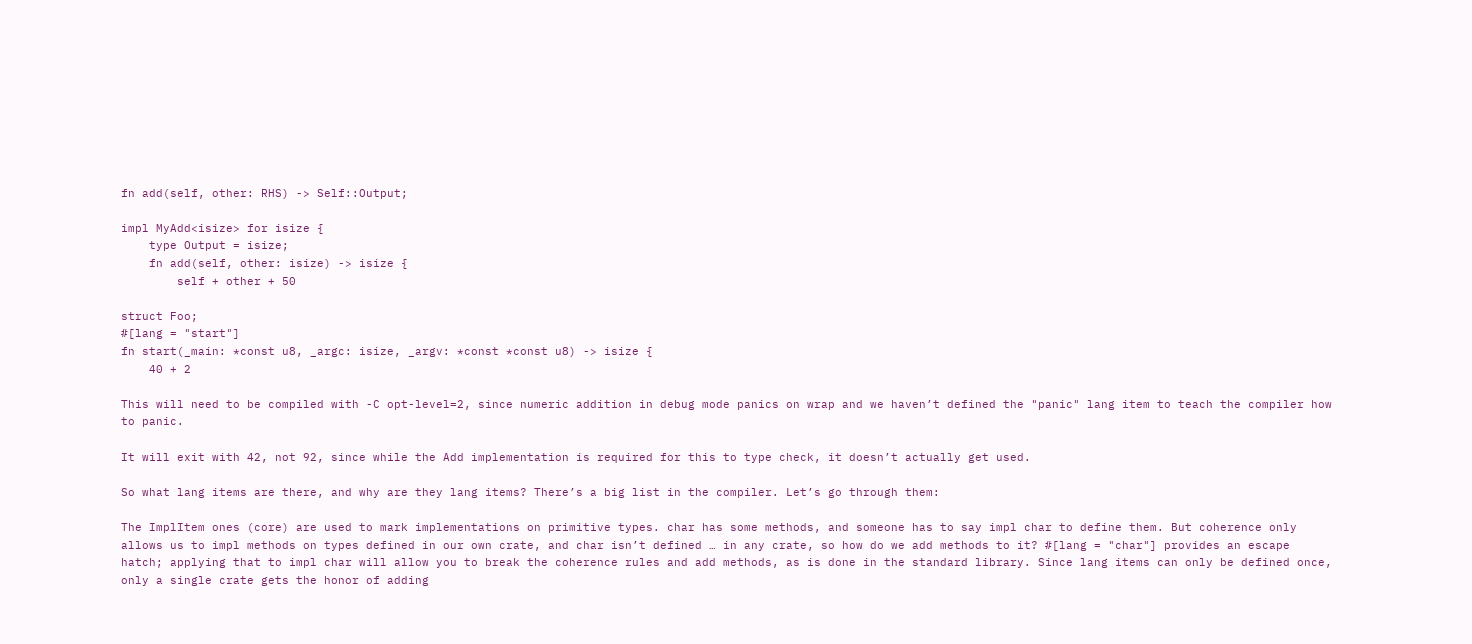fn add(self, other: RHS) -> Self::Output;

impl MyAdd<isize> for isize {
    type Output = isize;
    fn add(self, other: isize) -> isize {
        self + other + 50

struct Foo;
#[lang = "start"]
fn start(_main: *const u8, _argc: isize, _argv: *const *const u8) -> isize {
    40 + 2

This will need to be compiled with -C opt-level=2, since numeric addition in debug mode panics on wrap and we haven’t defined the "panic" lang item to teach the compiler how to panic.

It will exit with 42, not 92, since while the Add implementation is required for this to type check, it doesn’t actually get used.

So what lang items are there, and why are they lang items? There’s a big list in the compiler. Let’s go through them:

The ImplItem ones (core) are used to mark implementations on primitive types. char has some methods, and someone has to say impl char to define them. But coherence only allows us to impl methods on types defined in our own crate, and char isn’t defined … in any crate, so how do we add methods to it? #[lang = "char"] provides an escape hatch; applying that to impl char will allow you to break the coherence rules and add methods, as is done in the standard library. Since lang items can only be defined once, only a single crate gets the honor of adding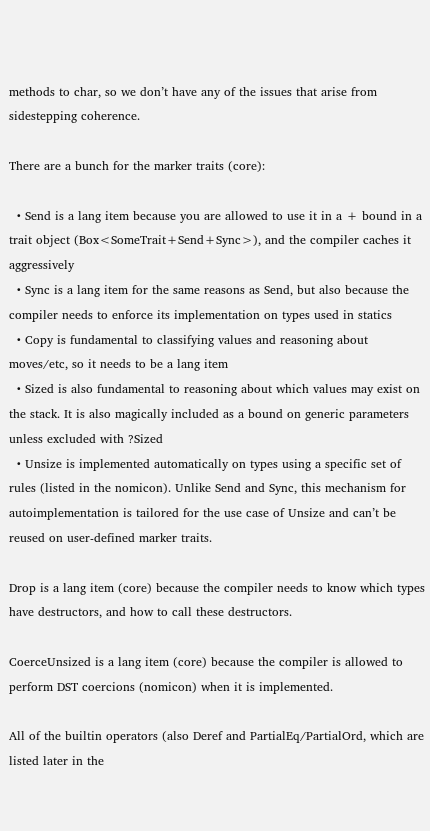methods to char, so we don’t have any of the issues that arise from sidestepping coherence.

There are a bunch for the marker traits (core):

  • Send is a lang item because you are allowed to use it in a + bound in a trait object (Box<SomeTrait+Send+Sync>), and the compiler caches it aggressively
  • Sync is a lang item for the same reasons as Send, but also because the compiler needs to enforce its implementation on types used in statics
  • Copy is fundamental to classifying values and reasoning about moves/etc, so it needs to be a lang item
  • Sized is also fundamental to reasoning about which values may exist on the stack. It is also magically included as a bound on generic parameters unless excluded with ?Sized
  • Unsize is implemented automatically on types using a specific set of rules (listed in the nomicon). Unlike Send and Sync, this mechanism for autoimplementation is tailored for the use case of Unsize and can’t be reused on user-defined marker traits.

Drop is a lang item (core) because the compiler needs to know which types have destructors, and how to call these destructors.

CoerceUnsized is a lang item (core) because the compiler is allowed to perform DST coercions (nomicon) when it is implemented.

All of the builtin operators (also Deref and PartialEq/PartialOrd, which are listed later in the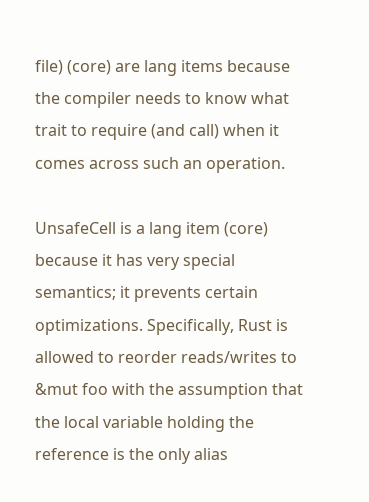file) (core) are lang items because the compiler needs to know what trait to require (and call) when it comes across such an operation.

UnsafeCell is a lang item (core) because it has very special semantics; it prevents certain optimizations. Specifically, Rust is allowed to reorder reads/writes to &mut foo with the assumption that the local variable holding the reference is the only alias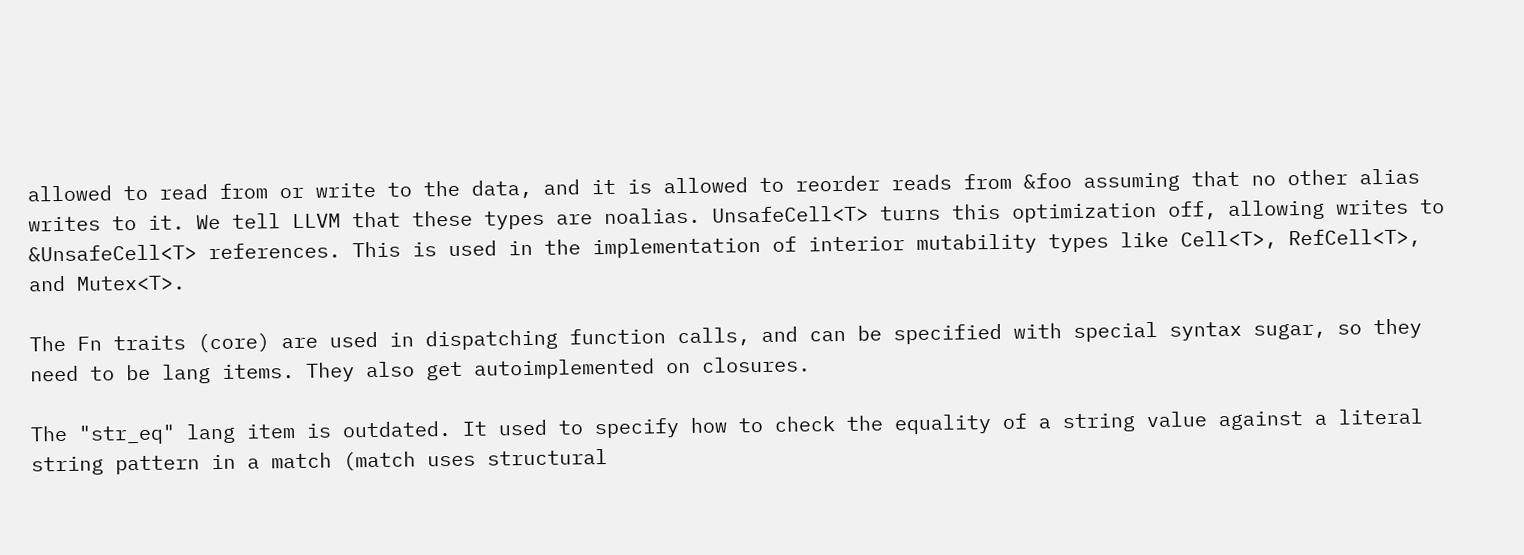allowed to read from or write to the data, and it is allowed to reorder reads from &foo assuming that no other alias writes to it. We tell LLVM that these types are noalias. UnsafeCell<T> turns this optimization off, allowing writes to &UnsafeCell<T> references. This is used in the implementation of interior mutability types like Cell<T>, RefCell<T>, and Mutex<T>.

The Fn traits (core) are used in dispatching function calls, and can be specified with special syntax sugar, so they need to be lang items. They also get autoimplemented on closures.

The "str_eq" lang item is outdated. It used to specify how to check the equality of a string value against a literal string pattern in a match (match uses structural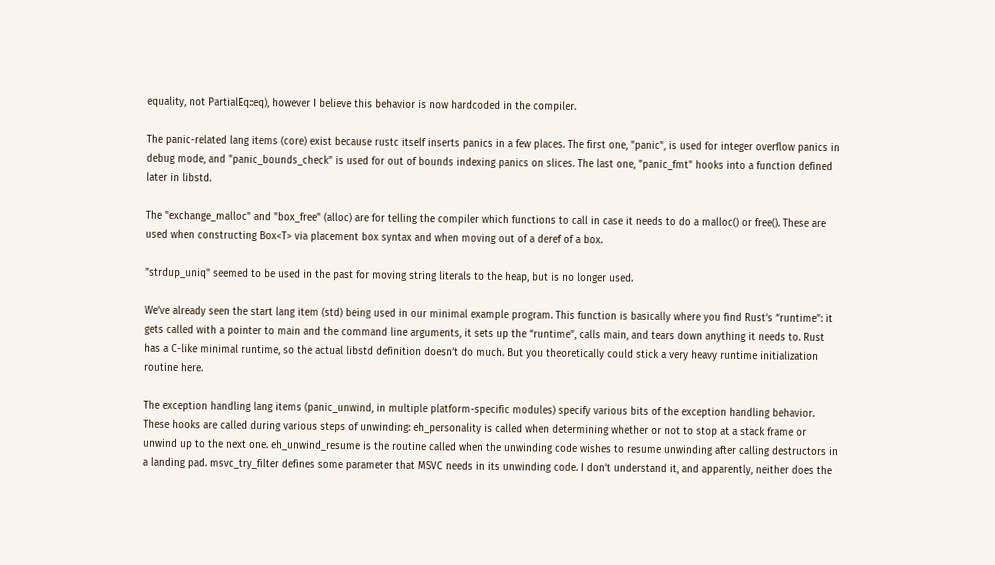equality, not PartialEq::eq), however I believe this behavior is now hardcoded in the compiler.

The panic-related lang items (core) exist because rustc itself inserts panics in a few places. The first one, "panic", is used for integer overflow panics in debug mode, and "panic_bounds_check" is used for out of bounds indexing panics on slices. The last one, "panic_fmt" hooks into a function defined later in libstd.

The "exchange_malloc" and "box_free" (alloc) are for telling the compiler which functions to call in case it needs to do a malloc() or free(). These are used when constructing Box<T> via placement box syntax and when moving out of a deref of a box.

"strdup_uniq" seemed to be used in the past for moving string literals to the heap, but is no longer used.

We’ve already seen the start lang item (std) being used in our minimal example program. This function is basically where you find Rust’s “runtime”: it gets called with a pointer to main and the command line arguments, it sets up the “runtime”, calls main, and tears down anything it needs to. Rust has a C-like minimal runtime, so the actual libstd definition doesn’t do much. But you theoretically could stick a very heavy runtime initialization routine here.

The exception handling lang items (panic_unwind, in multiple platform-specific modules) specify various bits of the exception handling behavior. These hooks are called during various steps of unwinding: eh_personality is called when determining whether or not to stop at a stack frame or unwind up to the next one. eh_unwind_resume is the routine called when the unwinding code wishes to resume unwinding after calling destructors in a landing pad. msvc_try_filter defines some parameter that MSVC needs in its unwinding code. I don’t understand it, and apparently, neither does the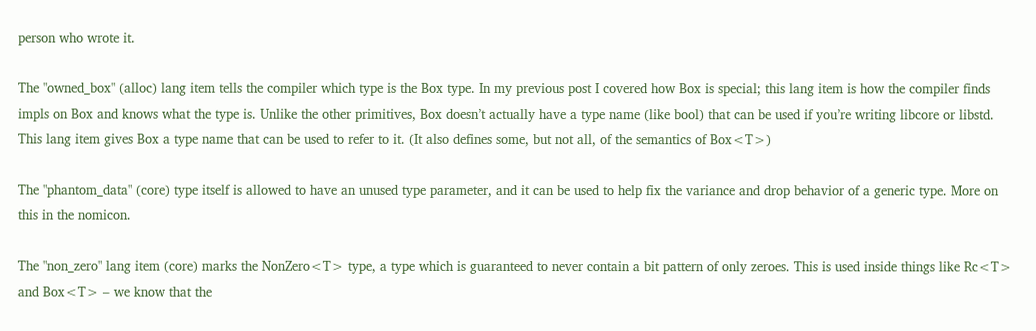person who wrote it.

The "owned_box" (alloc) lang item tells the compiler which type is the Box type. In my previous post I covered how Box is special; this lang item is how the compiler finds impls on Box and knows what the type is. Unlike the other primitives, Box doesn’t actually have a type name (like bool) that can be used if you’re writing libcore or libstd. This lang item gives Box a type name that can be used to refer to it. (It also defines some, but not all, of the semantics of Box<T>)

The "phantom_data" (core) type itself is allowed to have an unused type parameter, and it can be used to help fix the variance and drop behavior of a generic type. More on this in the nomicon.

The "non_zero" lang item (core) marks the NonZero<T> type, a type which is guaranteed to never contain a bit pattern of only zeroes. This is used inside things like Rc<T> and Box<T> – we know that the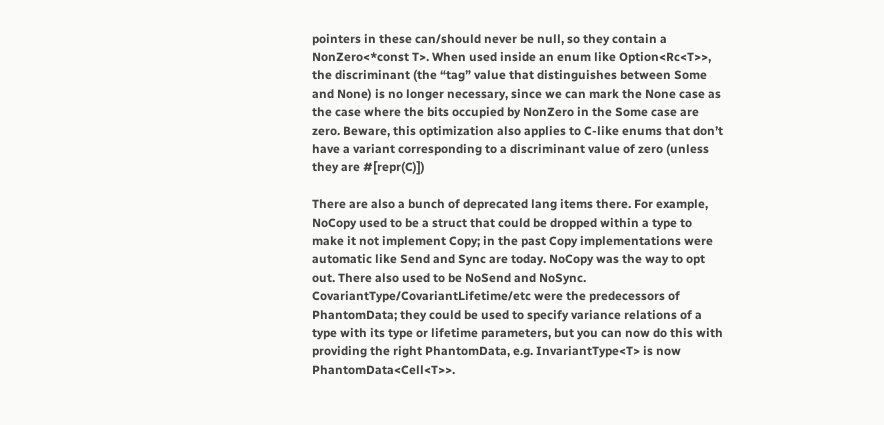pointers in these can/should never be null, so they contain a NonZero<*const T>. When used inside an enum like Option<Rc<T>>, the discriminant (the “tag” value that distinguishes between Some and None) is no longer necessary, since we can mark the None case as the case where the bits occupied by NonZero in the Some case are zero. Beware, this optimization also applies to C-like enums that don’t have a variant corresponding to a discriminant value of zero (unless they are #[repr(C)])

There are also a bunch of deprecated lang items there. For example, NoCopy used to be a struct that could be dropped within a type to make it not implement Copy; in the past Copy implementations were automatic like Send and Sync are today. NoCopy was the way to opt out. There also used to be NoSend and NoSync. CovariantType/CovariantLifetime/etc were the predecessors of PhantomData; they could be used to specify variance relations of a type with its type or lifetime parameters, but you can now do this with providing the right PhantomData, e.g. InvariantType<T> is now PhantomData<Cell<T>>.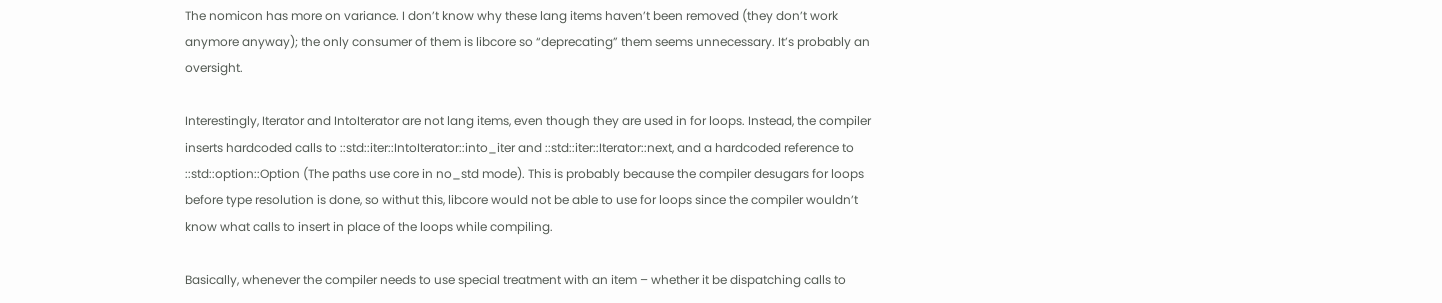The nomicon has more on variance. I don’t know why these lang items haven’t been removed (they don’t work anymore anyway); the only consumer of them is libcore so “deprecating” them seems unnecessary. It’s probably an oversight.

Interestingly, Iterator and IntoIterator are not lang items, even though they are used in for loops. Instead, the compiler inserts hardcoded calls to ::std::iter::IntoIterator::into_iter and ::std::iter::Iterator::next, and a hardcoded reference to ::std::option::Option (The paths use core in no_std mode). This is probably because the compiler desugars for loops before type resolution is done, so withut this, libcore would not be able to use for loops since the compiler wouldn’t know what calls to insert in place of the loops while compiling.

Basically, whenever the compiler needs to use special treatment with an item – whether it be dispatching calls to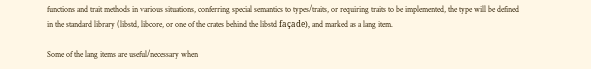functions and trait methods in various situations, conferring special semantics to types/traits, or requiring traits to be implemented, the type will be defined in the standard library (libstd, libcore, or one of the crates behind the libstd façade), and marked as a lang item.

Some of the lang items are useful/necessary when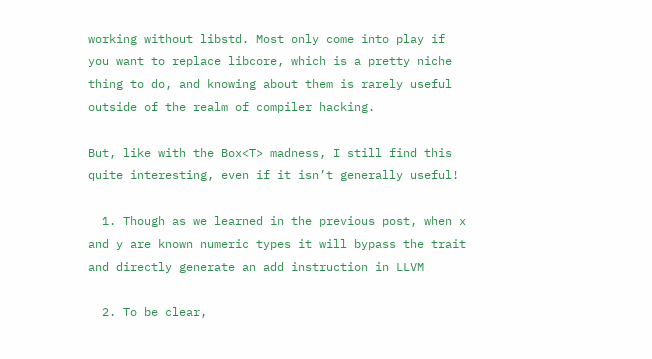working without libstd. Most only come into play if you want to replace libcore, which is a pretty niche thing to do, and knowing about them is rarely useful outside of the realm of compiler hacking.

But, like with the Box<T> madness, I still find this quite interesting, even if it isn’t generally useful!

  1. Though as we learned in the previous post, when x and y are known numeric types it will bypass the trait and directly generate an add instruction in LLVM

  2. To be clear,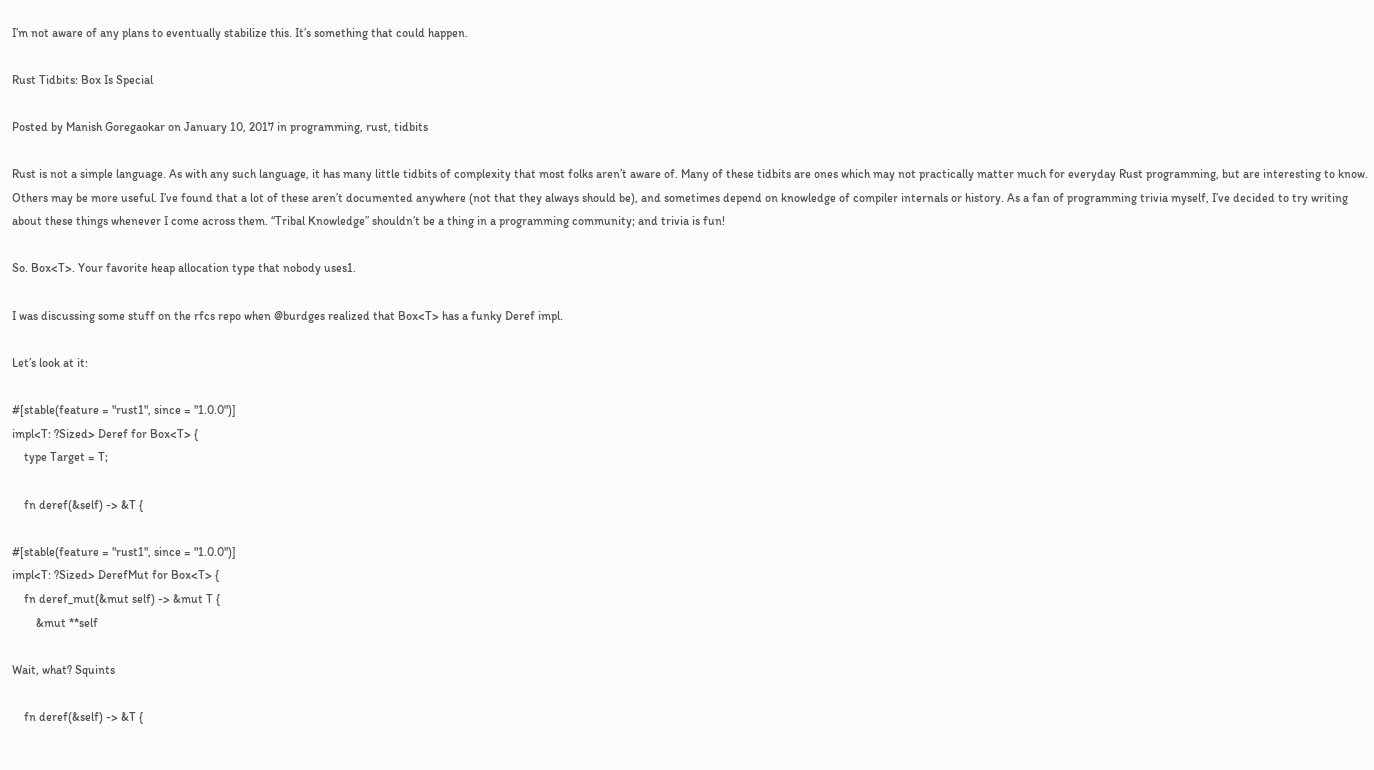I’m not aware of any plans to eventually stabilize this. It’s something that could happen.

Rust Tidbits: Box Is Special

Posted by Manish Goregaokar on January 10, 2017 in programming, rust, tidbits

Rust is not a simple language. As with any such language, it has many little tidbits of complexity that most folks aren’t aware of. Many of these tidbits are ones which may not practically matter much for everyday Rust programming, but are interesting to know. Others may be more useful. I’ve found that a lot of these aren’t documented anywhere (not that they always should be), and sometimes depend on knowledge of compiler internals or history. As a fan of programming trivia myself, I’ve decided to try writing about these things whenever I come across them. “Tribal Knowledge” shouldn’t be a thing in a programming community; and trivia is fun!

So. Box<T>. Your favorite heap allocation type that nobody uses1.

I was discussing some stuff on the rfcs repo when @burdges realized that Box<T> has a funky Deref impl.

Let’s look at it:

#[stable(feature = "rust1", since = "1.0.0")]
impl<T: ?Sized> Deref for Box<T> {
    type Target = T;

    fn deref(&self) -> &T {

#[stable(feature = "rust1", since = "1.0.0")]
impl<T: ?Sized> DerefMut for Box<T> {
    fn deref_mut(&mut self) -> &mut T {
        &mut **self

Wait, what? Squints

    fn deref(&self) -> &T {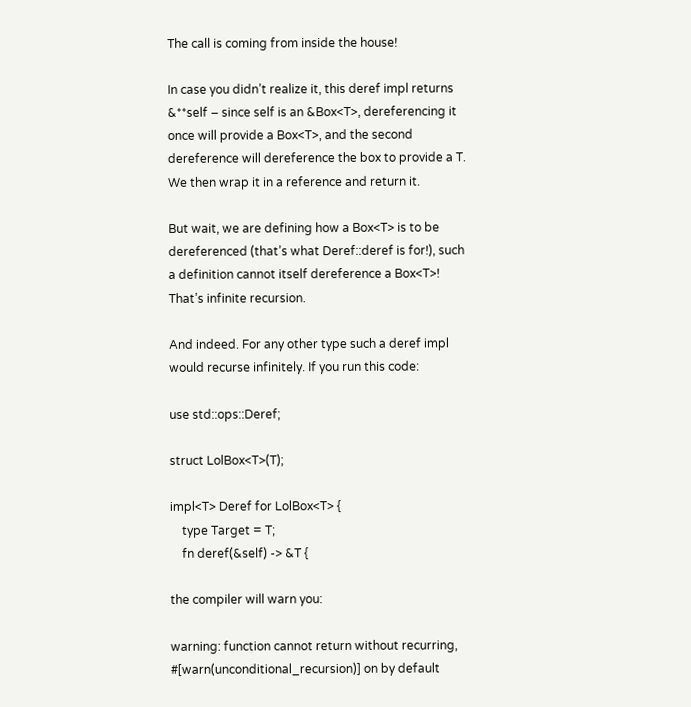The call is coming from inside the house!

In case you didn’t realize it, this deref impl returns &**self – since self is an &Box<T>, dereferencing it once will provide a Box<T>, and the second dereference will dereference the box to provide a T. We then wrap it in a reference and return it.

But wait, we are defining how a Box<T> is to be dereferenced (that’s what Deref::deref is for!), such a definition cannot itself dereference a Box<T>! That’s infinite recursion.

And indeed. For any other type such a deref impl would recurse infinitely. If you run this code:

use std::ops::Deref;

struct LolBox<T>(T);

impl<T> Deref for LolBox<T> {
    type Target = T;
    fn deref(&self) -> &T {

the compiler will warn you:

warning: function cannot return without recurring, #[warn(unconditional_recursion)] on by default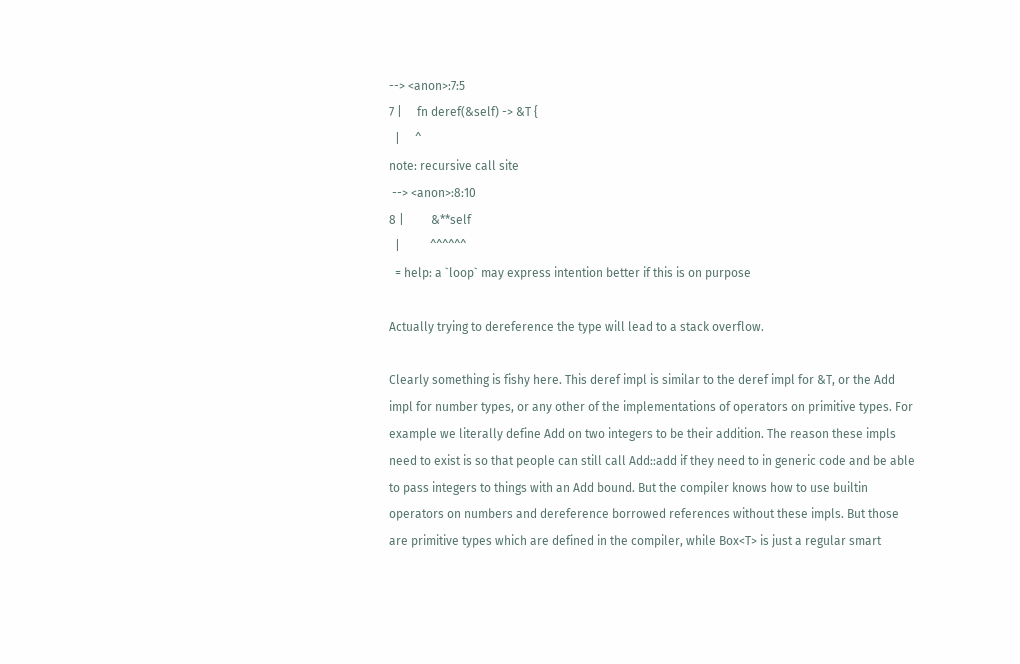--> <anon>:7:5
7 |     fn deref(&self) -> &T {
  |     ^
note: recursive call site
 --> <anon>:8:10
8 |         &**self
  |          ^^^^^^
  = help: a `loop` may express intention better if this is on purpose

Actually trying to dereference the type will lead to a stack overflow.

Clearly something is fishy here. This deref impl is similar to the deref impl for &T, or the Add impl for number types, or any other of the implementations of operators on primitive types. For example we literally define Add on two integers to be their addition. The reason these impls need to exist is so that people can still call Add::add if they need to in generic code and be able to pass integers to things with an Add bound. But the compiler knows how to use builtin operators on numbers and dereference borrowed references without these impls. But those are primitive types which are defined in the compiler, while Box<T> is just a regular smart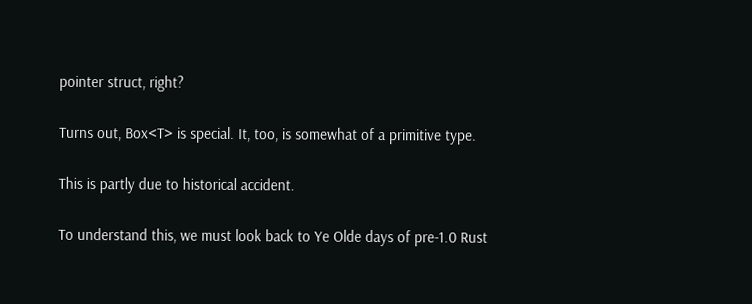pointer struct, right?

Turns out, Box<T> is special. It, too, is somewhat of a primitive type.

This is partly due to historical accident.

To understand this, we must look back to Ye Olde days of pre-1.0 Rust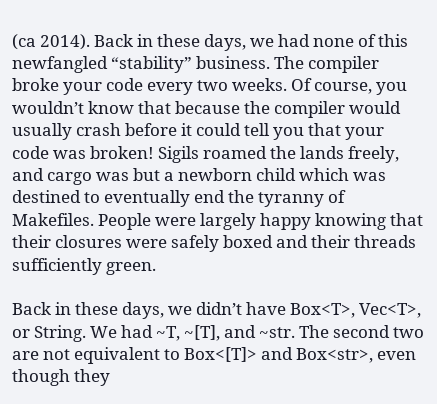(ca 2014). Back in these days, we had none of this newfangled “stability” business. The compiler broke your code every two weeks. Of course, you wouldn’t know that because the compiler would usually crash before it could tell you that your code was broken! Sigils roamed the lands freely, and cargo was but a newborn child which was destined to eventually end the tyranny of Makefiles. People were largely happy knowing that their closures were safely boxed and their threads sufficiently green.

Back in these days, we didn’t have Box<T>, Vec<T>, or String. We had ~T, ~[T], and ~str. The second two are not equivalent to Box<[T]> and Box<str>, even though they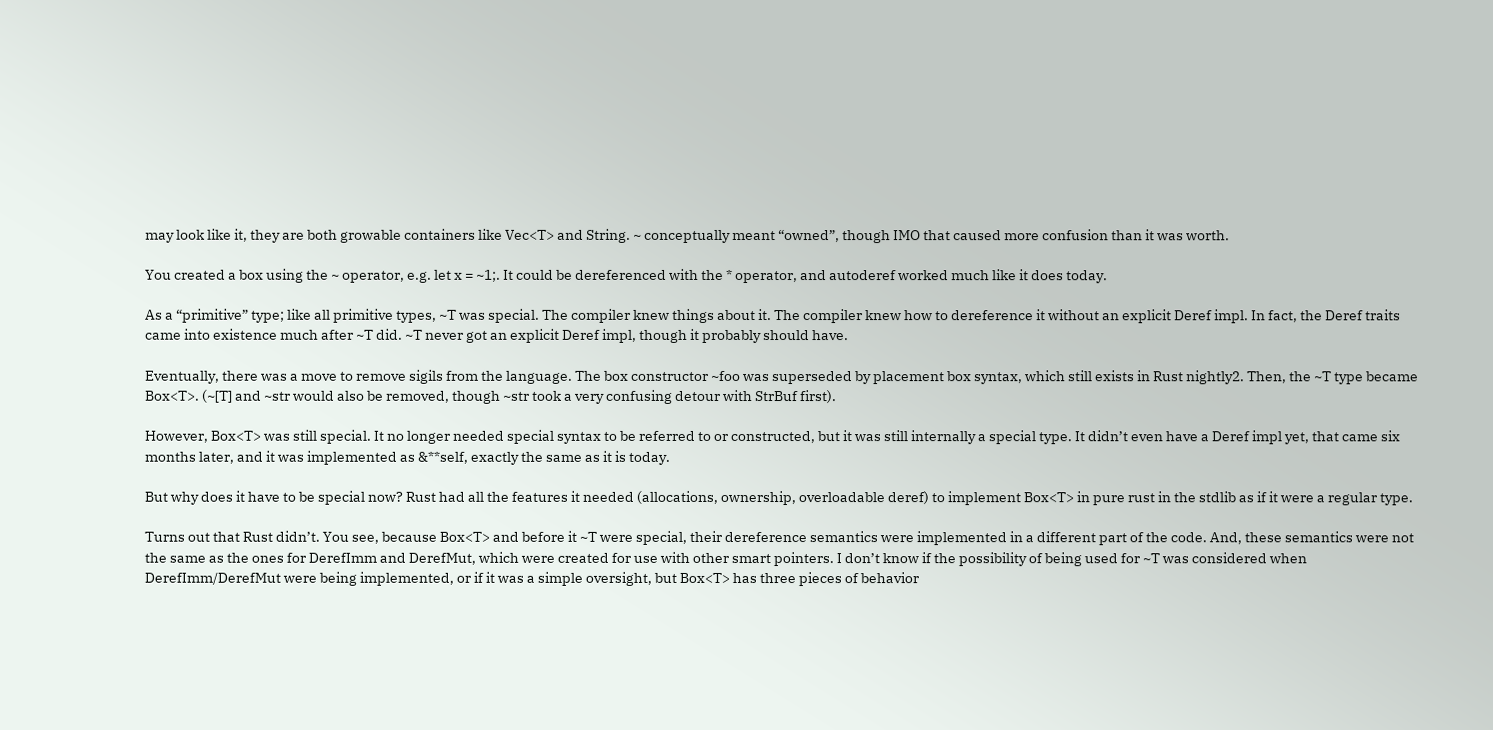may look like it, they are both growable containers like Vec<T> and String. ~ conceptually meant “owned”, though IMO that caused more confusion than it was worth.

You created a box using the ~ operator, e.g. let x = ~1;. It could be dereferenced with the * operator, and autoderef worked much like it does today.

As a “primitive” type; like all primitive types, ~T was special. The compiler knew things about it. The compiler knew how to dereference it without an explicit Deref impl. In fact, the Deref traits came into existence much after ~T did. ~T never got an explicit Deref impl, though it probably should have.

Eventually, there was a move to remove sigils from the language. The box constructor ~foo was superseded by placement box syntax, which still exists in Rust nightly2. Then, the ~T type became Box<T>. (~[T] and ~str would also be removed, though ~str took a very confusing detour with StrBuf first).

However, Box<T> was still special. It no longer needed special syntax to be referred to or constructed, but it was still internally a special type. It didn’t even have a Deref impl yet, that came six months later, and it was implemented as &**self, exactly the same as it is today.

But why does it have to be special now? Rust had all the features it needed (allocations, ownership, overloadable deref) to implement Box<T> in pure rust in the stdlib as if it were a regular type.

Turns out that Rust didn’t. You see, because Box<T> and before it ~T were special, their dereference semantics were implemented in a different part of the code. And, these semantics were not the same as the ones for DerefImm and DerefMut, which were created for use with other smart pointers. I don’t know if the possibility of being used for ~T was considered when DerefImm/DerefMut were being implemented, or if it was a simple oversight, but Box<T> has three pieces of behavior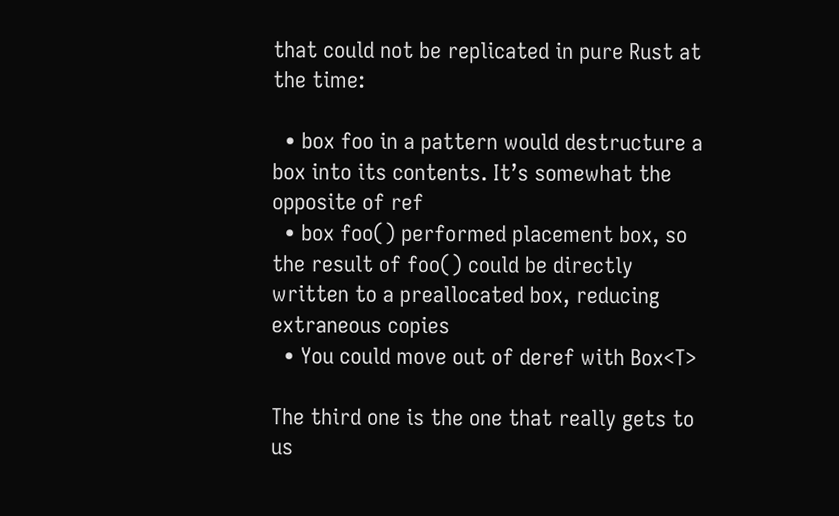that could not be replicated in pure Rust at the time:

  • box foo in a pattern would destructure a box into its contents. It’s somewhat the opposite of ref
  • box foo() performed placement box, so the result of foo() could be directly written to a preallocated box, reducing extraneous copies
  • You could move out of deref with Box<T>

The third one is the one that really gets to us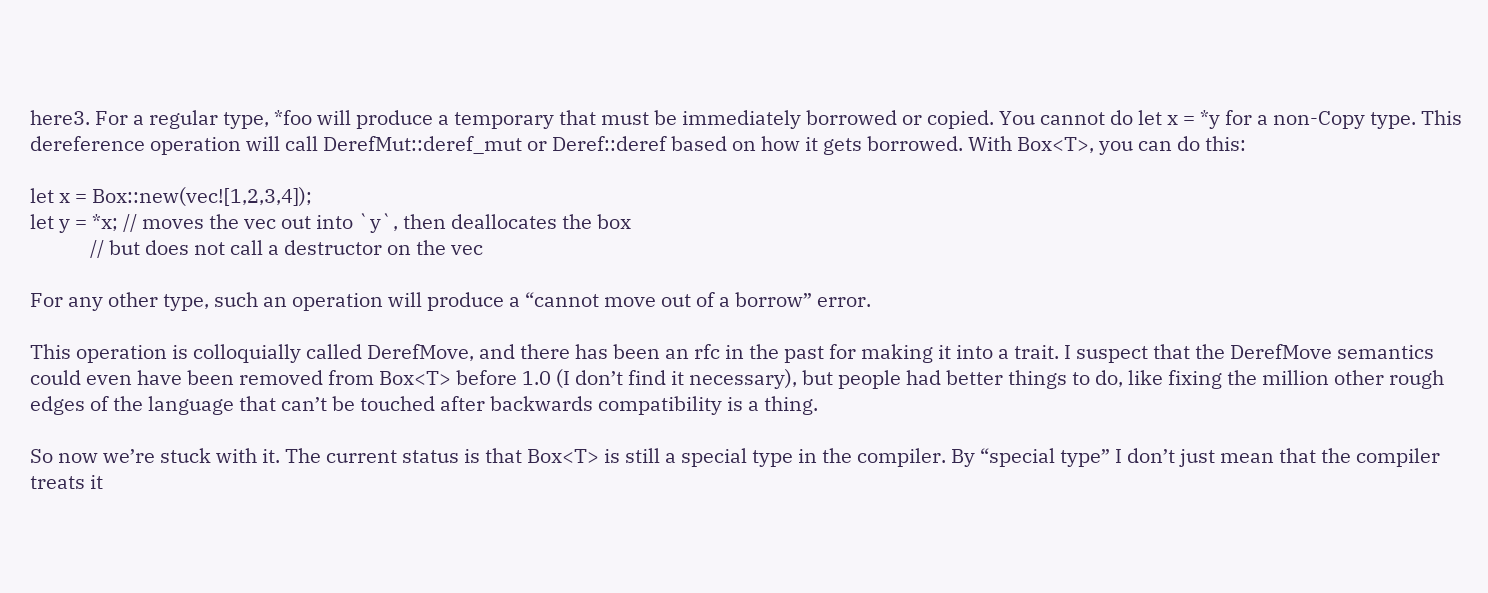here3. For a regular type, *foo will produce a temporary that must be immediately borrowed or copied. You cannot do let x = *y for a non-Copy type. This dereference operation will call DerefMut::deref_mut or Deref::deref based on how it gets borrowed. With Box<T>, you can do this:

let x = Box::new(vec![1,2,3,4]);
let y = *x; // moves the vec out into `y`, then deallocates the box
            // but does not call a destructor on the vec

For any other type, such an operation will produce a “cannot move out of a borrow” error.

This operation is colloquially called DerefMove, and there has been an rfc in the past for making it into a trait. I suspect that the DerefMove semantics could even have been removed from Box<T> before 1.0 (I don’t find it necessary), but people had better things to do, like fixing the million other rough edges of the language that can’t be touched after backwards compatibility is a thing.

So now we’re stuck with it. The current status is that Box<T> is still a special type in the compiler. By “special type” I don’t just mean that the compiler treats it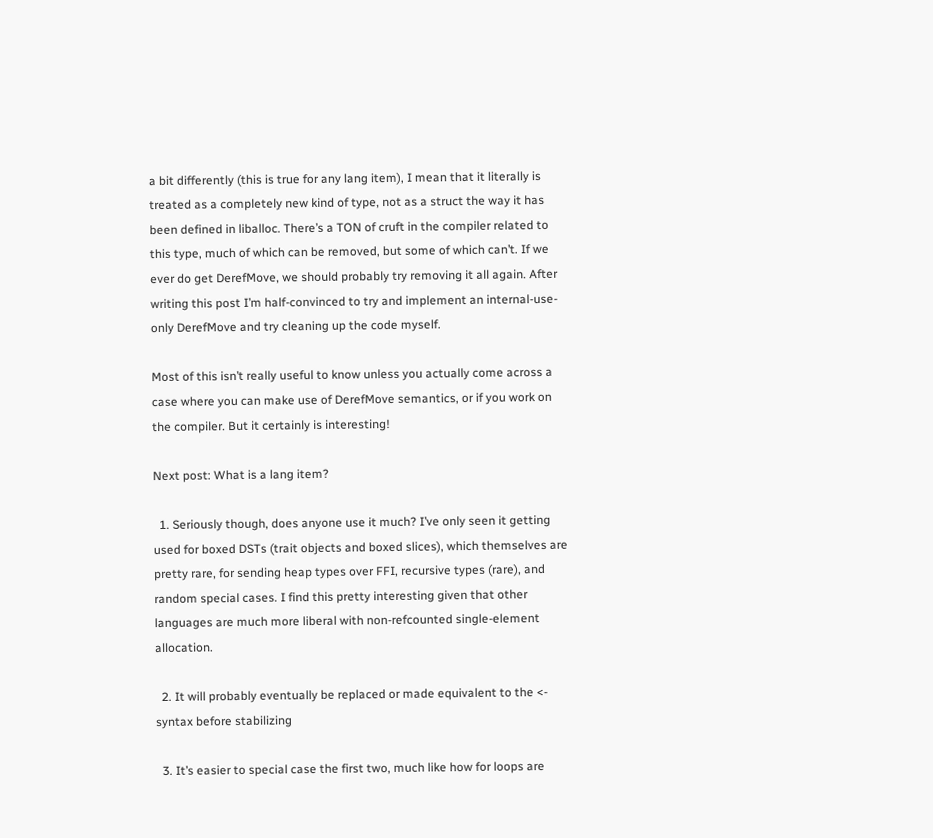a bit differently (this is true for any lang item), I mean that it literally is treated as a completely new kind of type, not as a struct the way it has been defined in liballoc. There’s a TON of cruft in the compiler related to this type, much of which can be removed, but some of which can’t. If we ever do get DerefMove, we should probably try removing it all again. After writing this post I’m half-convinced to try and implement an internal-use-only DerefMove and try cleaning up the code myself.

Most of this isn’t really useful to know unless you actually come across a case where you can make use of DerefMove semantics, or if you work on the compiler. But it certainly is interesting!

Next post: What is a lang item?

  1. Seriously though, does anyone use it much? I’ve only seen it getting used for boxed DSTs (trait objects and boxed slices), which themselves are pretty rare, for sending heap types over FFI, recursive types (rare), and random special cases. I find this pretty interesting given that other languages are much more liberal with non-refcounted single-element allocation.

  2. It will probably eventually be replaced or made equivalent to the <- syntax before stabilizing

  3. It’s easier to special case the first two, much like how for loops are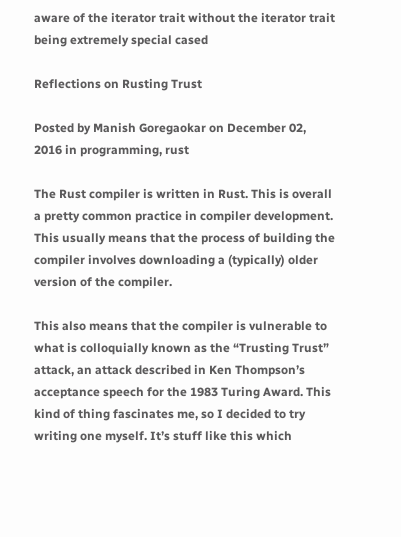aware of the iterator trait without the iterator trait being extremely special cased

Reflections on Rusting Trust

Posted by Manish Goregaokar on December 02, 2016 in programming, rust

The Rust compiler is written in Rust. This is overall a pretty common practice in compiler development. This usually means that the process of building the compiler involves downloading a (typically) older version of the compiler.

This also means that the compiler is vulnerable to what is colloquially known as the “Trusting Trust” attack, an attack described in Ken Thompson’s acceptance speech for the 1983 Turing Award. This kind of thing fascinates me, so I decided to try writing one myself. It’s stuff like this which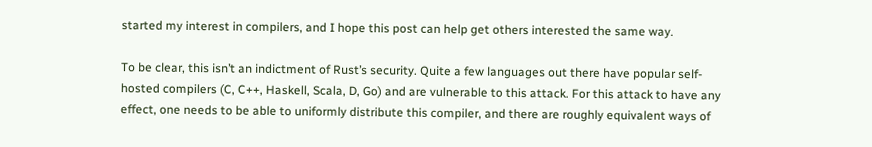started my interest in compilers, and I hope this post can help get others interested the same way.

To be clear, this isn’t an indictment of Rust’s security. Quite a few languages out there have popular self-hosted compilers (C, C++, Haskell, Scala, D, Go) and are vulnerable to this attack. For this attack to have any effect, one needs to be able to uniformly distribute this compiler, and there are roughly equivalent ways of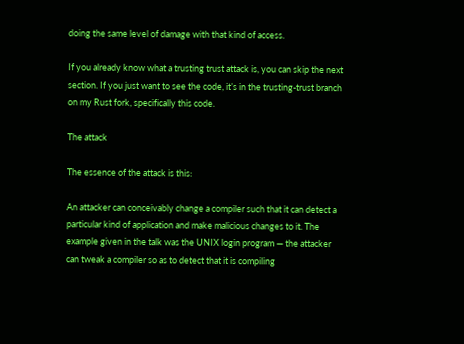doing the same level of damage with that kind of access.

If you already know what a trusting trust attack is, you can skip the next section. If you just want to see the code, it’s in the trusting-trust branch on my Rust fork, specifically this code.

The attack

The essence of the attack is this:

An attacker can conceivably change a compiler such that it can detect a particular kind of application and make malicious changes to it. The example given in the talk was the UNIX login program — the attacker can tweak a compiler so as to detect that it is compiling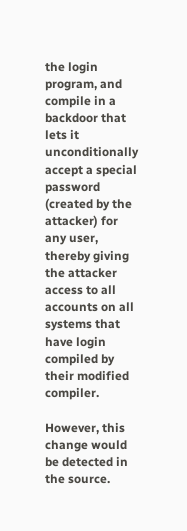the login program, and compile in a backdoor that lets it unconditionally accept a special password (created by the attacker) for any user, thereby giving the attacker access to all accounts on all systems that have login compiled by their modified compiler.

However, this change would be detected in the source.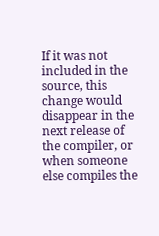If it was not included in the source, this change would disappear in the next release of the compiler, or when someone else compiles the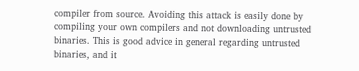compiler from source. Avoiding this attack is easily done by compiling your own compilers and not downloading untrusted binaries. This is good advice in general regarding untrusted binaries, and it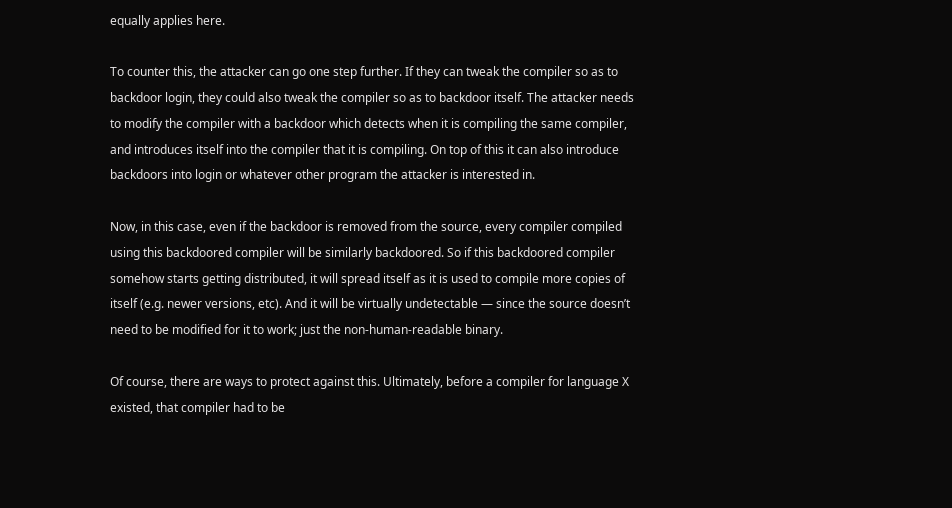equally applies here.

To counter this, the attacker can go one step further. If they can tweak the compiler so as to backdoor login, they could also tweak the compiler so as to backdoor itself. The attacker needs to modify the compiler with a backdoor which detects when it is compiling the same compiler, and introduces itself into the compiler that it is compiling. On top of this it can also introduce backdoors into login or whatever other program the attacker is interested in.

Now, in this case, even if the backdoor is removed from the source, every compiler compiled using this backdoored compiler will be similarly backdoored. So if this backdoored compiler somehow starts getting distributed, it will spread itself as it is used to compile more copies of itself (e.g. newer versions, etc). And it will be virtually undetectable — since the source doesn’t need to be modified for it to work; just the non-human-readable binary.

Of course, there are ways to protect against this. Ultimately, before a compiler for language X existed, that compiler had to be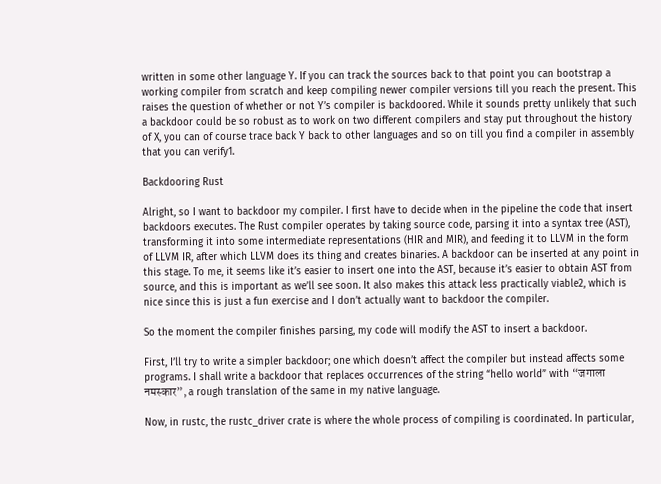written in some other language Y. If you can track the sources back to that point you can bootstrap a working compiler from scratch and keep compiling newer compiler versions till you reach the present. This raises the question of whether or not Y’s compiler is backdoored. While it sounds pretty unlikely that such a backdoor could be so robust as to work on two different compilers and stay put throughout the history of X, you can of course trace back Y back to other languages and so on till you find a compiler in assembly that you can verify1.

Backdooring Rust

Alright, so I want to backdoor my compiler. I first have to decide when in the pipeline the code that insert backdoors executes. The Rust compiler operates by taking source code, parsing it into a syntax tree (AST), transforming it into some intermediate representations (HIR and MIR), and feeding it to LLVM in the form of LLVM IR, after which LLVM does its thing and creates binaries. A backdoor can be inserted at any point in this stage. To me, it seems like it’s easier to insert one into the AST, because it’s easier to obtain AST from source, and this is important as we’ll see soon. It also makes this attack less practically viable2, which is nice since this is just a fun exercise and I don’t actually want to backdoor the compiler.

So the moment the compiler finishes parsing, my code will modify the AST to insert a backdoor.

First, I’ll try to write a simpler backdoor; one which doesn’t affect the compiler but instead affects some programs. I shall write a backdoor that replaces occurrences of the string “hello world” with “जगाला नमस्कार”, a rough translation of the same in my native language.

Now, in rustc, the rustc_driver crate is where the whole process of compiling is coordinated. In particular,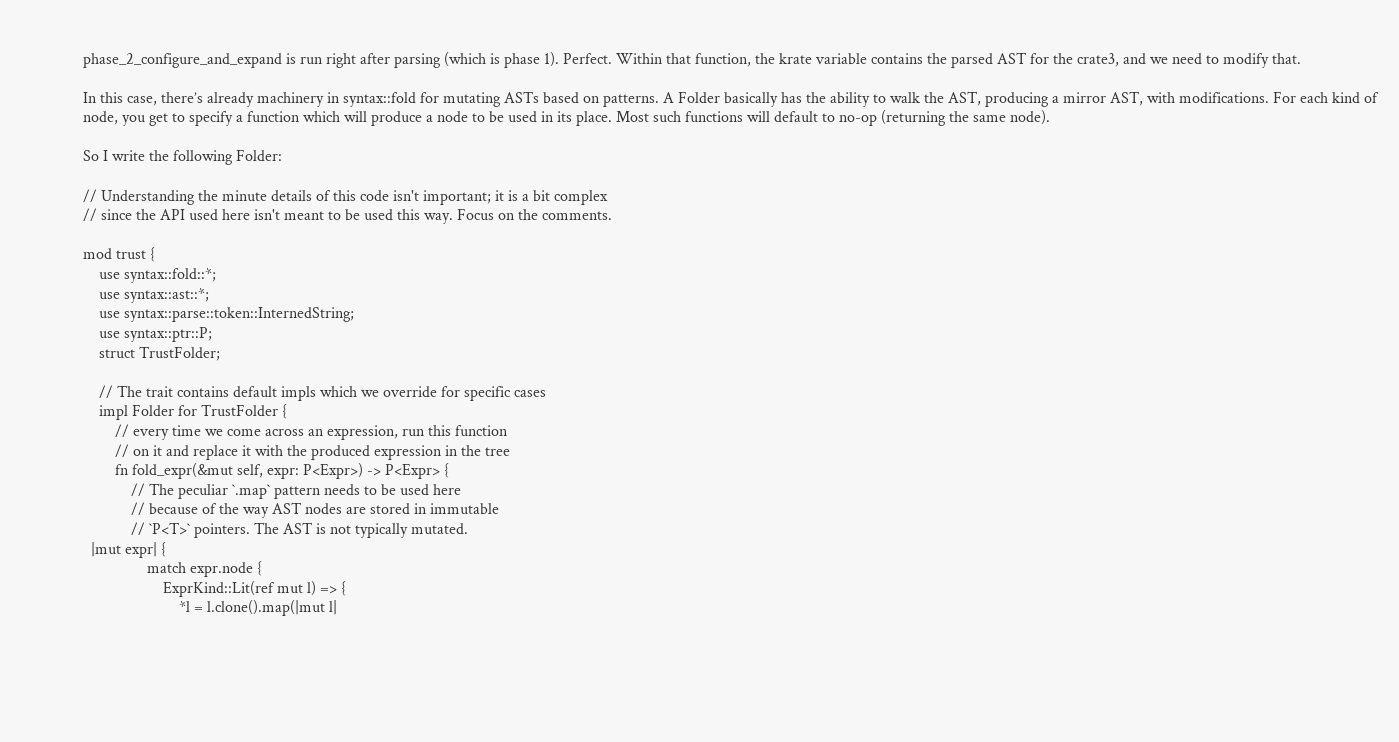phase_2_configure_and_expand is run right after parsing (which is phase 1). Perfect. Within that function, the krate variable contains the parsed AST for the crate3, and we need to modify that.

In this case, there’s already machinery in syntax::fold for mutating ASTs based on patterns. A Folder basically has the ability to walk the AST, producing a mirror AST, with modifications. For each kind of node, you get to specify a function which will produce a node to be used in its place. Most such functions will default to no-op (returning the same node).

So I write the following Folder:

// Understanding the minute details of this code isn't important; it is a bit complex
// since the API used here isn't meant to be used this way. Focus on the comments.

mod trust {
    use syntax::fold::*;
    use syntax::ast::*;
    use syntax::parse::token::InternedString;
    use syntax::ptr::P;
    struct TrustFolder;

    // The trait contains default impls which we override for specific cases
    impl Folder for TrustFolder {
        // every time we come across an expression, run this function
        // on it and replace it with the produced expression in the tree
        fn fold_expr(&mut self, expr: P<Expr>) -> P<Expr> {
            // The peculiar `.map` pattern needs to be used here
            // because of the way AST nodes are stored in immutable
            // `P<T>` pointers. The AST is not typically mutated.
  |mut expr| {
                match expr.node {
                    ExprKind::Lit(ref mut l) => {
                        *l = l.clone().map(|mut l|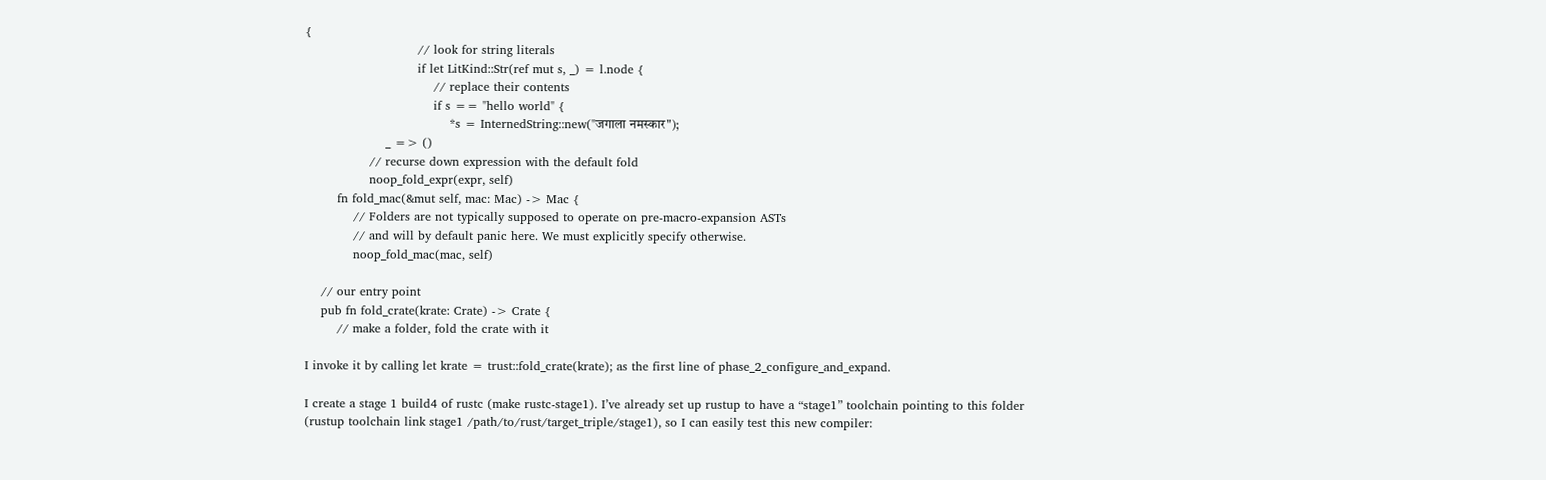{
                            // look for string literals
                            if let LitKind::Str(ref mut s, _) = l.node {
                                // replace their contents
                                if s == "hello world" {
                                    *s = InternedString::new("जगाला नमस्कार");
                    _ => ()
                // recurse down expression with the default fold
                noop_fold_expr(expr, self)
        fn fold_mac(&mut self, mac: Mac) -> Mac {
            // Folders are not typically supposed to operate on pre-macro-expansion ASTs
            // and will by default panic here. We must explicitly specify otherwise.
            noop_fold_mac(mac, self)

    // our entry point
    pub fn fold_crate(krate: Crate) -> Crate {
        // make a folder, fold the crate with it

I invoke it by calling let krate = trust::fold_crate(krate); as the first line of phase_2_configure_and_expand.

I create a stage 1 build4 of rustc (make rustc-stage1). I’ve already set up rustup to have a “stage1” toolchain pointing to this folder (rustup toolchain link stage1 /path/to/rust/target_triple/stage1), so I can easily test this new compiler: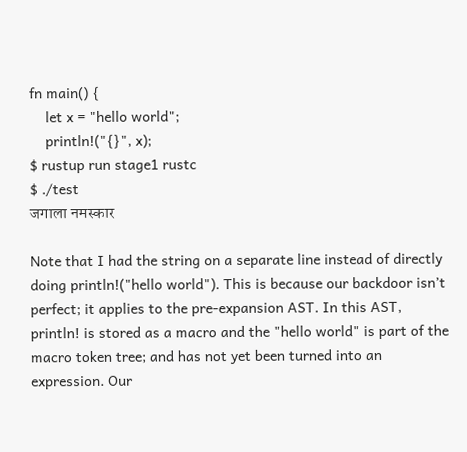fn main() {
    let x = "hello world";
    println!("{}", x);
$ rustup run stage1 rustc
$ ./test
जगाला नमस्कार

Note that I had the string on a separate line instead of directly doing println!("hello world"). This is because our backdoor isn’t perfect; it applies to the pre-expansion AST. In this AST, println! is stored as a macro and the "hello world" is part of the macro token tree; and has not yet been turned into an expression. Our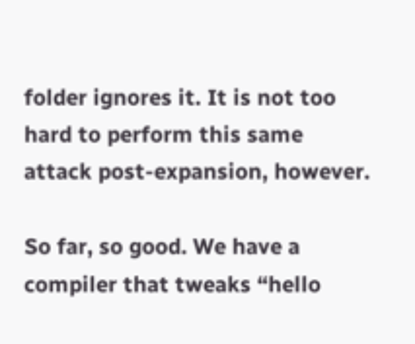folder ignores it. It is not too hard to perform this same attack post-expansion, however.

So far, so good. We have a compiler that tweaks “hello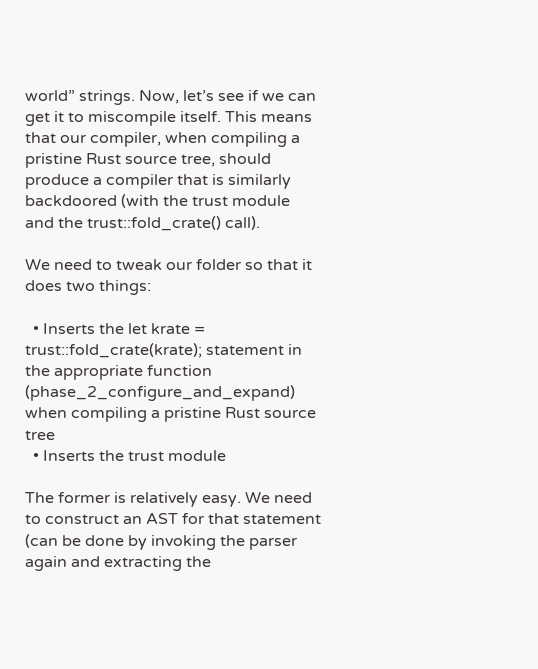world” strings. Now, let’s see if we can get it to miscompile itself. This means that our compiler, when compiling a pristine Rust source tree, should produce a compiler that is similarly backdoored (with the trust module and the trust::fold_crate() call).

We need to tweak our folder so that it does two things:

  • Inserts the let krate = trust::fold_crate(krate); statement in the appropriate function (phase_2_configure_and_expand) when compiling a pristine Rust source tree
  • Inserts the trust module

The former is relatively easy. We need to construct an AST for that statement (can be done by invoking the parser again and extracting the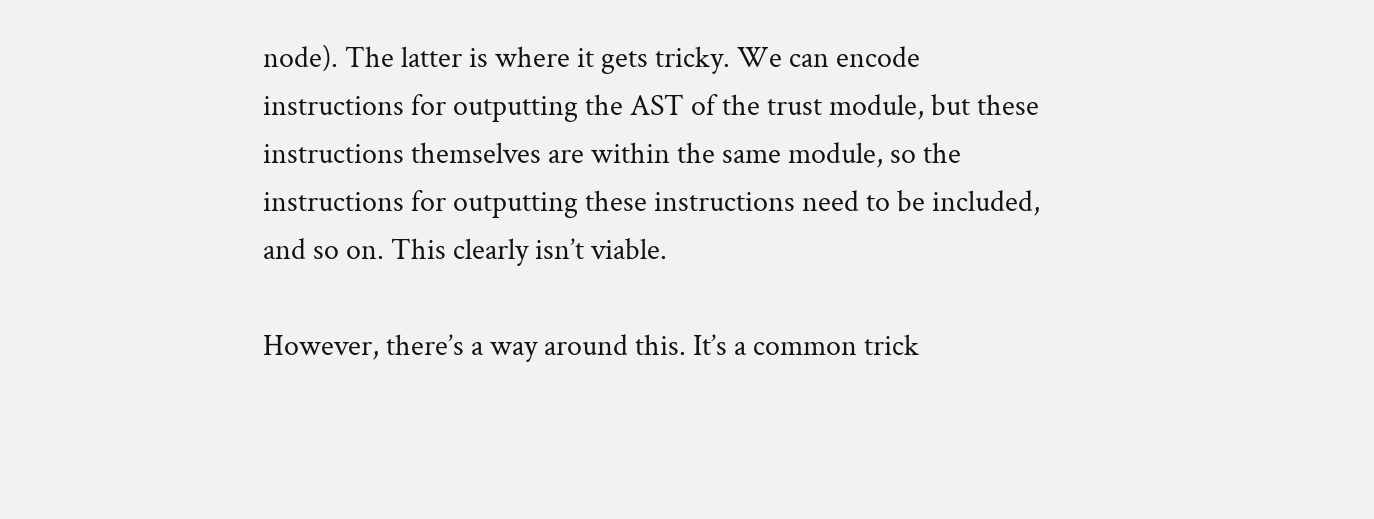node). The latter is where it gets tricky. We can encode instructions for outputting the AST of the trust module, but these instructions themselves are within the same module, so the instructions for outputting these instructions need to be included, and so on. This clearly isn’t viable.

However, there’s a way around this. It’s a common trick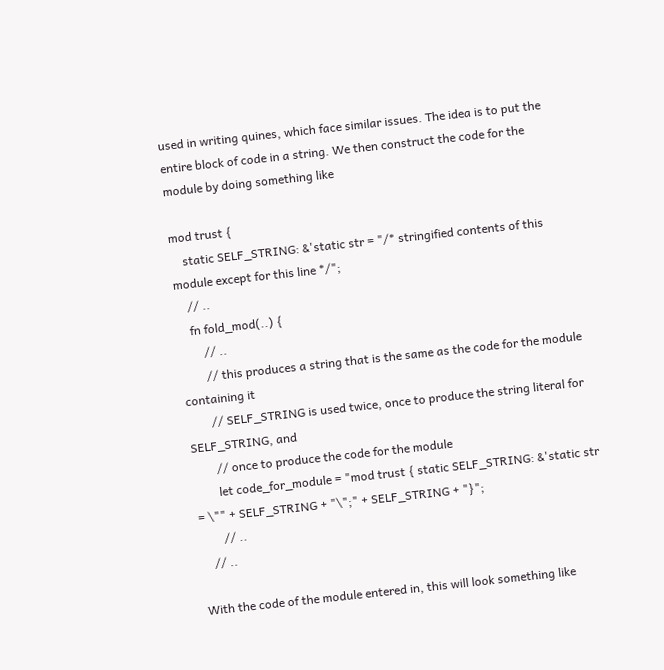used in writing quines, which face similar issues. The idea is to put the entire block of code in a string. We then construct the code for the module by doing something like

mod trust {
    static SELF_STRING: &'static str = "/* stringified contents of this module except for this line */";
    // ..
    fn fold_mod(..) {
        // ..
        // this produces a string that is the same as the code for the module containing it
        // SELF_STRING is used twice, once to produce the string literal for SELF_STRING, and
        // once to produce the code for the module
        let code_for_module = "mod trust { static SELF_STRING: &'static str = \"" + SELF_STRING + "\";" + SELF_STRING + "}";
        // ..
    // ..

With the code of the module entered in, this will look something like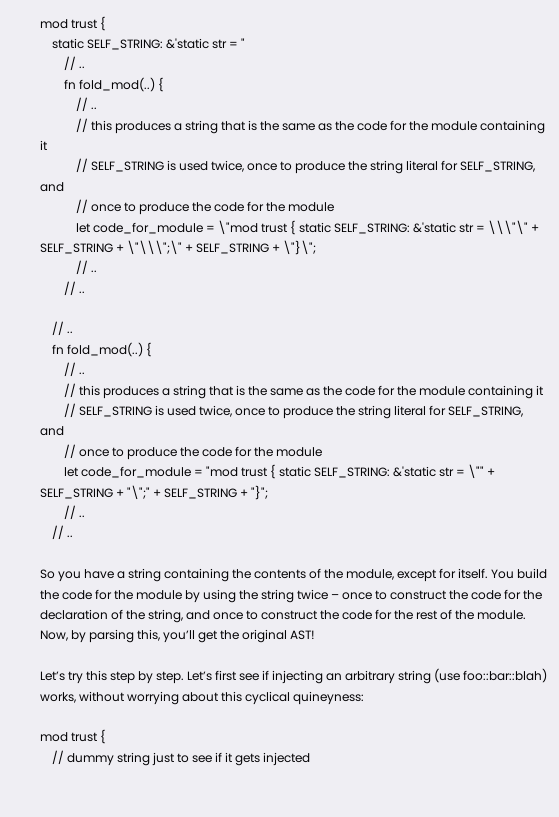mod trust {
    static SELF_STRING: &'static str = "
        // ..
        fn fold_mod(..) {
            // ..
            // this produces a string that is the same as the code for the module containing it
            // SELF_STRING is used twice, once to produce the string literal for SELF_STRING, and
            // once to produce the code for the module
            let code_for_module = \"mod trust { static SELF_STRING: &'static str = \\\"\" + SELF_STRING + \"\\\";\" + SELF_STRING + \"}\";
            // ..
        // ..

    // ..
    fn fold_mod(..) {
        // ..
        // this produces a string that is the same as the code for the module containing it
        // SELF_STRING is used twice, once to produce the string literal for SELF_STRING, and
        // once to produce the code for the module
        let code_for_module = "mod trust { static SELF_STRING: &'static str = \"" + SELF_STRING + "\";" + SELF_STRING + "}";
        // ..
    // ..

So you have a string containing the contents of the module, except for itself. You build the code for the module by using the string twice – once to construct the code for the declaration of the string, and once to construct the code for the rest of the module. Now, by parsing this, you’ll get the original AST!

Let’s try this step by step. Let’s first see if injecting an arbitrary string (use foo::bar::blah) works, without worrying about this cyclical quineyness:

mod trust {
    // dummy string just to see if it gets injected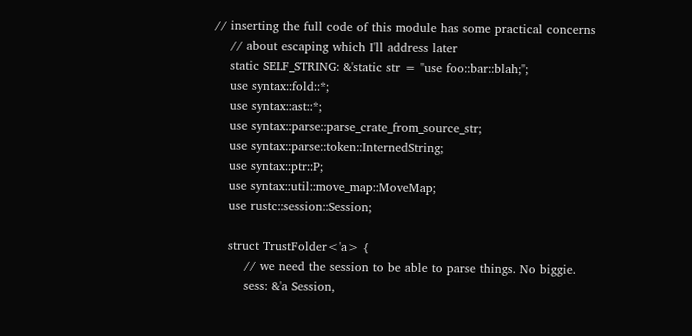// inserting the full code of this module has some practical concerns
    // about escaping which I'll address later
    static SELF_STRING: &'static str = "use foo::bar::blah;";
    use syntax::fold::*;
    use syntax::ast::*;
    use syntax::parse::parse_crate_from_source_str;
    use syntax::parse::token::InternedString;
    use syntax::ptr::P;
    use syntax::util::move_map::MoveMap;
    use rustc::session::Session;

    struct TrustFolder<'a> {
        // we need the session to be able to parse things. No biggie.
        sess: &'a Session,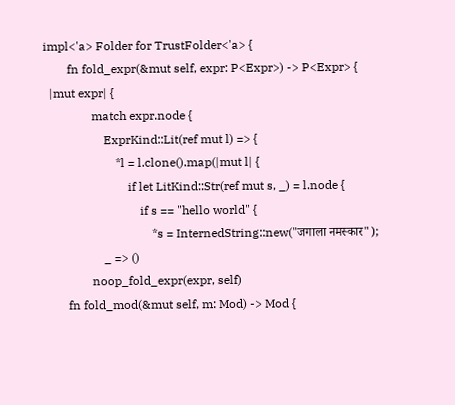impl<'a> Folder for TrustFolder<'a> {
        fn fold_expr(&mut self, expr: P<Expr>) -> P<Expr> {
  |mut expr| {
                match expr.node {
                    ExprKind::Lit(ref mut l) => {
                        *l = l.clone().map(|mut l| {
                            if let LitKind::Str(ref mut s, _) = l.node {
                                if s == "hello world" {
                                    *s = InternedString::new("जगाला नमस्कार");
                    _ => ()
                noop_fold_expr(expr, self)
        fn fold_mod(&mut self, m: Mod) -> Mod {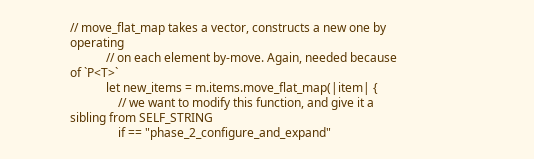// move_flat_map takes a vector, constructs a new one by operating
            // on each element by-move. Again, needed because of `P<T>`
            let new_items = m.items.move_flat_map(|item| {
                // we want to modify this function, and give it a sibling from SELF_STRING
                if == "phase_2_configure_and_expand"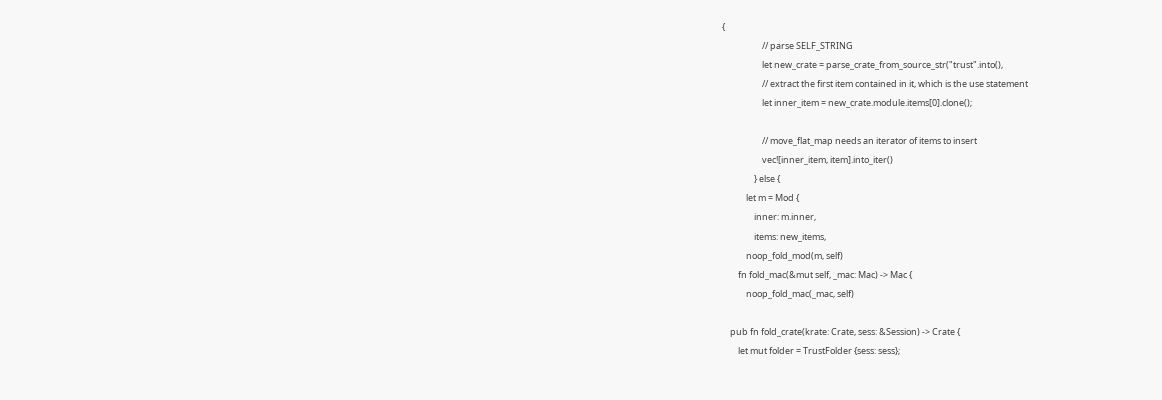{
                    // parse SELF_STRING
                    let new_crate = parse_crate_from_source_str("trust".into(),
                    // extract the first item contained in it, which is the use statement
                    let inner_item = new_crate.module.items[0].clone();

                    // move_flat_map needs an iterator of items to insert
                    vec![inner_item, item].into_iter()
                } else {
            let m = Mod {
                inner: m.inner,
                items: new_items,
            noop_fold_mod(m, self)
        fn fold_mac(&mut self, _mac: Mac) -> Mac {
            noop_fold_mac(_mac, self)

    pub fn fold_crate(krate: Crate, sess: &Session) -> Crate {
        let mut folder = TrustFolder {sess: sess};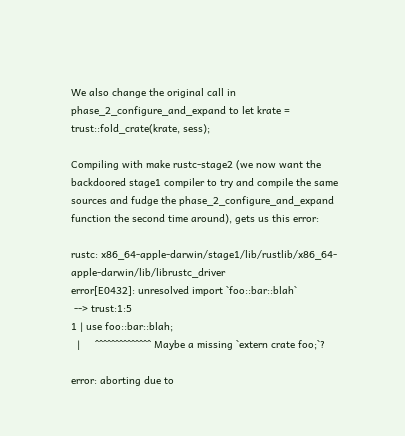We also change the original call in phase_2_configure_and_expand to let krate = trust::fold_crate(krate, sess);

Compiling with make rustc-stage2 (we now want the backdoored stage1 compiler to try and compile the same sources and fudge the phase_2_configure_and_expand function the second time around), gets us this error:

rustc: x86_64-apple-darwin/stage1/lib/rustlib/x86_64-apple-darwin/lib/librustc_driver
error[E0432]: unresolved import `foo::bar::blah`
 --> trust:1:5
1 | use foo::bar::blah;
  |     ^^^^^^^^^^^^^^ Maybe a missing `extern crate foo;`?

error: aborting due to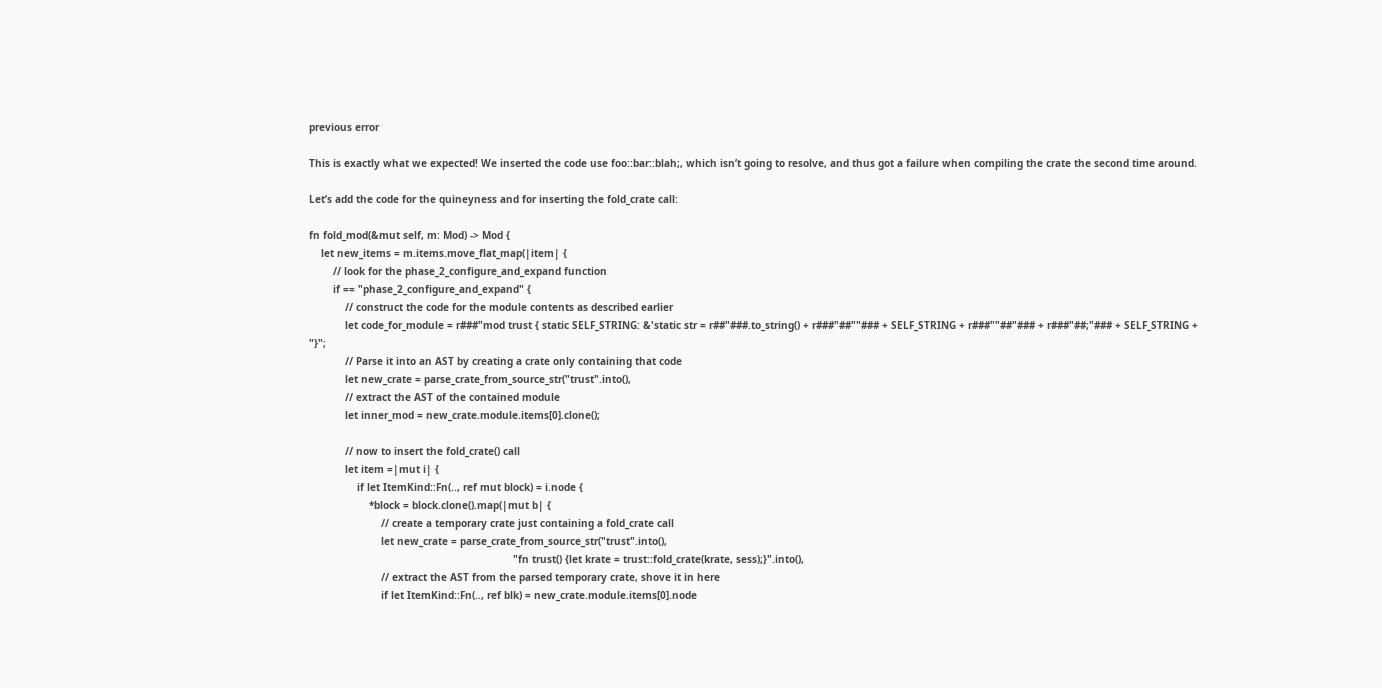previous error

This is exactly what we expected! We inserted the code use foo::bar::blah;, which isn’t going to resolve, and thus got a failure when compiling the crate the second time around.

Let’s add the code for the quineyness and for inserting the fold_crate call:

fn fold_mod(&mut self, m: Mod) -> Mod {
    let new_items = m.items.move_flat_map(|item| {
        // look for the phase_2_configure_and_expand function
        if == "phase_2_configure_and_expand" {
            // construct the code for the module contents as described earlier
            let code_for_module = r###"mod trust { static SELF_STRING: &'static str = r##"###.to_string() + r###"##""### + SELF_STRING + r###""##"### + r###"##;"### + SELF_STRING + "}";
            // Parse it into an AST by creating a crate only containing that code
            let new_crate = parse_crate_from_source_str("trust".into(),
            // extract the AST of the contained module
            let inner_mod = new_crate.module.items[0].clone();

            // now to insert the fold_crate() call
            let item =|mut i| {
                if let ItemKind::Fn(.., ref mut block) = i.node {
                    *block = block.clone().map(|mut b| {
                        // create a temporary crate just containing a fold_crate call
                        let new_crate = parse_crate_from_source_str("trust".into(),
                                                                    "fn trust() {let krate = trust::fold_crate(krate, sess);}".into(),
                        // extract the AST from the parsed temporary crate, shove it in here
                        if let ItemKind::Fn(.., ref blk) = new_crate.module.items[0].node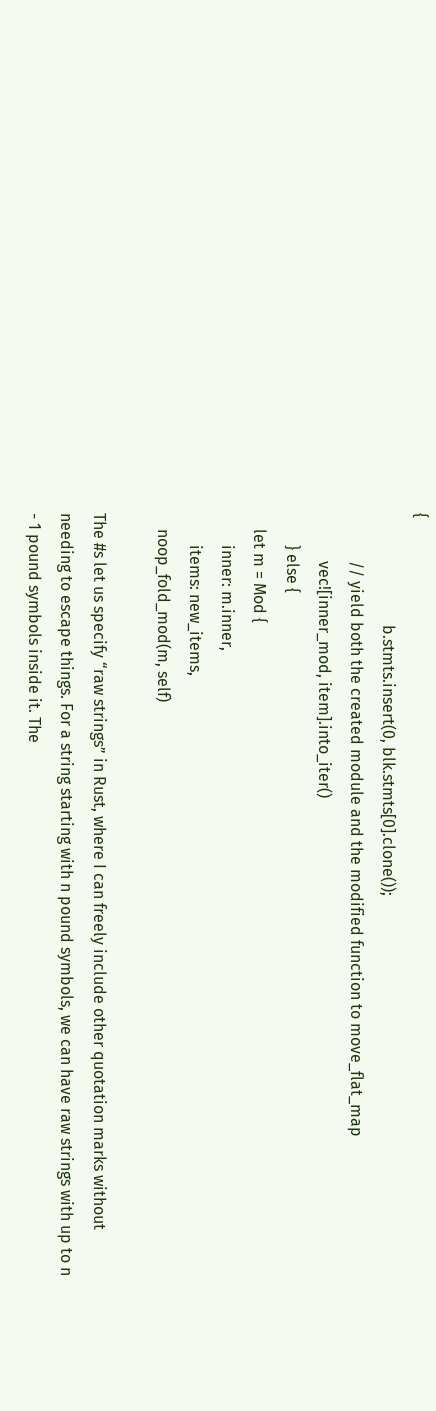{
                            b.stmts.insert(0, blk.stmts[0].clone());
            // yield both the created module and the modified function to move_flat_map
            vec![inner_mod, item].into_iter()
        } else {
    let m = Mod {
        inner: m.inner,
        items: new_items,
    noop_fold_mod(m, self)

The #s let us specify “raw strings” in Rust, where I can freely include other quotation marks without needing to escape things. For a string starting with n pound symbols, we can have raw strings with up to n - 1 pound symbols inside it. The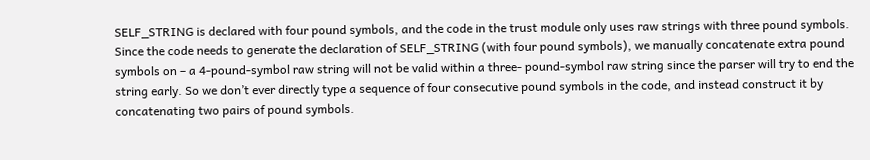SELF_STRING is declared with four pound symbols, and the code in the trust module only uses raw strings with three pound symbols. Since the code needs to generate the declaration of SELF_STRING (with four pound symbols), we manually concatenate extra pound symbols on – a 4-pound-symbol raw string will not be valid within a three- pound-symbol raw string since the parser will try to end the string early. So we don’t ever directly type a sequence of four consecutive pound symbols in the code, and instead construct it by concatenating two pairs of pound symbols.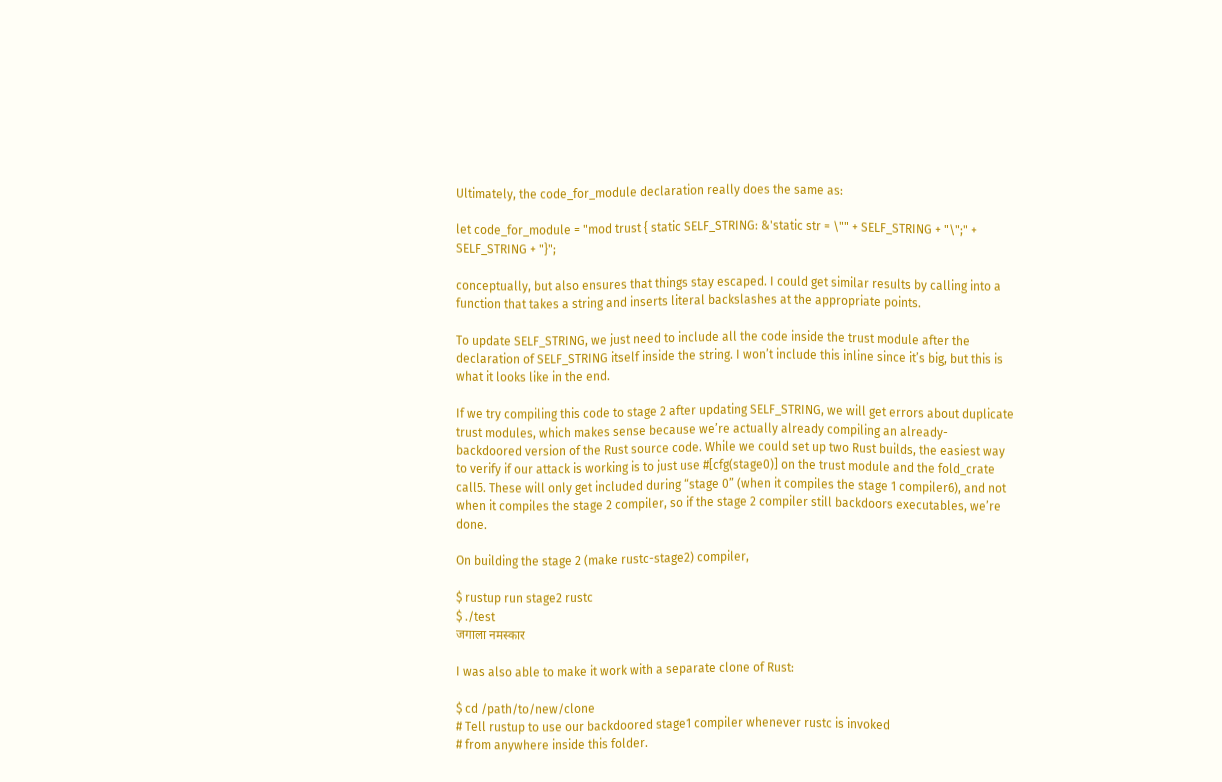Ultimately, the code_for_module declaration really does the same as:

let code_for_module = "mod trust { static SELF_STRING: &'static str = \"" + SELF_STRING + "\";" + SELF_STRING + "}";

conceptually, but also ensures that things stay escaped. I could get similar results by calling into a function that takes a string and inserts literal backslashes at the appropriate points.

To update SELF_STRING, we just need to include all the code inside the trust module after the declaration of SELF_STRING itself inside the string. I won’t include this inline since it’s big, but this is what it looks like in the end.

If we try compiling this code to stage 2 after updating SELF_STRING, we will get errors about duplicate trust modules, which makes sense because we’re actually already compiling an already- backdoored version of the Rust source code. While we could set up two Rust builds, the easiest way to verify if our attack is working is to just use #[cfg(stage0)] on the trust module and the fold_crate call5. These will only get included during “stage 0” (when it compiles the stage 1 compiler6), and not when it compiles the stage 2 compiler, so if the stage 2 compiler still backdoors executables, we’re done.

On building the stage 2 (make rustc-stage2) compiler,

$ rustup run stage2 rustc
$ ./test
जगाला नमस्कार

I was also able to make it work with a separate clone of Rust:

$ cd /path/to/new/clone
# Tell rustup to use our backdoored stage1 compiler whenever rustc is invoked
# from anywhere inside this folder.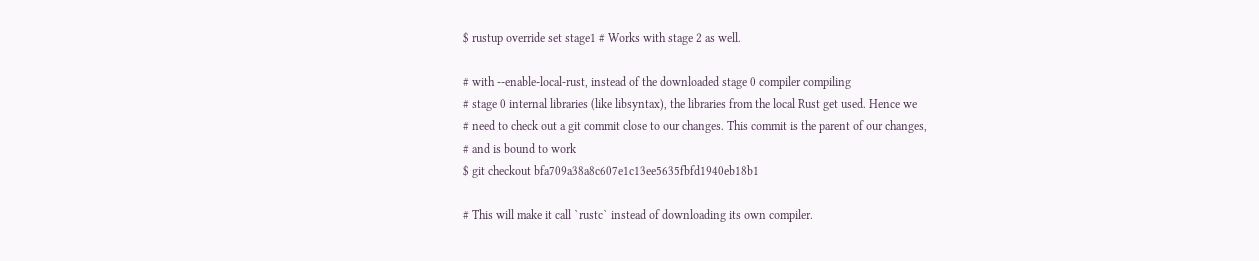$ rustup override set stage1 # Works with stage 2 as well.

# with --enable-local-rust, instead of the downloaded stage 0 compiler compiling
# stage 0 internal libraries (like libsyntax), the libraries from the local Rust get used. Hence we
# need to check out a git commit close to our changes. This commit is the parent of our changes,
# and is bound to work
$ git checkout bfa709a38a8c607e1c13ee5635fbfd1940eb18b1

# This will make it call `rustc` instead of downloading its own compiler.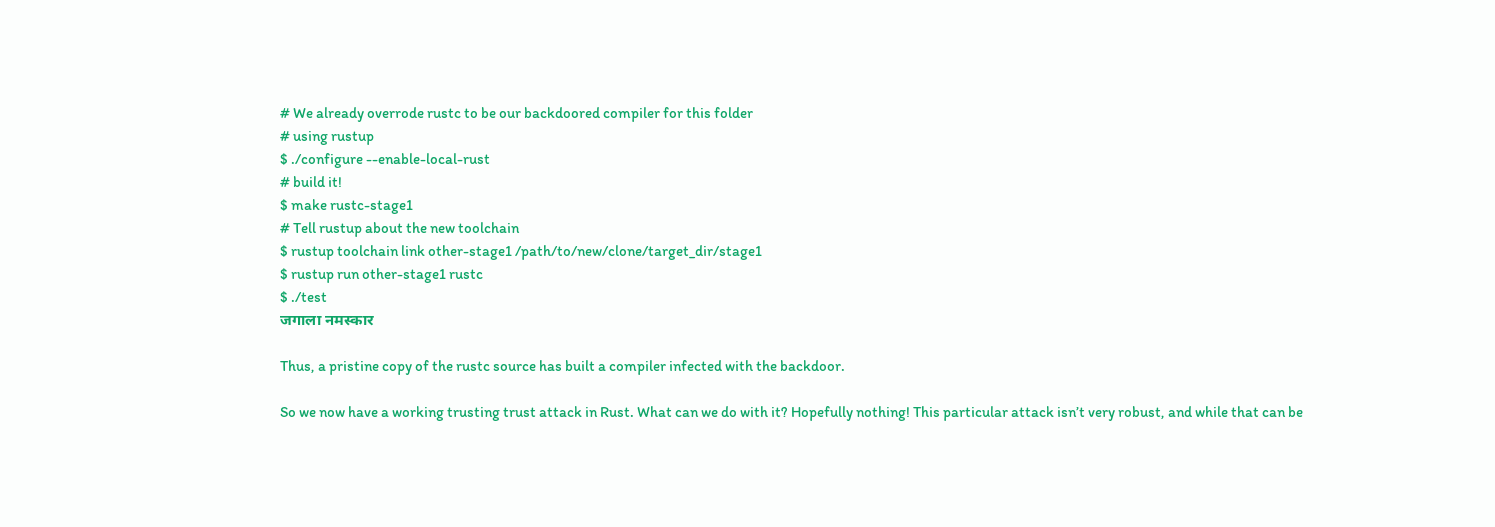# We already overrode rustc to be our backdoored compiler for this folder
# using rustup
$ ./configure --enable-local-rust
# build it!
$ make rustc-stage1
# Tell rustup about the new toolchain
$ rustup toolchain link other-stage1 /path/to/new/clone/target_dir/stage1
$ rustup run other-stage1 rustc
$ ./test
जगाला नमस्कार

Thus, a pristine copy of the rustc source has built a compiler infected with the backdoor.

So we now have a working trusting trust attack in Rust. What can we do with it? Hopefully nothing! This particular attack isn’t very robust, and while that can be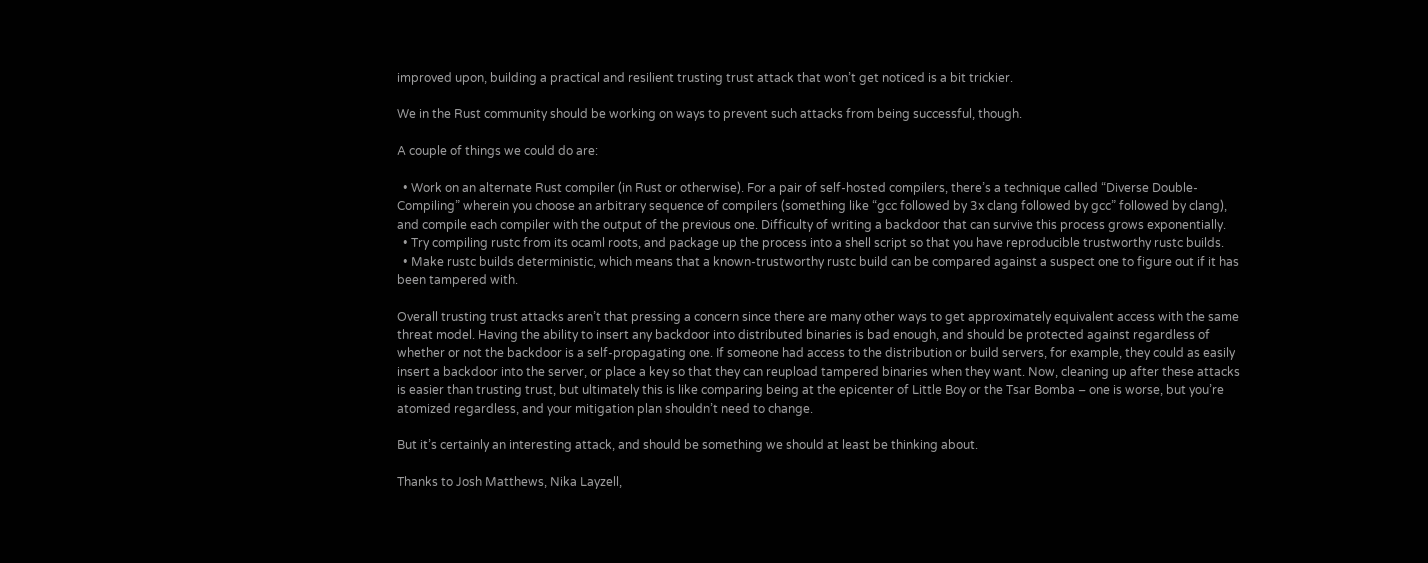improved upon, building a practical and resilient trusting trust attack that won’t get noticed is a bit trickier.

We in the Rust community should be working on ways to prevent such attacks from being successful, though.

A couple of things we could do are:

  • Work on an alternate Rust compiler (in Rust or otherwise). For a pair of self-hosted compilers, there’s a technique called “Diverse Double-Compiling” wherein you choose an arbitrary sequence of compilers (something like “gcc followed by 3x clang followed by gcc” followed by clang), and compile each compiler with the output of the previous one. Difficulty of writing a backdoor that can survive this process grows exponentially.
  • Try compiling rustc from its ocaml roots, and package up the process into a shell script so that you have reproducible trustworthy rustc builds.
  • Make rustc builds deterministic, which means that a known-trustworthy rustc build can be compared against a suspect one to figure out if it has been tampered with.

Overall trusting trust attacks aren’t that pressing a concern since there are many other ways to get approximately equivalent access with the same threat model. Having the ability to insert any backdoor into distributed binaries is bad enough, and should be protected against regardless of whether or not the backdoor is a self-propagating one. If someone had access to the distribution or build servers, for example, they could as easily insert a backdoor into the server, or place a key so that they can reupload tampered binaries when they want. Now, cleaning up after these attacks is easier than trusting trust, but ultimately this is like comparing being at the epicenter of Little Boy or the Tsar Bomba – one is worse, but you’re atomized regardless, and your mitigation plan shouldn’t need to change.

But it’s certainly an interesting attack, and should be something we should at least be thinking about.

Thanks to Josh Matthews, Nika Layzell,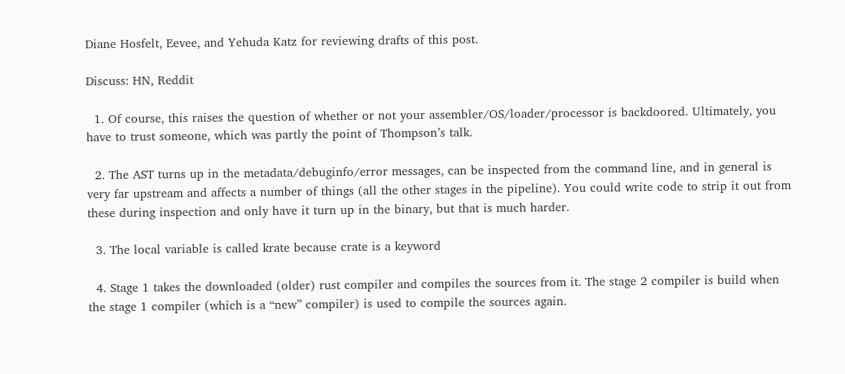Diane Hosfelt, Eevee, and Yehuda Katz for reviewing drafts of this post.

Discuss: HN, Reddit

  1. Of course, this raises the question of whether or not your assembler/OS/loader/processor is backdoored. Ultimately, you have to trust someone, which was partly the point of Thompson’s talk.

  2. The AST turns up in the metadata/debuginfo/error messages, can be inspected from the command line, and in general is very far upstream and affects a number of things (all the other stages in the pipeline). You could write code to strip it out from these during inspection and only have it turn up in the binary, but that is much harder.

  3. The local variable is called krate because crate is a keyword

  4. Stage 1 takes the downloaded (older) rust compiler and compiles the sources from it. The stage 2 compiler is build when the stage 1 compiler (which is a “new” compiler) is used to compile the sources again.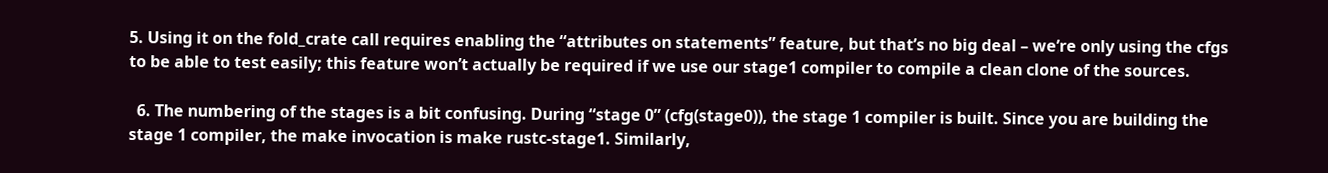5. Using it on the fold_crate call requires enabling the “attributes on statements” feature, but that’s no big deal – we’re only using the cfgs to be able to test easily; this feature won’t actually be required if we use our stage1 compiler to compile a clean clone of the sources.

  6. The numbering of the stages is a bit confusing. During “stage 0” (cfg(stage0)), the stage 1 compiler is built. Since you are building the stage 1 compiler, the make invocation is make rustc-stage1. Similarly,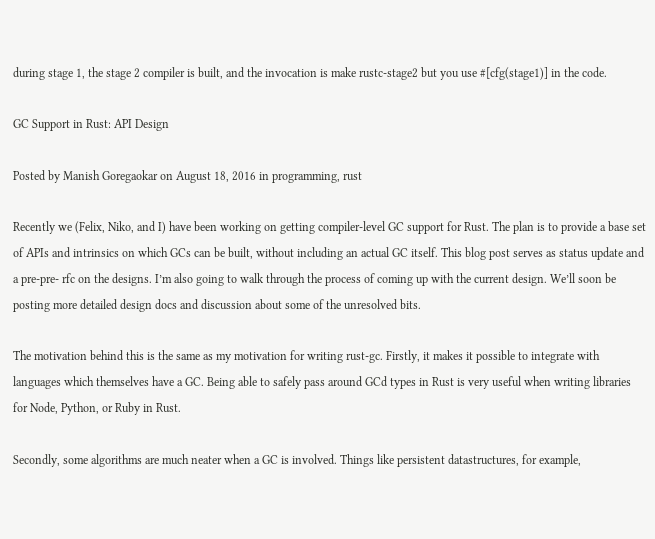during stage 1, the stage 2 compiler is built, and the invocation is make rustc-stage2 but you use #[cfg(stage1)] in the code.

GC Support in Rust: API Design

Posted by Manish Goregaokar on August 18, 2016 in programming, rust

Recently we (Felix, Niko, and I) have been working on getting compiler-level GC support for Rust. The plan is to provide a base set of APIs and intrinsics on which GCs can be built, without including an actual GC itself. This blog post serves as status update and a pre-pre- rfc on the designs. I’m also going to walk through the process of coming up with the current design. We’ll soon be posting more detailed design docs and discussion about some of the unresolved bits.

The motivation behind this is the same as my motivation for writing rust-gc. Firstly, it makes it possible to integrate with languages which themselves have a GC. Being able to safely pass around GCd types in Rust is very useful when writing libraries for Node, Python, or Ruby in Rust.

Secondly, some algorithms are much neater when a GC is involved. Things like persistent datastructures, for example,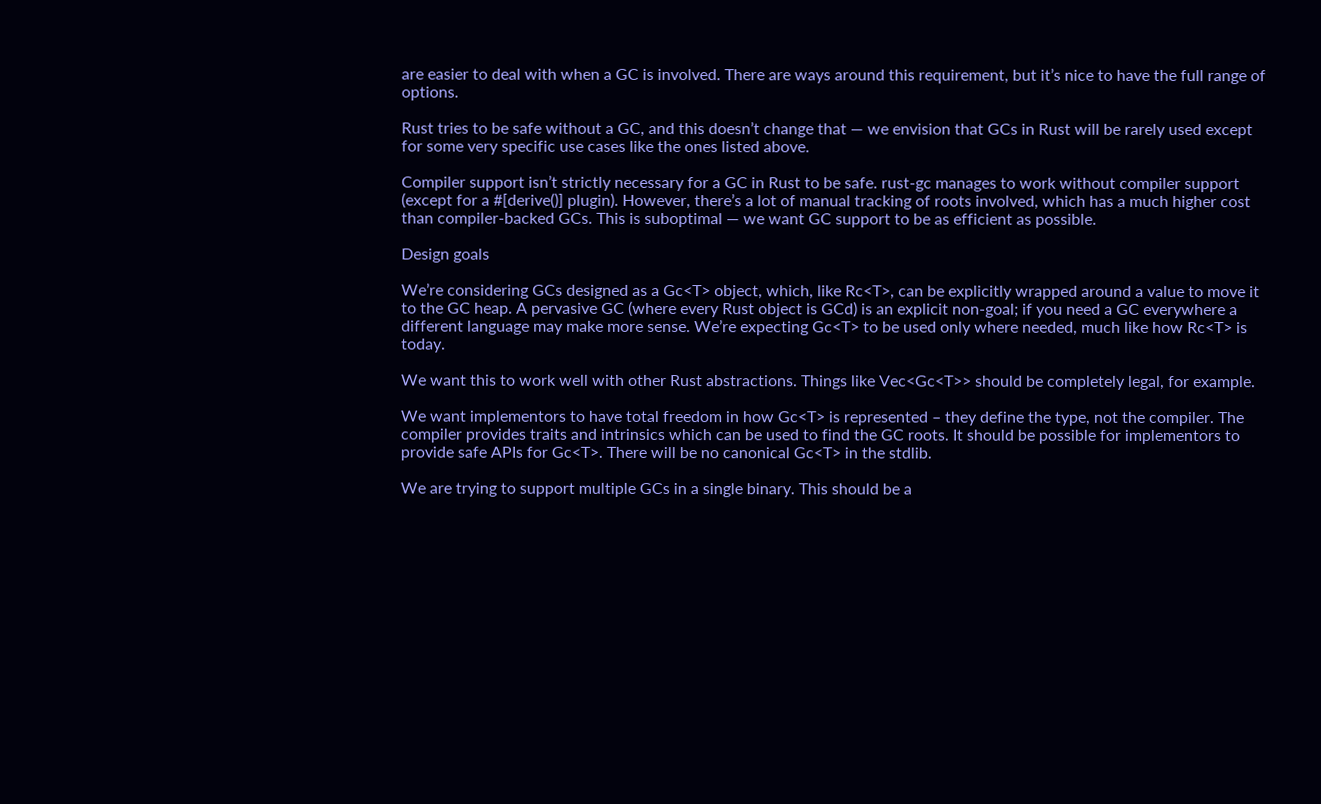are easier to deal with when a GC is involved. There are ways around this requirement, but it’s nice to have the full range of options.

Rust tries to be safe without a GC, and this doesn’t change that — we envision that GCs in Rust will be rarely used except for some very specific use cases like the ones listed above.

Compiler support isn’t strictly necessary for a GC in Rust to be safe. rust-gc manages to work without compiler support (except for a #[derive()] plugin). However, there’s a lot of manual tracking of roots involved, which has a much higher cost than compiler-backed GCs. This is suboptimal — we want GC support to be as efficient as possible.

Design goals

We’re considering GCs designed as a Gc<T> object, which, like Rc<T>, can be explicitly wrapped around a value to move it to the GC heap. A pervasive GC (where every Rust object is GCd) is an explicit non-goal; if you need a GC everywhere a different language may make more sense. We’re expecting Gc<T> to be used only where needed, much like how Rc<T> is today.

We want this to work well with other Rust abstractions. Things like Vec<Gc<T>> should be completely legal, for example.

We want implementors to have total freedom in how Gc<T> is represented – they define the type, not the compiler. The compiler provides traits and intrinsics which can be used to find the GC roots. It should be possible for implementors to provide safe APIs for Gc<T>. There will be no canonical Gc<T> in the stdlib.

We are trying to support multiple GCs in a single binary. This should be a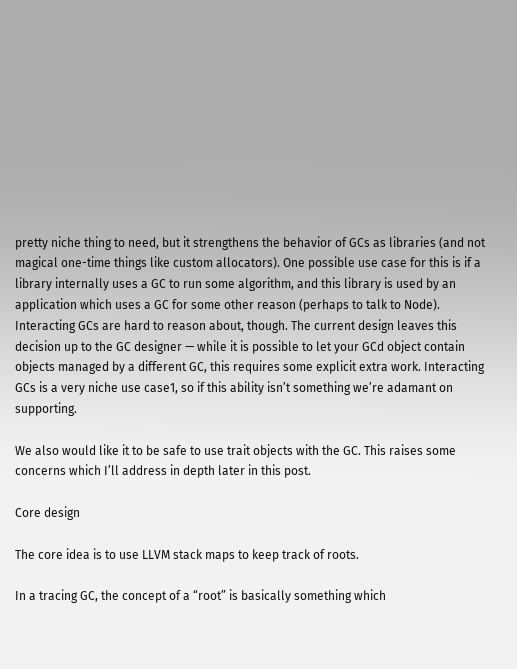pretty niche thing to need, but it strengthens the behavior of GCs as libraries (and not magical one-time things like custom allocators). One possible use case for this is if a library internally uses a GC to run some algorithm, and this library is used by an application which uses a GC for some other reason (perhaps to talk to Node). Interacting GCs are hard to reason about, though. The current design leaves this decision up to the GC designer — while it is possible to let your GCd object contain objects managed by a different GC, this requires some explicit extra work. Interacting GCs is a very niche use case1, so if this ability isn’t something we’re adamant on supporting.

We also would like it to be safe to use trait objects with the GC. This raises some concerns which I’ll address in depth later in this post.

Core design

The core idea is to use LLVM stack maps to keep track of roots.

In a tracing GC, the concept of a “root” is basically something which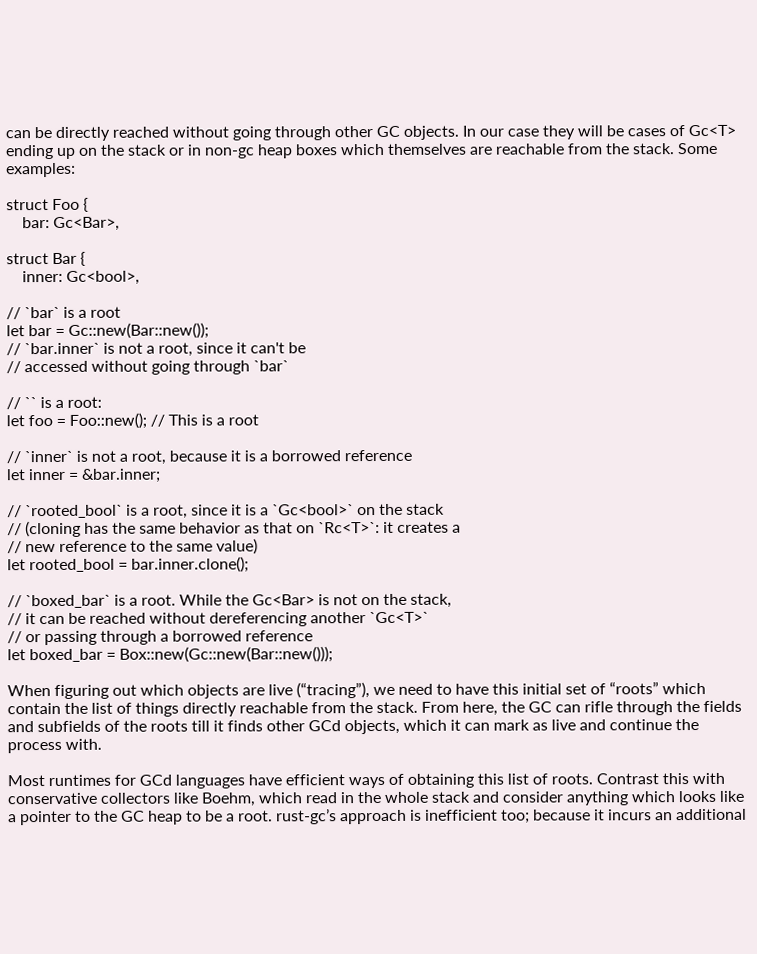can be directly reached without going through other GC objects. In our case they will be cases of Gc<T> ending up on the stack or in non-gc heap boxes which themselves are reachable from the stack. Some examples:

struct Foo {
    bar: Gc<Bar>,

struct Bar {
    inner: Gc<bool>,

// `bar` is a root
let bar = Gc::new(Bar::new());
// `bar.inner` is not a root, since it can't be
// accessed without going through `bar`

// `` is a root:
let foo = Foo::new(); // This is a root

// `inner` is not a root, because it is a borrowed reference
let inner = &bar.inner;

// `rooted_bool` is a root, since it is a `Gc<bool>` on the stack
// (cloning has the same behavior as that on `Rc<T>`: it creates a
// new reference to the same value)
let rooted_bool = bar.inner.clone();

// `boxed_bar` is a root. While the Gc<Bar> is not on the stack,
// it can be reached without dereferencing another `Gc<T>`
// or passing through a borrowed reference
let boxed_bar = Box::new(Gc::new(Bar::new()));

When figuring out which objects are live (“tracing”), we need to have this initial set of “roots” which contain the list of things directly reachable from the stack. From here, the GC can rifle through the fields and subfields of the roots till it finds other GCd objects, which it can mark as live and continue the process with.

Most runtimes for GCd languages have efficient ways of obtaining this list of roots. Contrast this with conservative collectors like Boehm, which read in the whole stack and consider anything which looks like a pointer to the GC heap to be a root. rust-gc’s approach is inefficient too; because it incurs an additional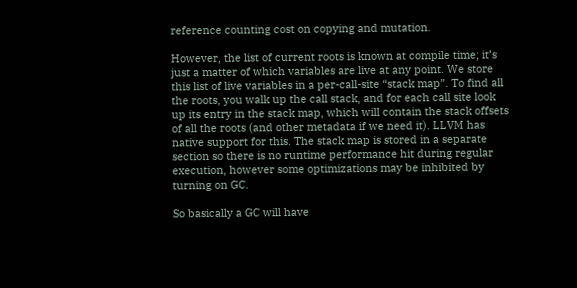reference counting cost on copying and mutation.

However, the list of current roots is known at compile time; it’s just a matter of which variables are live at any point. We store this list of live variables in a per-call-site “stack map”. To find all the roots, you walk up the call stack, and for each call site look up its entry in the stack map, which will contain the stack offsets of all the roots (and other metadata if we need it). LLVM has native support for this. The stack map is stored in a separate section so there is no runtime performance hit during regular execution, however some optimizations may be inhibited by turning on GC.

So basically a GC will have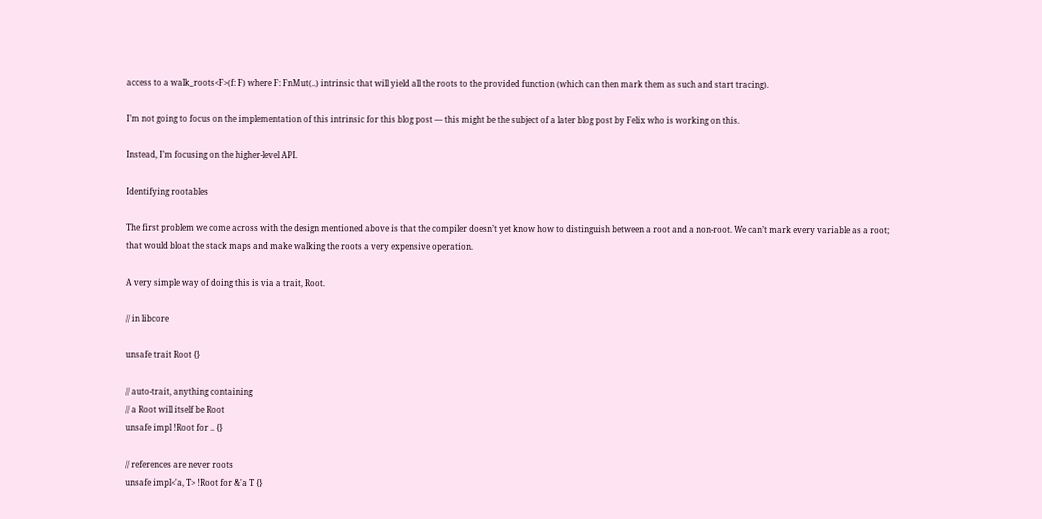access to a walk_roots<F>(f: F) where F: FnMut(..) intrinsic that will yield all the roots to the provided function (which can then mark them as such and start tracing).

I’m not going to focus on the implementation of this intrinsic for this blog post — this might be the subject of a later blog post by Felix who is working on this.

Instead, I’m focusing on the higher-level API.

Identifying rootables

The first problem we come across with the design mentioned above is that the compiler doesn’t yet know how to distinguish between a root and a non-root. We can’t mark every variable as a root; that would bloat the stack maps and make walking the roots a very expensive operation.

A very simple way of doing this is via a trait, Root.

// in libcore

unsafe trait Root {}

// auto-trait, anything containing
// a Root will itself be Root
unsafe impl !Root for .. {}

// references are never roots
unsafe impl<'a, T> !Root for &'a T {}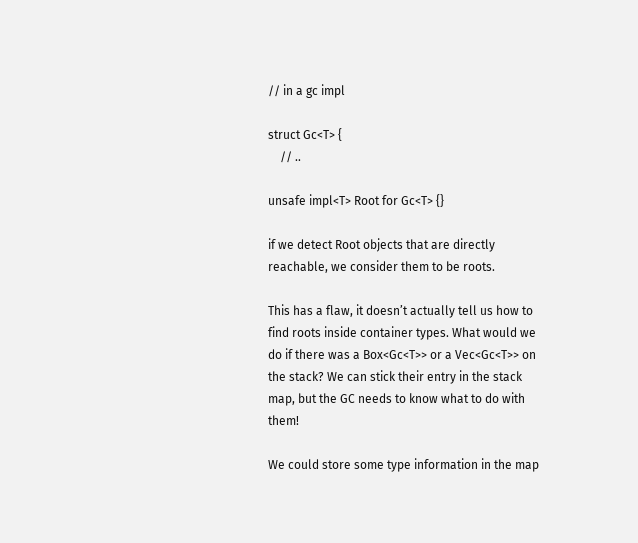// in a gc impl

struct Gc<T> {
    // ..

unsafe impl<T> Root for Gc<T> {}

if we detect Root objects that are directly reachable, we consider them to be roots.

This has a flaw, it doesn’t actually tell us how to find roots inside container types. What would we do if there was a Box<Gc<T>> or a Vec<Gc<T>> on the stack? We can stick their entry in the stack map, but the GC needs to know what to do with them!

We could store some type information in the map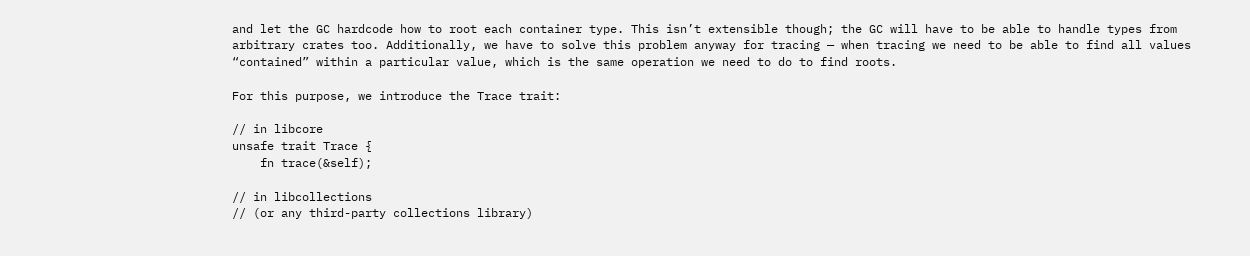and let the GC hardcode how to root each container type. This isn’t extensible though; the GC will have to be able to handle types from arbitrary crates too. Additionally, we have to solve this problem anyway for tracing — when tracing we need to be able to find all values “contained” within a particular value, which is the same operation we need to do to find roots.

For this purpose, we introduce the Trace trait:

// in libcore
unsafe trait Trace {
    fn trace(&self);

// in libcollections
// (or any third-party collections library)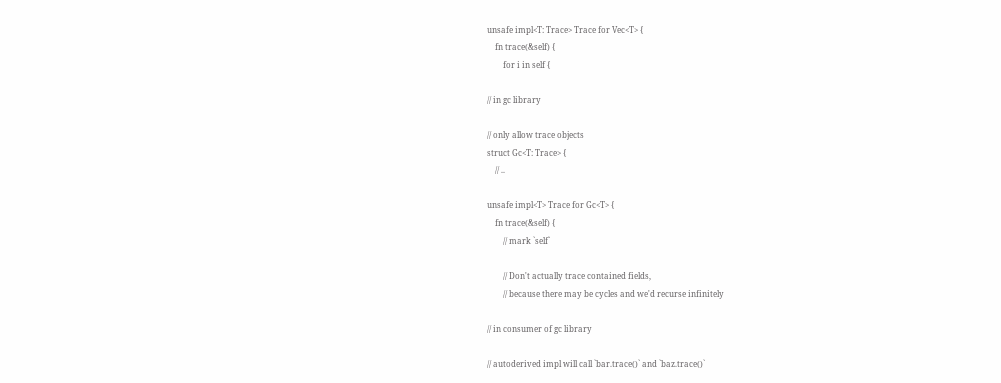unsafe impl<T: Trace> Trace for Vec<T> {
    fn trace(&self) {
        for i in self {

// in gc library

// only allow trace objects
struct Gc<T: Trace> {
    // ..

unsafe impl<T> Trace for Gc<T> {
    fn trace(&self) {
        // mark `self`

        // Don't actually trace contained fields,
        // because there may be cycles and we'd recurse infinitely

// in consumer of gc library

// autoderived impl will call `bar.trace()` and `baz.trace()`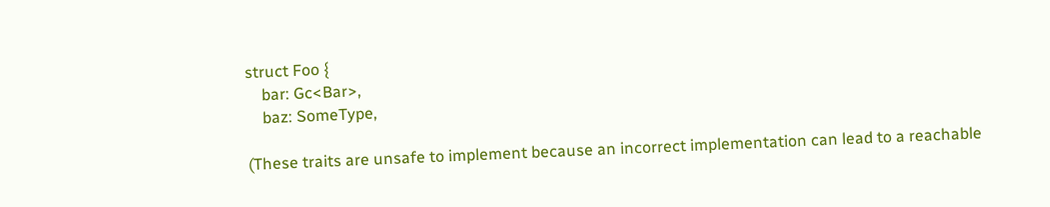struct Foo {
    bar: Gc<Bar>,
    baz: SomeType,

(These traits are unsafe to implement because an incorrect implementation can lead to a reachable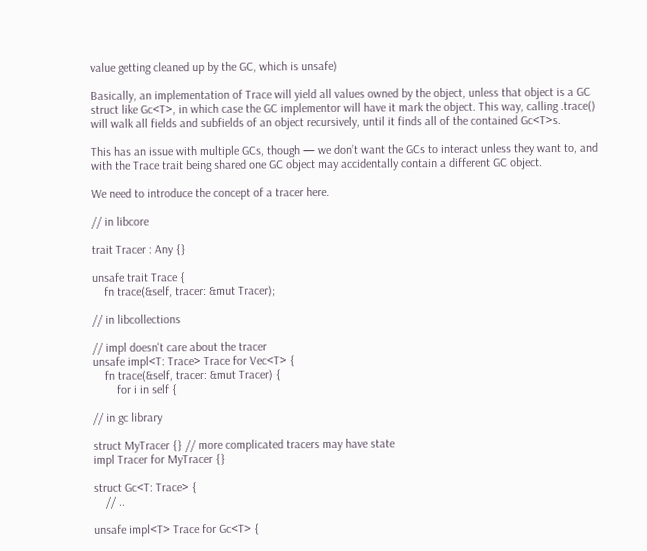value getting cleaned up by the GC, which is unsafe)

Basically, an implementation of Trace will yield all values owned by the object, unless that object is a GC struct like Gc<T>, in which case the GC implementor will have it mark the object. This way, calling .trace() will walk all fields and subfields of an object recursively, until it finds all of the contained Gc<T>s.

This has an issue with multiple GCs, though — we don’t want the GCs to interact unless they want to, and with the Trace trait being shared one GC object may accidentally contain a different GC object.

We need to introduce the concept of a tracer here.

// in libcore

trait Tracer : Any {}

unsafe trait Trace {
    fn trace(&self, tracer: &mut Tracer);

// in libcollections

// impl doesn't care about the tracer
unsafe impl<T: Trace> Trace for Vec<T> {
    fn trace(&self, tracer: &mut Tracer) {
        for i in self {

// in gc library

struct MyTracer {} // more complicated tracers may have state
impl Tracer for MyTracer {}

struct Gc<T: Trace> {
    // ..

unsafe impl<T> Trace for Gc<T> {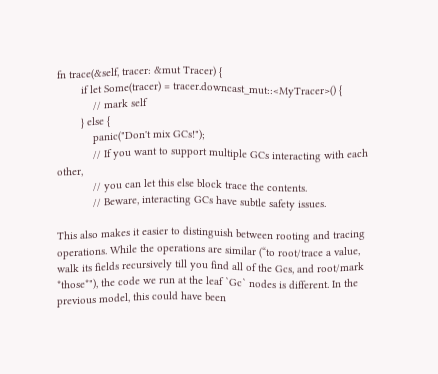fn trace(&self, tracer: &mut Tracer) {
        if let Some(tracer) = tracer.downcast_mut::<MyTracer>() {
            // mark self
        } else {
            panic("Don't mix GCs!");
            // If you want to support multiple GCs interacting with each other,
            // you can let this else block trace the contents.
            // Beware, interacting GCs have subtle safety issues.

This also makes it easier to distinguish between rooting and tracing operations. While the operations are similar (“to root/trace a value, walk its fields recursively till you find all of the Gcs, and root/mark *those*"), the code we run at the leaf `Gc` nodes is different. In the previous model, this could have been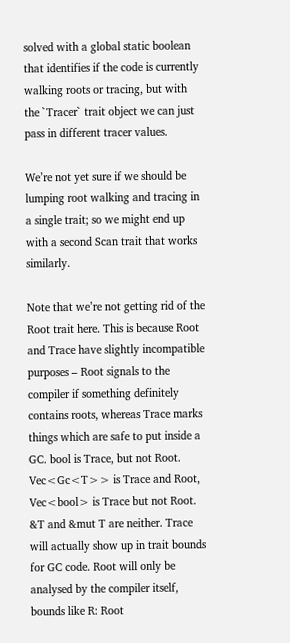solved with a global static boolean that identifies if the code is currently walking roots or tracing, but with the `Tracer` trait object we can just pass in different tracer values.

We’re not yet sure if we should be lumping root walking and tracing in a single trait; so we might end up with a second Scan trait that works similarly.

Note that we’re not getting rid of the Root trait here. This is because Root and Trace have slightly incompatible purposes – Root signals to the compiler if something definitely contains roots, whereas Trace marks things which are safe to put inside a GC. bool is Trace, but not Root. Vec<Gc<T>> is Trace and Root, Vec<bool> is Trace but not Root. &T and &mut T are neither. Trace will actually show up in trait bounds for GC code. Root will only be analysed by the compiler itself, bounds like R: Root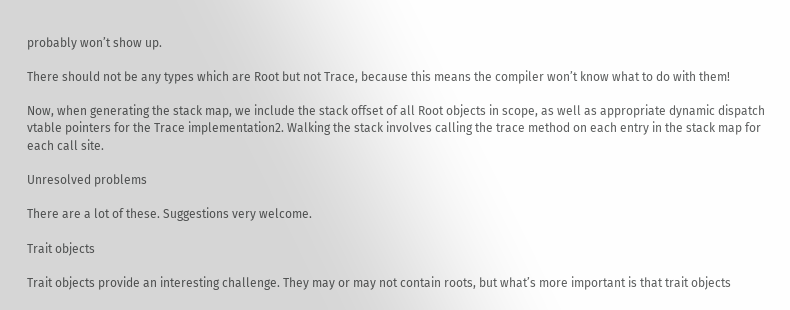probably won’t show up.

There should not be any types which are Root but not Trace, because this means the compiler won’t know what to do with them!

Now, when generating the stack map, we include the stack offset of all Root objects in scope, as well as appropriate dynamic dispatch vtable pointers for the Trace implementation2. Walking the stack involves calling the trace method on each entry in the stack map for each call site.

Unresolved problems

There are a lot of these. Suggestions very welcome.

Trait objects

Trait objects provide an interesting challenge. They may or may not contain roots, but what’s more important is that trait objects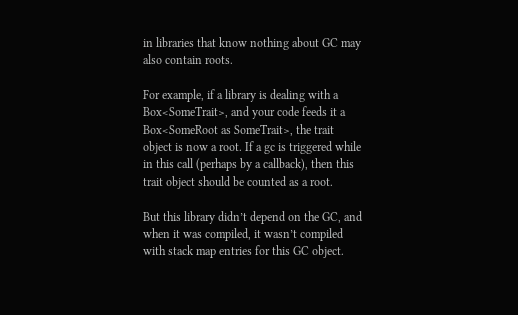in libraries that know nothing about GC may also contain roots.

For example, if a library is dealing with a Box<SomeTrait>, and your code feeds it a Box<SomeRoot as SomeTrait>, the trait object is now a root. If a gc is triggered while in this call (perhaps by a callback), then this trait object should be counted as a root.

But this library didn’t depend on the GC, and when it was compiled, it wasn’t compiled with stack map entries for this GC object.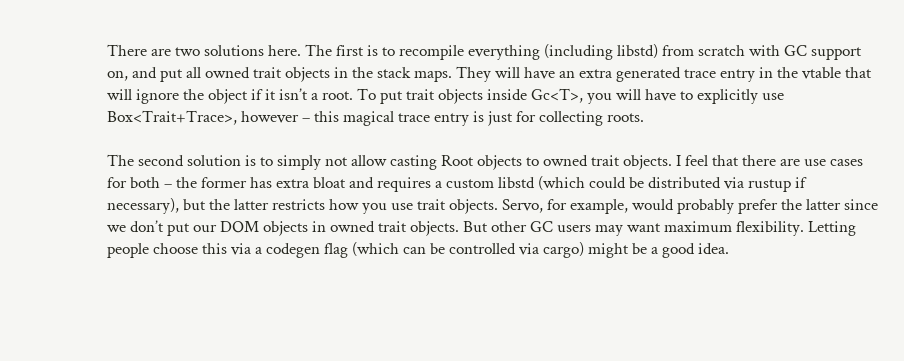There are two solutions here. The first is to recompile everything (including libstd) from scratch with GC support on, and put all owned trait objects in the stack maps. They will have an extra generated trace entry in the vtable that will ignore the object if it isn’t a root. To put trait objects inside Gc<T>, you will have to explicitly use Box<Trait+Trace>, however – this magical trace entry is just for collecting roots.

The second solution is to simply not allow casting Root objects to owned trait objects. I feel that there are use cases for both – the former has extra bloat and requires a custom libstd (which could be distributed via rustup if necessary), but the latter restricts how you use trait objects. Servo, for example, would probably prefer the latter since we don’t put our DOM objects in owned trait objects. But other GC users may want maximum flexibility. Letting people choose this via a codegen flag (which can be controlled via cargo) might be a good idea.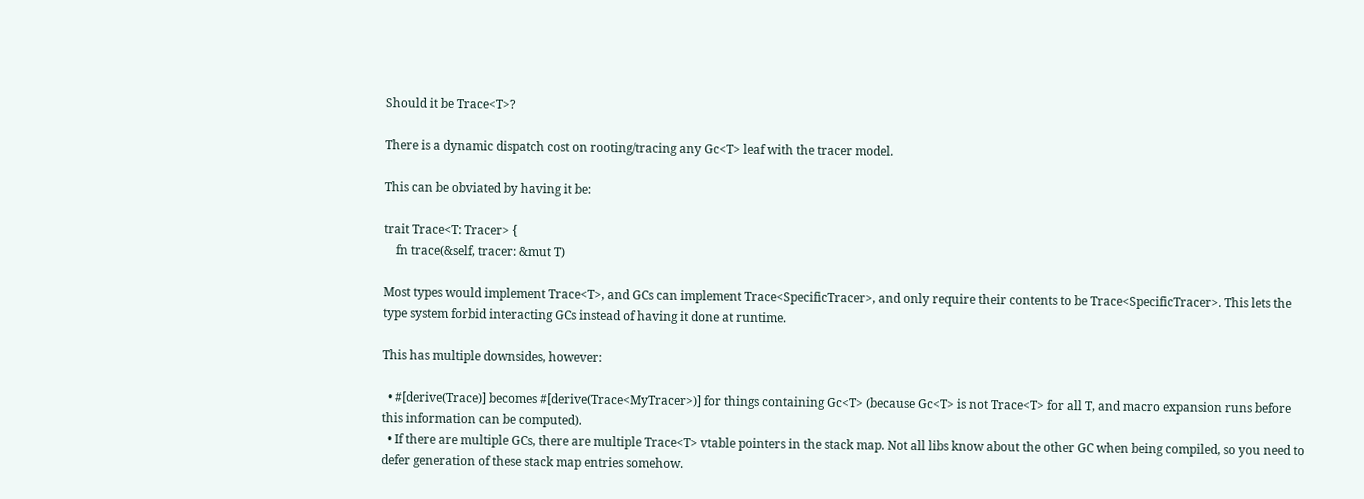Should it be Trace<T>?

There is a dynamic dispatch cost on rooting/tracing any Gc<T> leaf with the tracer model.

This can be obviated by having it be:

trait Trace<T: Tracer> {
    fn trace(&self, tracer: &mut T)

Most types would implement Trace<T>, and GCs can implement Trace<SpecificTracer>, and only require their contents to be Trace<SpecificTracer>. This lets the type system forbid interacting GCs instead of having it done at runtime.

This has multiple downsides, however:

  • #[derive(Trace)] becomes #[derive(Trace<MyTracer>)] for things containing Gc<T> (because Gc<T> is not Trace<T> for all T, and macro expansion runs before this information can be computed).
  • If there are multiple GCs, there are multiple Trace<T> vtable pointers in the stack map. Not all libs know about the other GC when being compiled, so you need to defer generation of these stack map entries somehow.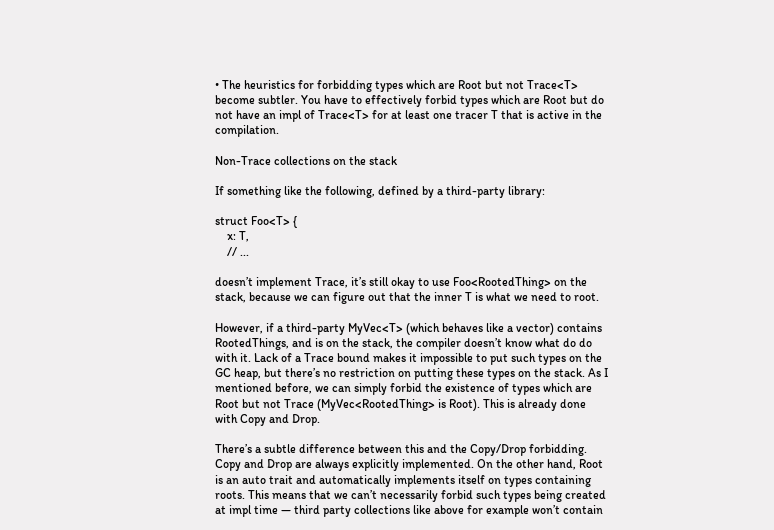• The heuristics for forbidding types which are Root but not Trace<T> become subtler. You have to effectively forbid types which are Root but do not have an impl of Trace<T> for at least one tracer T that is active in the compilation.

Non-Trace collections on the stack

If something like the following, defined by a third-party library:

struct Foo<T> {
    x: T,
    // ...

doesn’t implement Trace, it’s still okay to use Foo<RootedThing> on the stack, because we can figure out that the inner T is what we need to root.

However, if a third-party MyVec<T> (which behaves like a vector) contains RootedThings, and is on the stack, the compiler doesn’t know what do do with it. Lack of a Trace bound makes it impossible to put such types on the GC heap, but there’s no restriction on putting these types on the stack. As I mentioned before, we can simply forbid the existence of types which are Root but not Trace (MyVec<RootedThing> is Root). This is already done with Copy and Drop.

There’s a subtle difference between this and the Copy/Drop forbidding. Copy and Drop are always explicitly implemented. On the other hand, Root is an auto trait and automatically implements itself on types containing roots. This means that we can’t necessarily forbid such types being created at impl time — third party collections like above for example won’t contain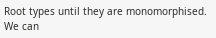Root types until they are monomorphised. We can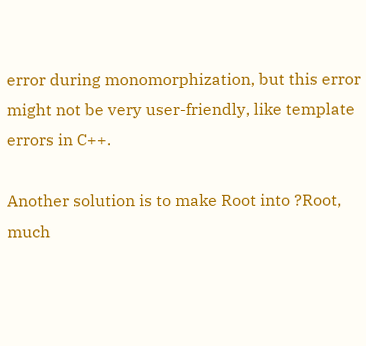error during monomorphization, but this error might not be very user-friendly, like template errors in C++.

Another solution is to make Root into ?Root, much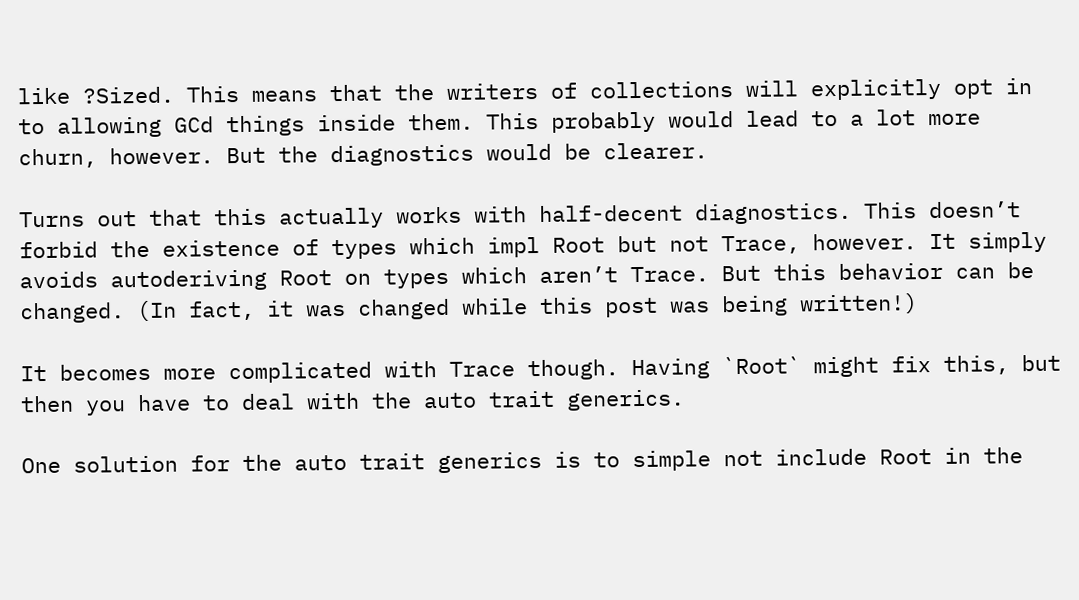like ?Sized. This means that the writers of collections will explicitly opt in to allowing GCd things inside them. This probably would lead to a lot more churn, however. But the diagnostics would be clearer.

Turns out that this actually works with half-decent diagnostics. This doesn’t forbid the existence of types which impl Root but not Trace, however. It simply avoids autoderiving Root on types which aren’t Trace. But this behavior can be changed. (In fact, it was changed while this post was being written!)

It becomes more complicated with Trace though. Having `Root` might fix this, but then you have to deal with the auto trait generics.

One solution for the auto trait generics is to simple not include Root in the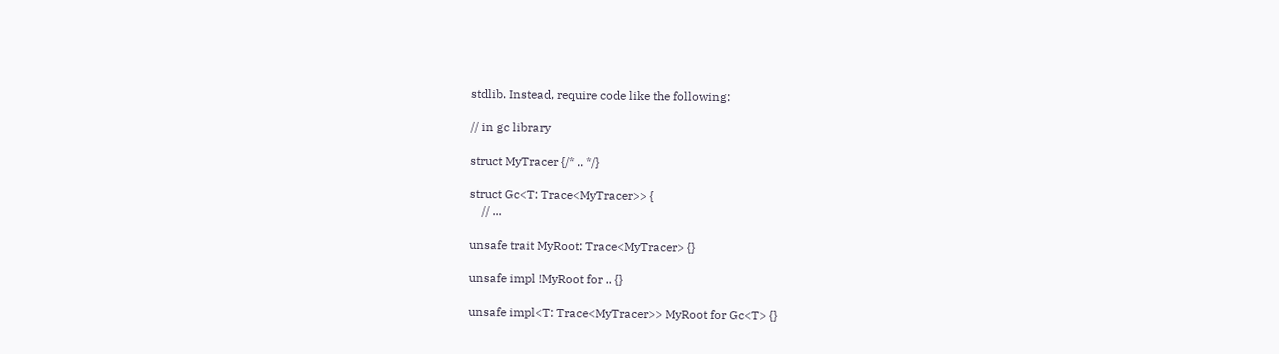stdlib. Instead, require code like the following:

// in gc library

struct MyTracer {/* .. */}

struct Gc<T: Trace<MyTracer>> {
    // ...

unsafe trait MyRoot: Trace<MyTracer> {}

unsafe impl !MyRoot for .. {}

unsafe impl<T: Trace<MyTracer>> MyRoot for Gc<T> {}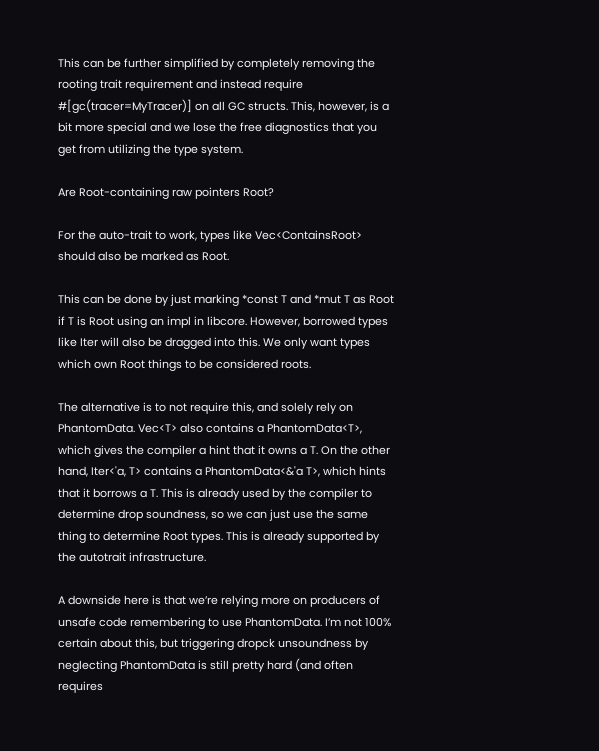This can be further simplified by completely removing the rooting trait requirement and instead require #[gc(tracer=MyTracer)] on all GC structs. This, however, is a bit more special and we lose the free diagnostics that you get from utilizing the type system.

Are Root-containing raw pointers Root?

For the auto-trait to work, types like Vec<ContainsRoot> should also be marked as Root.

This can be done by just marking *const T and *mut T as Root if T is Root using an impl in libcore. However, borrowed types like Iter will also be dragged into this. We only want types which own Root things to be considered roots.

The alternative is to not require this, and solely rely on PhantomData. Vec<T> also contains a PhantomData<T>, which gives the compiler a hint that it owns a T. On the other hand, Iter<'a, T> contains a PhantomData<&'a T>, which hints that it borrows a T. This is already used by the compiler to determine drop soundness, so we can just use the same thing to determine Root types. This is already supported by the autotrait infrastructure.

A downside here is that we’re relying more on producers of unsafe code remembering to use PhantomData. I’m not 100% certain about this, but triggering dropck unsoundness by neglecting PhantomData is still pretty hard (and often requires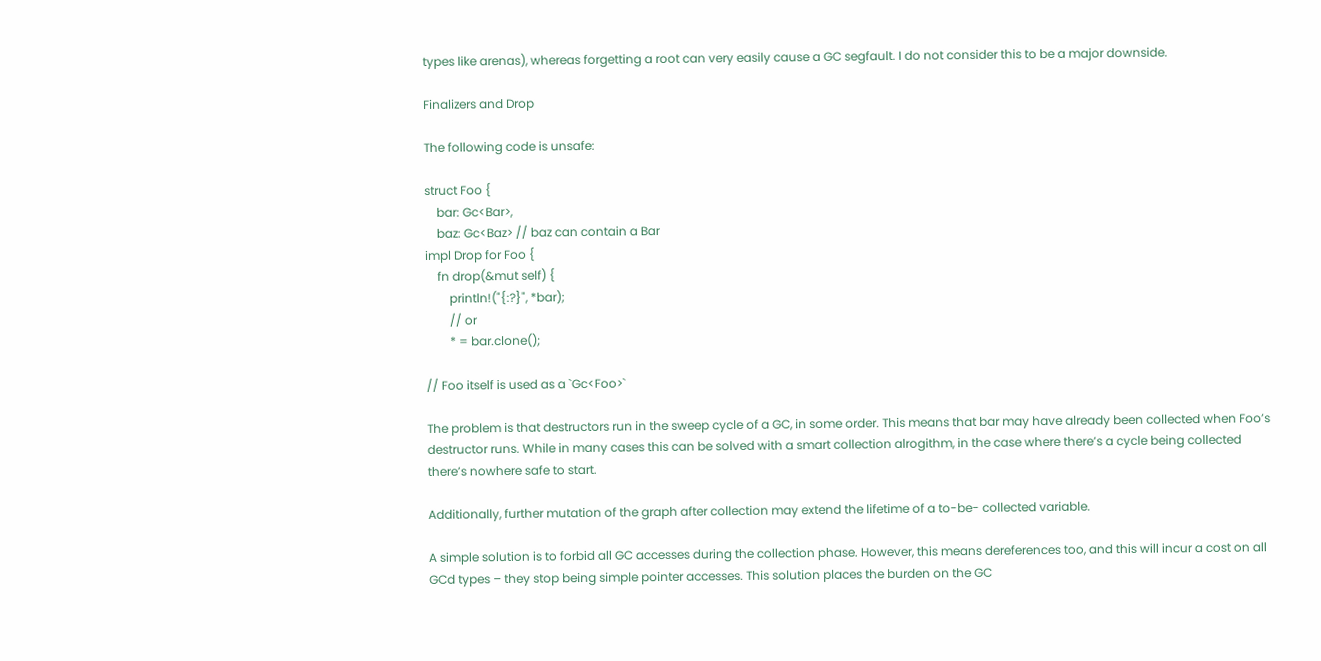types like arenas), whereas forgetting a root can very easily cause a GC segfault. I do not consider this to be a major downside.

Finalizers and Drop

The following code is unsafe:

struct Foo {
    bar: Gc<Bar>,
    baz: Gc<Baz> // baz can contain a Bar
impl Drop for Foo {
    fn drop(&mut self) {
        println!("{:?}", *bar);
        // or
        * = bar.clone();

// Foo itself is used as a `Gc<Foo>`

The problem is that destructors run in the sweep cycle of a GC, in some order. This means that bar may have already been collected when Foo’s destructor runs. While in many cases this can be solved with a smart collection alrogithm, in the case where there’s a cycle being collected there’s nowhere safe to start.

Additionally, further mutation of the graph after collection may extend the lifetime of a to-be- collected variable.

A simple solution is to forbid all GC accesses during the collection phase. However, this means dereferences too, and this will incur a cost on all GCd types – they stop being simple pointer accesses. This solution places the burden on the GC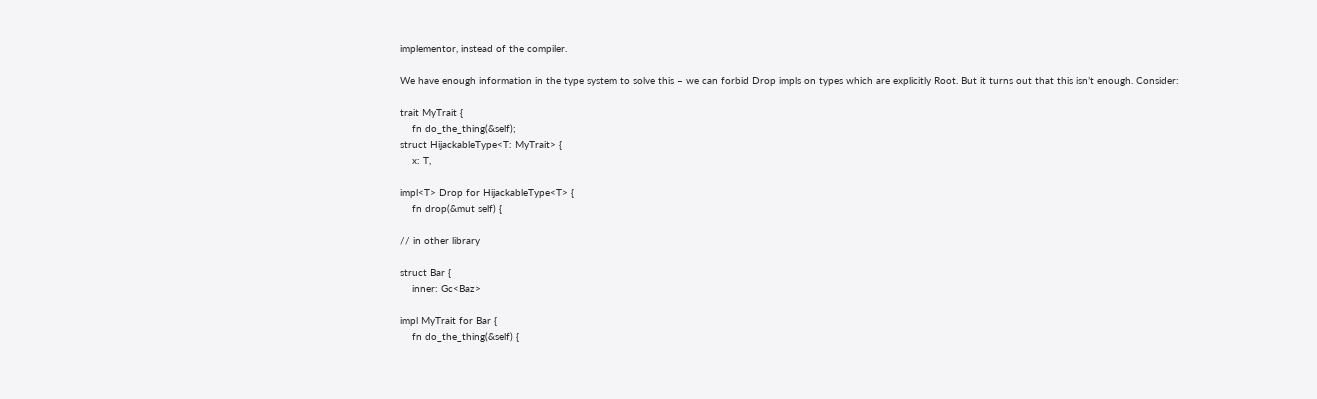implementor, instead of the compiler.

We have enough information in the type system to solve this – we can forbid Drop impls on types which are explicitly Root. But it turns out that this isn’t enough. Consider:

trait MyTrait {
    fn do_the_thing(&self);
struct HijackableType<T: MyTrait> {
    x: T,

impl<T> Drop for HijackableType<T> {
    fn drop(&mut self) {

// in other library

struct Bar {
    inner: Gc<Baz>

impl MyTrait for Bar {
    fn do_the_thing(&self) {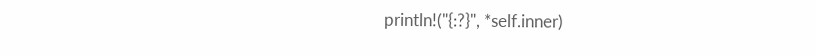println!("{:?}", *self.inner)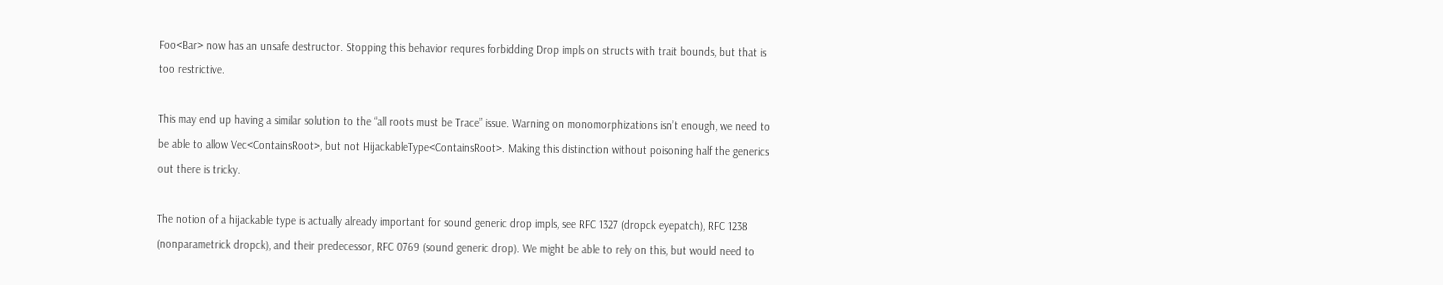Foo<Bar> now has an unsafe destructor. Stopping this behavior requres forbidding Drop impls on structs with trait bounds, but that is too restrictive.

This may end up having a similar solution to the “all roots must be Trace” issue. Warning on monomorphizations isn’t enough, we need to be able to allow Vec<ContainsRoot>, but not HijackableType<ContainsRoot>. Making this distinction without poisoning half the generics out there is tricky.

The notion of a hijackable type is actually already important for sound generic drop impls, see RFC 1327 (dropck eyepatch), RFC 1238 (nonparametrick dropck), and their predecessor, RFC 0769 (sound generic drop). We might be able to rely on this, but would need to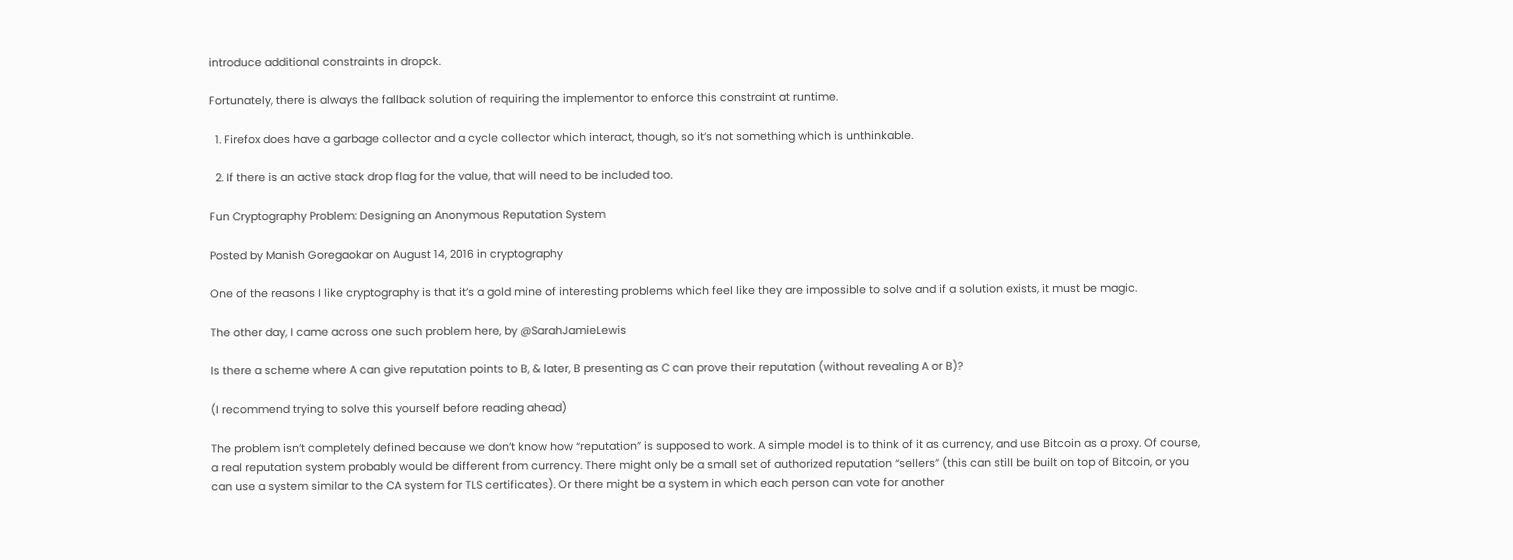introduce additional constraints in dropck.

Fortunately, there is always the fallback solution of requiring the implementor to enforce this constraint at runtime.

  1. Firefox does have a garbage collector and a cycle collector which interact, though, so it’s not something which is unthinkable.

  2. If there is an active stack drop flag for the value, that will need to be included too.

Fun Cryptography Problem: Designing an Anonymous Reputation System

Posted by Manish Goregaokar on August 14, 2016 in cryptography

One of the reasons I like cryptography is that it’s a gold mine of interesting problems which feel like they are impossible to solve and if a solution exists, it must be magic.

The other day, I came across one such problem here, by @SarahJamieLewis

Is there a scheme where A can give reputation points to B, & later, B presenting as C can prove their reputation (without revealing A or B)?

(I recommend trying to solve this yourself before reading ahead)

The problem isn’t completely defined because we don’t know how “reputation” is supposed to work. A simple model is to think of it as currency, and use Bitcoin as a proxy. Of course, a real reputation system probably would be different from currency. There might only be a small set of authorized reputation “sellers” (this can still be built on top of Bitcoin, or you can use a system similar to the CA system for TLS certificates). Or there might be a system in which each person can vote for another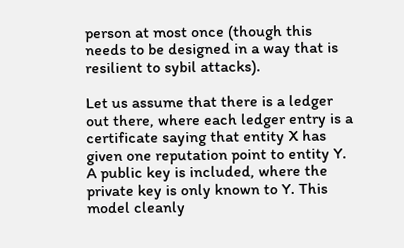person at most once (though this needs to be designed in a way that is resilient to sybil attacks).

Let us assume that there is a ledger out there, where each ledger entry is a certificate saying that entity X has given one reputation point to entity Y. A public key is included, where the private key is only known to Y. This model cleanly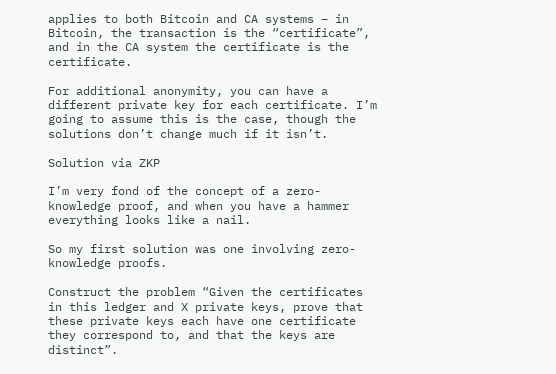applies to both Bitcoin and CA systems – in Bitcoin, the transaction is the “certificate”, and in the CA system the certificate is the certificate.

For additional anonymity, you can have a different private key for each certificate. I’m going to assume this is the case, though the solutions don’t change much if it isn’t.

Solution via ZKP

I’m very fond of the concept of a zero-knowledge proof, and when you have a hammer everything looks like a nail.

So my first solution was one involving zero-knowledge proofs.

Construct the problem “Given the certificates in this ledger and X private keys, prove that these private keys each have one certificate they correspond to, and that the keys are distinct”.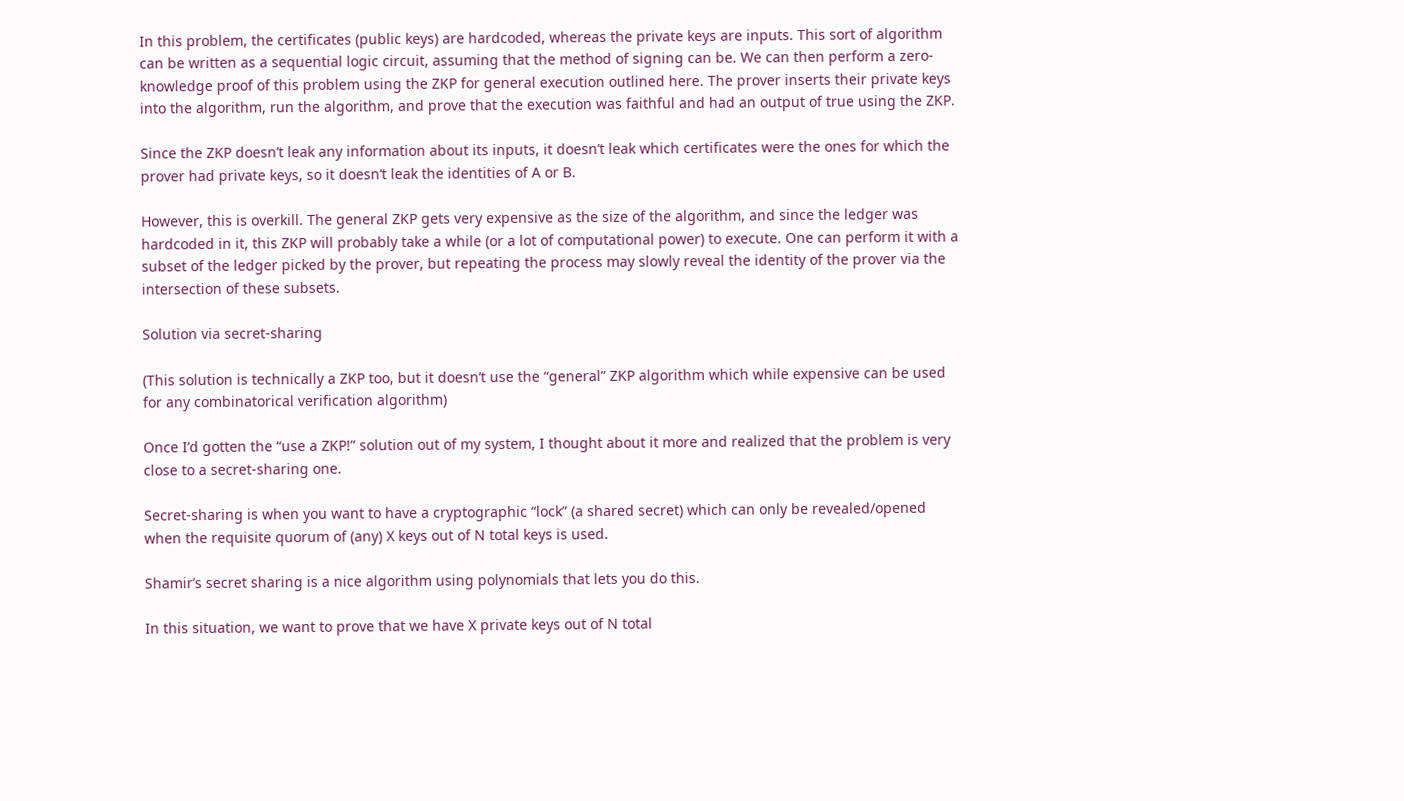In this problem, the certificates (public keys) are hardcoded, whereas the private keys are inputs. This sort of algorithm can be written as a sequential logic circuit, assuming that the method of signing can be. We can then perform a zero-knowledge proof of this problem using the ZKP for general execution outlined here. The prover inserts their private keys into the algorithm, run the algorithm, and prove that the execution was faithful and had an output of true using the ZKP.

Since the ZKP doesn’t leak any information about its inputs, it doesn’t leak which certificates were the ones for which the prover had private keys, so it doesn’t leak the identities of A or B.

However, this is overkill. The general ZKP gets very expensive as the size of the algorithm, and since the ledger was hardcoded in it, this ZKP will probably take a while (or a lot of computational power) to execute. One can perform it with a subset of the ledger picked by the prover, but repeating the process may slowly reveal the identity of the prover via the intersection of these subsets.

Solution via secret-sharing

(This solution is technically a ZKP too, but it doesn’t use the “general” ZKP algorithm which while expensive can be used for any combinatorical verification algorithm)

Once I’d gotten the “use a ZKP!” solution out of my system, I thought about it more and realized that the problem is very close to a secret-sharing one.

Secret-sharing is when you want to have a cryptographic “lock” (a shared secret) which can only be revealed/opened when the requisite quorum of (any) X keys out of N total keys is used.

Shamir’s secret sharing is a nice algorithm using polynomials that lets you do this.

In this situation, we want to prove that we have X private keys out of N total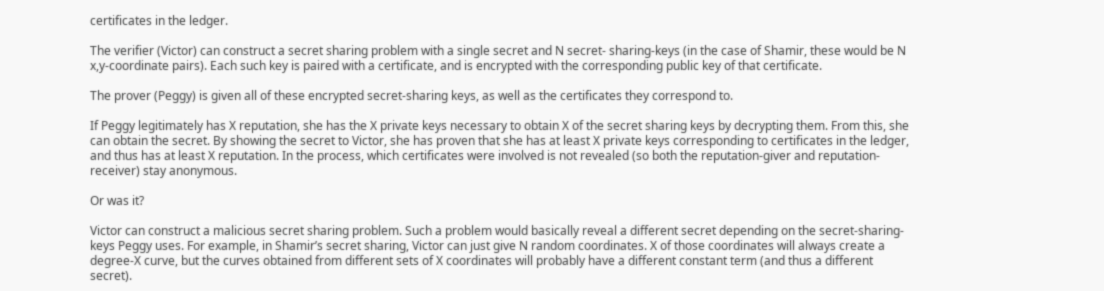certificates in the ledger.

The verifier (Victor) can construct a secret sharing problem with a single secret and N secret- sharing-keys (in the case of Shamir, these would be N x,y-coordinate pairs). Each such key is paired with a certificate, and is encrypted with the corresponding public key of that certificate.

The prover (Peggy) is given all of these encrypted secret-sharing keys, as well as the certificates they correspond to.

If Peggy legitimately has X reputation, she has the X private keys necessary to obtain X of the secret sharing keys by decrypting them. From this, she can obtain the secret. By showing the secret to Victor, she has proven that she has at least X private keys corresponding to certificates in the ledger, and thus has at least X reputation. In the process, which certificates were involved is not revealed (so both the reputation-giver and reputation-receiver) stay anonymous.

Or was it?

Victor can construct a malicious secret sharing problem. Such a problem would basically reveal a different secret depending on the secret-sharing-keys Peggy uses. For example, in Shamir’s secret sharing, Victor can just give N random coordinates. X of those coordinates will always create a degree-X curve, but the curves obtained from different sets of X coordinates will probably have a different constant term (and thus a different secret).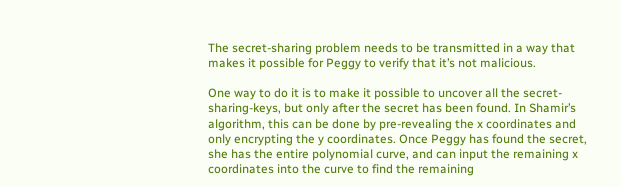The secret-sharing problem needs to be transmitted in a way that makes it possible for Peggy to verify that it’s not malicious.

One way to do it is to make it possible to uncover all the secret-sharing-keys, but only after the secret has been found. In Shamir’s algorithm, this can be done by pre-revealing the x coordinates and only encrypting the y coordinates. Once Peggy has found the secret, she has the entire polynomial curve, and can input the remaining x coordinates into the curve to find the remaining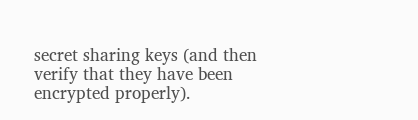secret sharing keys (and then verify that they have been encrypted properly).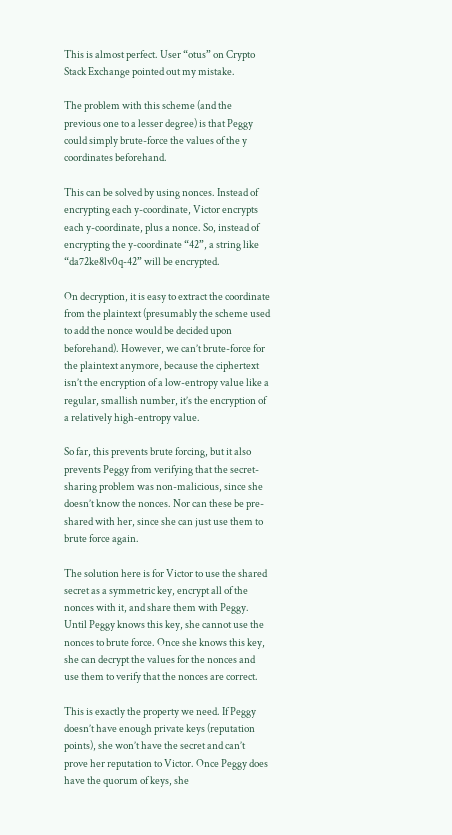This is almost perfect. User “otus” on Crypto Stack Exchange pointed out my mistake.

The problem with this scheme (and the previous one to a lesser degree) is that Peggy could simply brute-force the values of the y coordinates beforehand.

This can be solved by using nonces. Instead of encrypting each y-coordinate, Victor encrypts each y-coordinate, plus a nonce. So, instead of encrypting the y-coordinate “42”, a string like “da72ke8lv0q-42” will be encrypted.

On decryption, it is easy to extract the coordinate from the plaintext (presumably the scheme used to add the nonce would be decided upon beforehand). However, we can’t brute-force for the plaintext anymore, because the ciphertext isn’t the encryption of a low-entropy value like a regular, smallish number, it’s the encryption of a relatively high-entropy value.

So far, this prevents brute forcing, but it also prevents Peggy from verifying that the secret- sharing problem was non-malicious, since she doesn’t know the nonces. Nor can these be pre-shared with her, since she can just use them to brute force again.

The solution here is for Victor to use the shared secret as a symmetric key, encrypt all of the nonces with it, and share them with Peggy. Until Peggy knows this key, she cannot use the nonces to brute force. Once she knows this key, she can decrypt the values for the nonces and use them to verify that the nonces are correct.

This is exactly the property we need. If Peggy doesn’t have enough private keys (reputation points), she won’t have the secret and can’t prove her reputation to Victor. Once Peggy does have the quorum of keys, she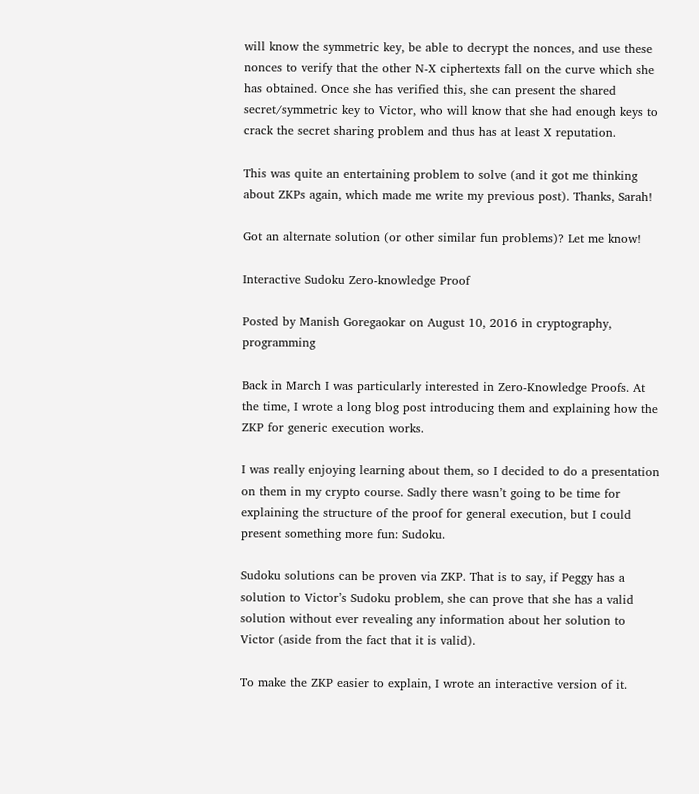will know the symmetric key, be able to decrypt the nonces, and use these nonces to verify that the other N-X ciphertexts fall on the curve which she has obtained. Once she has verified this, she can present the shared secret/symmetric key to Victor, who will know that she had enough keys to crack the secret sharing problem and thus has at least X reputation.

This was quite an entertaining problem to solve (and it got me thinking about ZKPs again, which made me write my previous post). Thanks, Sarah!

Got an alternate solution (or other similar fun problems)? Let me know!

Interactive Sudoku Zero-knowledge Proof

Posted by Manish Goregaokar on August 10, 2016 in cryptography, programming

Back in March I was particularly interested in Zero-Knowledge Proofs. At the time, I wrote a long blog post introducing them and explaining how the ZKP for generic execution works.

I was really enjoying learning about them, so I decided to do a presentation on them in my crypto course. Sadly there wasn’t going to be time for explaining the structure of the proof for general execution, but I could present something more fun: Sudoku.

Sudoku solutions can be proven via ZKP. That is to say, if Peggy has a solution to Victor’s Sudoku problem, she can prove that she has a valid solution without ever revealing any information about her solution to Victor (aside from the fact that it is valid).

To make the ZKP easier to explain, I wrote an interactive version of it.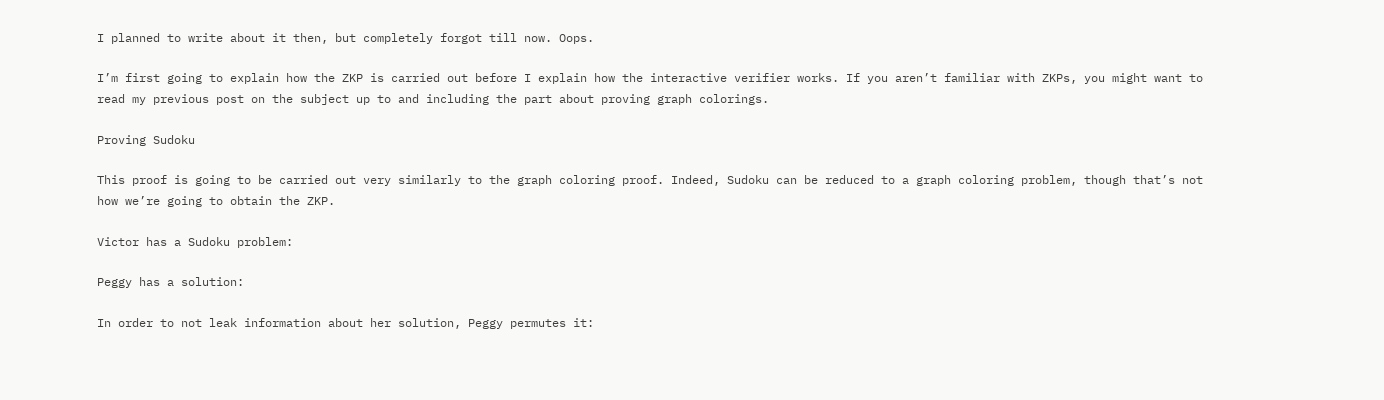I planned to write about it then, but completely forgot till now. Oops.

I’m first going to explain how the ZKP is carried out before I explain how the interactive verifier works. If you aren’t familiar with ZKPs, you might want to read my previous post on the subject up to and including the part about proving graph colorings.

Proving Sudoku

This proof is going to be carried out very similarly to the graph coloring proof. Indeed, Sudoku can be reduced to a graph coloring problem, though that’s not how we’re going to obtain the ZKP.

Victor has a Sudoku problem:

Peggy has a solution:

In order to not leak information about her solution, Peggy permutes it: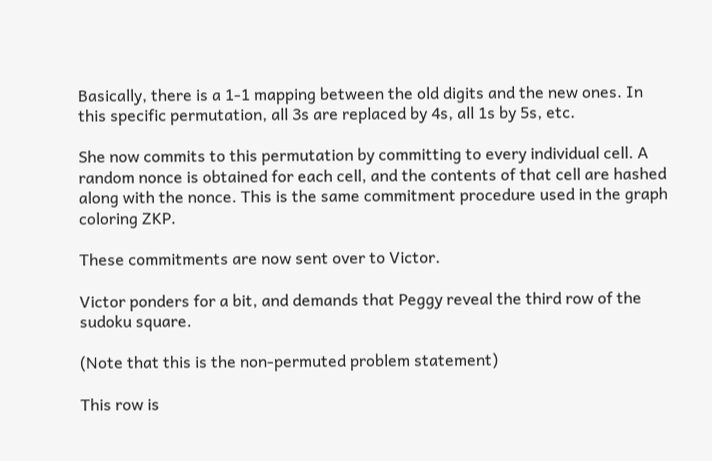Basically, there is a 1-1 mapping between the old digits and the new ones. In this specific permutation, all 3s are replaced by 4s, all 1s by 5s, etc.

She now commits to this permutation by committing to every individual cell. A random nonce is obtained for each cell, and the contents of that cell are hashed along with the nonce. This is the same commitment procedure used in the graph coloring ZKP.

These commitments are now sent over to Victor.

Victor ponders for a bit, and demands that Peggy reveal the third row of the sudoku square.

(Note that this is the non-permuted problem statement)

This row is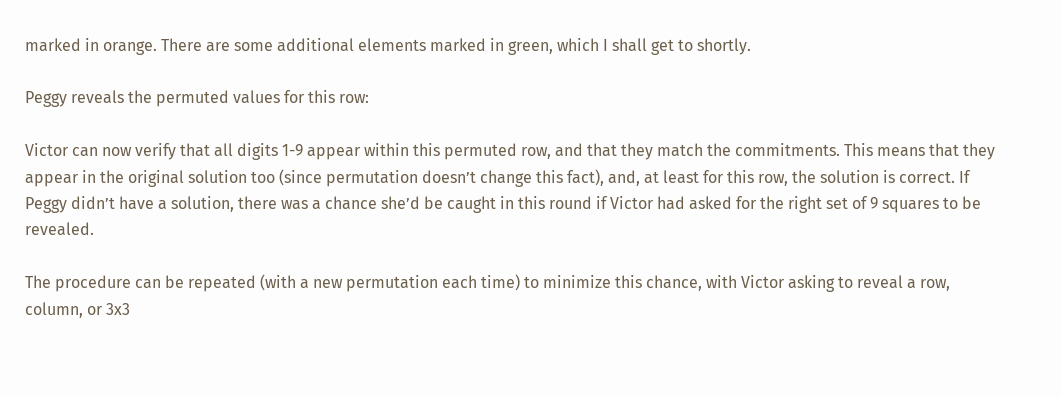marked in orange. There are some additional elements marked in green, which I shall get to shortly.

Peggy reveals the permuted values for this row:

Victor can now verify that all digits 1-9 appear within this permuted row, and that they match the commitments. This means that they appear in the original solution too (since permutation doesn’t change this fact), and, at least for this row, the solution is correct. If Peggy didn’t have a solution, there was a chance she’d be caught in this round if Victor had asked for the right set of 9 squares to be revealed.

The procedure can be repeated (with a new permutation each time) to minimize this chance, with Victor asking to reveal a row, column, or 3x3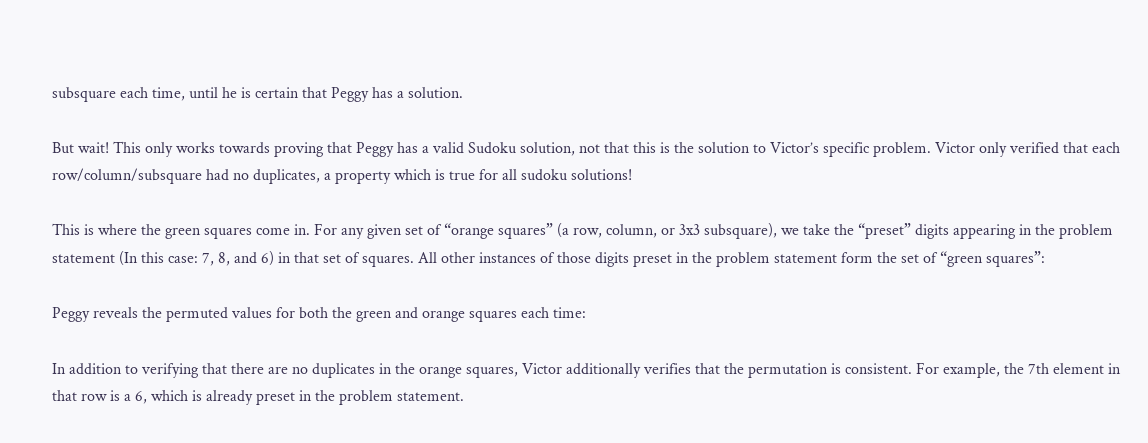subsquare each time, until he is certain that Peggy has a solution.

But wait! This only works towards proving that Peggy has a valid Sudoku solution, not that this is the solution to Victor’s specific problem. Victor only verified that each row/column/subsquare had no duplicates, a property which is true for all sudoku solutions!

This is where the green squares come in. For any given set of “orange squares” (a row, column, or 3x3 subsquare), we take the “preset” digits appearing in the problem statement (In this case: 7, 8, and 6) in that set of squares. All other instances of those digits preset in the problem statement form the set of “green squares”:

Peggy reveals the permuted values for both the green and orange squares each time:

In addition to verifying that there are no duplicates in the orange squares, Victor additionally verifies that the permutation is consistent. For example, the 7th element in that row is a 6, which is already preset in the problem statement.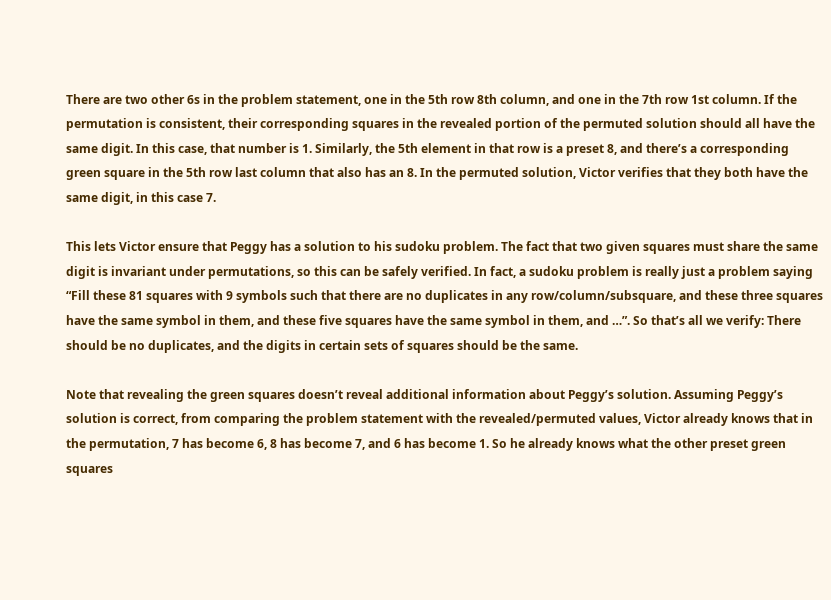There are two other 6s in the problem statement, one in the 5th row 8th column, and one in the 7th row 1st column. If the permutation is consistent, their corresponding squares in the revealed portion of the permuted solution should all have the same digit. In this case, that number is 1. Similarly, the 5th element in that row is a preset 8, and there’s a corresponding green square in the 5th row last column that also has an 8. In the permuted solution, Victor verifies that they both have the same digit, in this case 7.

This lets Victor ensure that Peggy has a solution to his sudoku problem. The fact that two given squares must share the same digit is invariant under permutations, so this can be safely verified. In fact, a sudoku problem is really just a problem saying “Fill these 81 squares with 9 symbols such that there are no duplicates in any row/column/subsquare, and these three squares have the same symbol in them, and these five squares have the same symbol in them, and …”. So that’s all we verify: There should be no duplicates, and the digits in certain sets of squares should be the same.

Note that revealing the green squares doesn’t reveal additional information about Peggy’s solution. Assuming Peggy’s solution is correct, from comparing the problem statement with the revealed/permuted values, Victor already knows that in the permutation, 7 has become 6, 8 has become 7, and 6 has become 1. So he already knows what the other preset green squares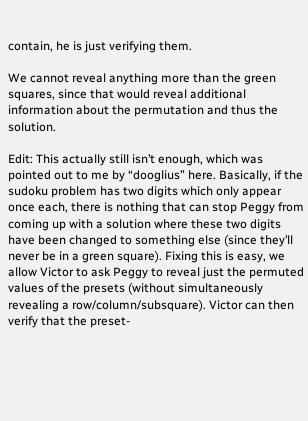contain, he is just verifying them.

We cannot reveal anything more than the green squares, since that would reveal additional information about the permutation and thus the solution.

Edit: This actually still isn’t enough, which was pointed out to me by “dooglius” here. Basically, if the sudoku problem has two digits which only appear once each, there is nothing that can stop Peggy from coming up with a solution where these two digits have been changed to something else (since they’ll never be in a green square). Fixing this is easy, we allow Victor to ask Peggy to reveal just the permuted values of the presets (without simultaneously revealing a row/column/subsquare). Victor can then verify that the preset-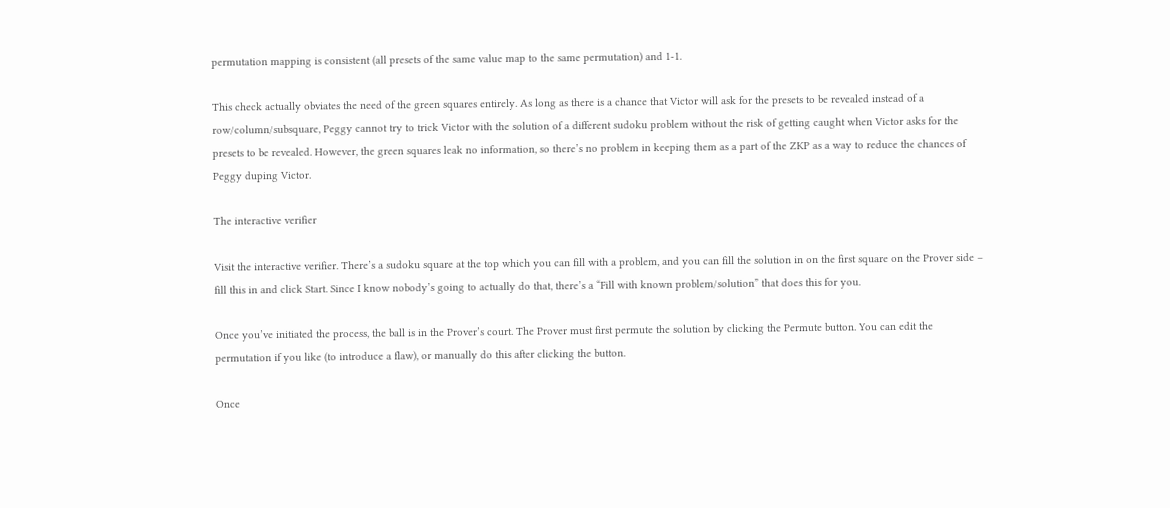permutation mapping is consistent (all presets of the same value map to the same permutation) and 1-1.

This check actually obviates the need of the green squares entirely. As long as there is a chance that Victor will ask for the presets to be revealed instead of a row/column/subsquare, Peggy cannot try to trick Victor with the solution of a different sudoku problem without the risk of getting caught when Victor asks for the presets to be revealed. However, the green squares leak no information, so there’s no problem in keeping them as a part of the ZKP as a way to reduce the chances of Peggy duping Victor.

The interactive verifier

Visit the interactive verifier. There’s a sudoku square at the top which you can fill with a problem, and you can fill the solution in on the first square on the Prover side – fill this in and click Start. Since I know nobody’s going to actually do that, there’s a “Fill with known problem/solution” that does this for you.

Once you’ve initiated the process, the ball is in the Prover’s court. The Prover must first permute the solution by clicking the Permute button. You can edit the permutation if you like (to introduce a flaw), or manually do this after clicking the button.

Once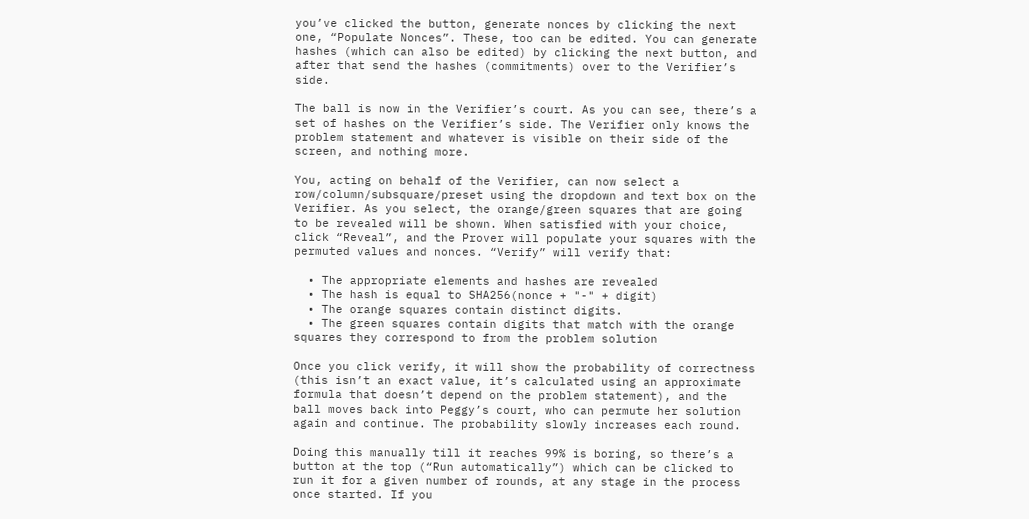you’ve clicked the button, generate nonces by clicking the next one, “Populate Nonces”. These, too can be edited. You can generate hashes (which can also be edited) by clicking the next button, and after that send the hashes (commitments) over to the Verifier’s side.

The ball is now in the Verifier’s court. As you can see, there’s a set of hashes on the Verifier’s side. The Verifier only knows the problem statement and whatever is visible on their side of the screen, and nothing more.

You, acting on behalf of the Verifier, can now select a row/column/subsquare/preset using the dropdown and text box on the Verifier. As you select, the orange/green squares that are going to be revealed will be shown. When satisfied with your choice, click “Reveal”, and the Prover will populate your squares with the permuted values and nonces. “Verify” will verify that:

  • The appropriate elements and hashes are revealed
  • The hash is equal to SHA256(nonce + "-" + digit)
  • The orange squares contain distinct digits.
  • The green squares contain digits that match with the orange squares they correspond to from the problem solution

Once you click verify, it will show the probability of correctness (this isn’t an exact value, it’s calculated using an approximate formula that doesn’t depend on the problem statement), and the ball moves back into Peggy’s court, who can permute her solution again and continue. The probability slowly increases each round.

Doing this manually till it reaches 99% is boring, so there’s a button at the top (“Run automatically”) which can be clicked to run it for a given number of rounds, at any stage in the process once started. If you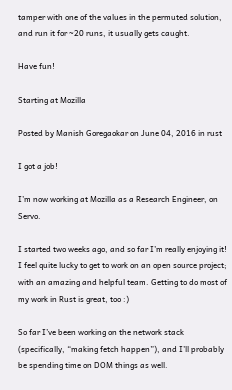tamper with one of the values in the permuted solution, and run it for ~20 runs, it usually gets caught.

Have fun!

Starting at Mozilla

Posted by Manish Goregaokar on June 04, 2016 in rust

I got a job!

I’m now working at Mozilla as a Research Engineer, on Servo.

I started two weeks ago, and so far I’m really enjoying it! I feel quite lucky to get to work on an open source project; with an amazing and helpful team. Getting to do most of my work in Rust is great, too :)

So far I’ve been working on the network stack (specifically, “making fetch happen”), and I’ll probably be spending time on DOM things as well.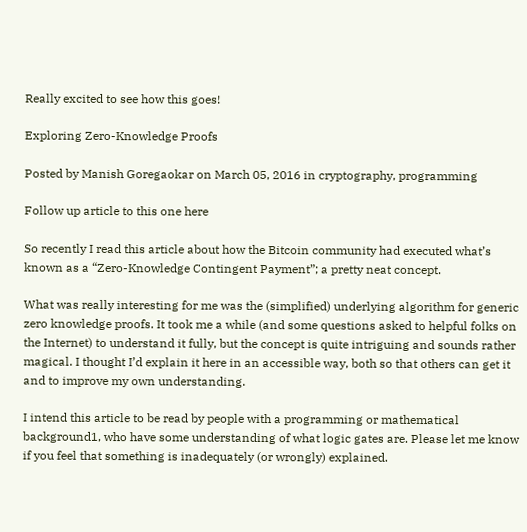Really excited to see how this goes!

Exploring Zero-Knowledge Proofs

Posted by Manish Goregaokar on March 05, 2016 in cryptography, programming

Follow up article to this one here

So recently I read this article about how the Bitcoin community had executed what’s known as a “Zero-Knowledge Contingent Payment”; a pretty neat concept.

What was really interesting for me was the (simplified) underlying algorithm for generic zero knowledge proofs. It took me a while (and some questions asked to helpful folks on the Internet) to understand it fully, but the concept is quite intriguing and sounds rather magical. I thought I’d explain it here in an accessible way, both so that others can get it and to improve my own understanding.

I intend this article to be read by people with a programming or mathematical background1, who have some understanding of what logic gates are. Please let me know if you feel that something is inadequately (or wrongly) explained.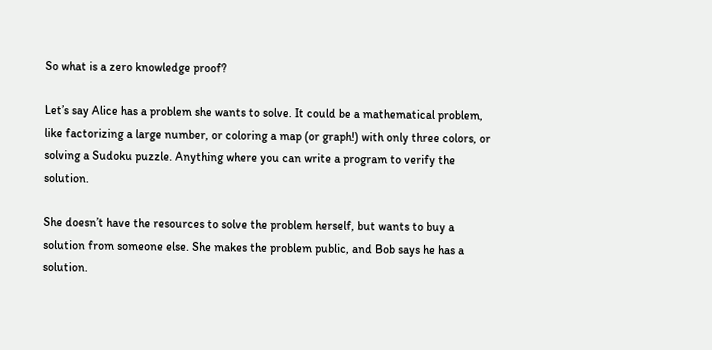So what is a zero knowledge proof?

Let’s say Alice has a problem she wants to solve. It could be a mathematical problem, like factorizing a large number, or coloring a map (or graph!) with only three colors, or solving a Sudoku puzzle. Anything where you can write a program to verify the solution.

She doesn’t have the resources to solve the problem herself, but wants to buy a solution from someone else. She makes the problem public, and Bob says he has a solution.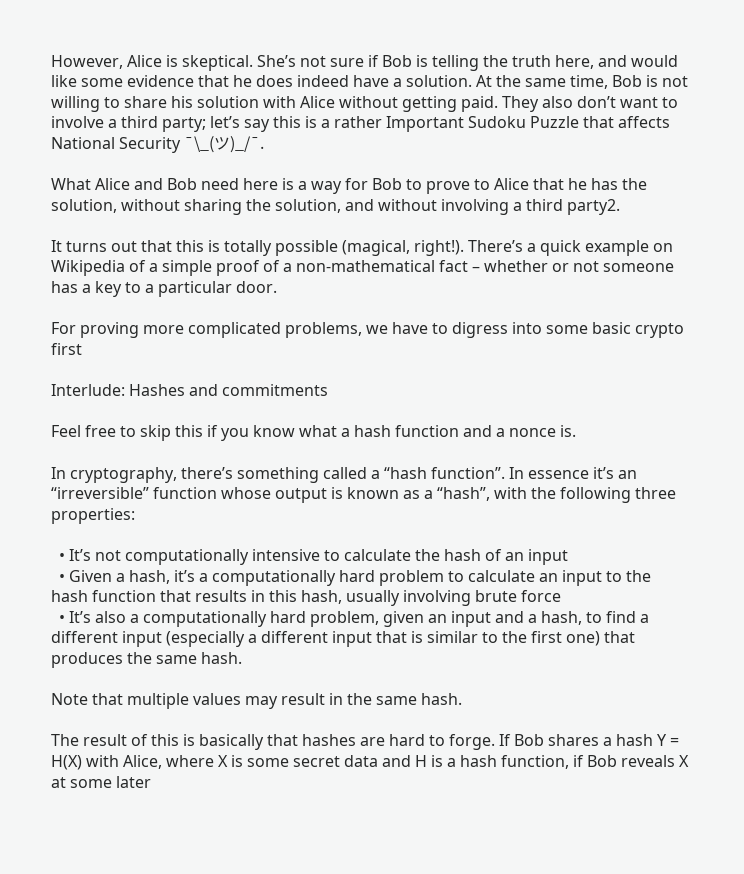However, Alice is skeptical. She’s not sure if Bob is telling the truth here, and would like some evidence that he does indeed have a solution. At the same time, Bob is not willing to share his solution with Alice without getting paid. They also don’t want to involve a third party; let’s say this is a rather Important Sudoku Puzzle that affects National Security ¯\_(ツ)_/¯.

What Alice and Bob need here is a way for Bob to prove to Alice that he has the solution, without sharing the solution, and without involving a third party2.

It turns out that this is totally possible (magical, right!). There’s a quick example on Wikipedia of a simple proof of a non-mathematical fact – whether or not someone has a key to a particular door.

For proving more complicated problems, we have to digress into some basic crypto first

Interlude: Hashes and commitments

Feel free to skip this if you know what a hash function and a nonce is.

In cryptography, there’s something called a “hash function”. In essence it’s an “irreversible” function whose output is known as a “hash”, with the following three properties:

  • It’s not computationally intensive to calculate the hash of an input
  • Given a hash, it’s a computationally hard problem to calculate an input to the hash function that results in this hash, usually involving brute force
  • It’s also a computationally hard problem, given an input and a hash, to find a different input (especially a different input that is similar to the first one) that produces the same hash.

Note that multiple values may result in the same hash.

The result of this is basically that hashes are hard to forge. If Bob shares a hash Y = H(X) with Alice, where X is some secret data and H is a hash function, if Bob reveals X at some later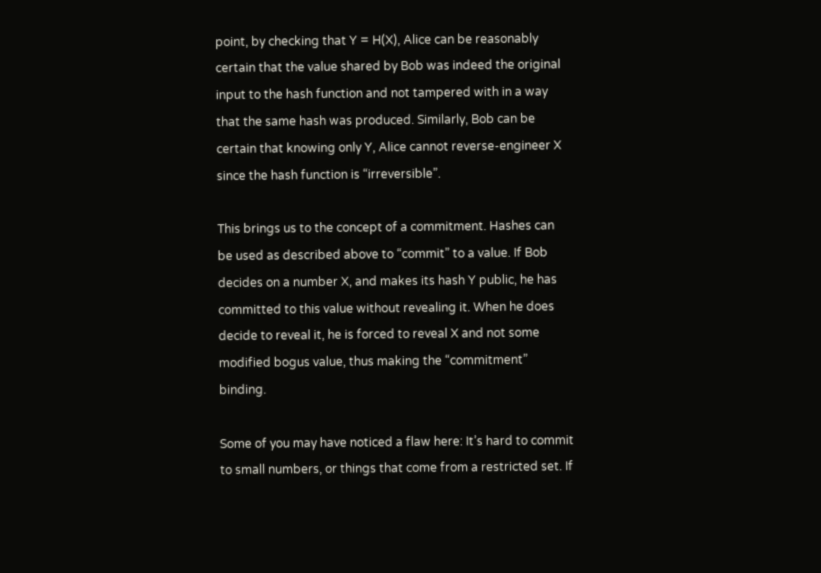point, by checking that Y = H(X), Alice can be reasonably certain that the value shared by Bob was indeed the original input to the hash function and not tampered with in a way that the same hash was produced. Similarly, Bob can be certain that knowing only Y, Alice cannot reverse-engineer X since the hash function is “irreversible”.

This brings us to the concept of a commitment. Hashes can be used as described above to “commit” to a value. If Bob decides on a number X, and makes its hash Y public, he has committed to this value without revealing it. When he does decide to reveal it, he is forced to reveal X and not some modified bogus value, thus making the “commitment” binding.

Some of you may have noticed a flaw here: It’s hard to commit to small numbers, or things that come from a restricted set. If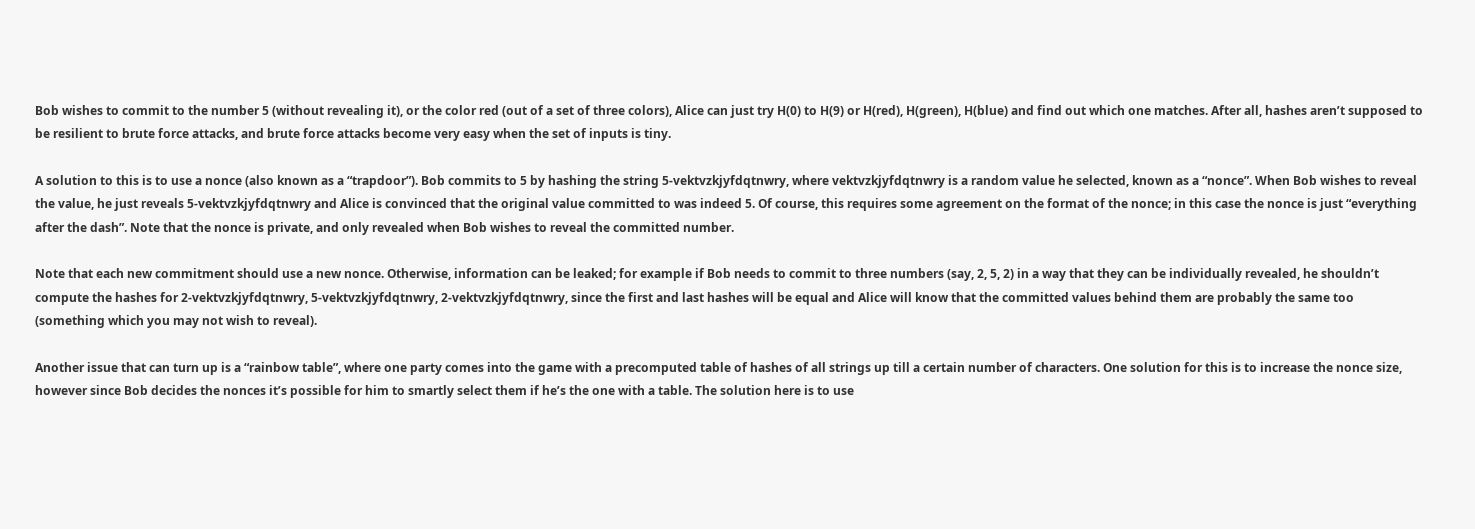Bob wishes to commit to the number 5 (without revealing it), or the color red (out of a set of three colors), Alice can just try H(0) to H(9) or H(red), H(green), H(blue) and find out which one matches. After all, hashes aren’t supposed to be resilient to brute force attacks, and brute force attacks become very easy when the set of inputs is tiny.

A solution to this is to use a nonce (also known as a “trapdoor”). Bob commits to 5 by hashing the string 5-vektvzkjyfdqtnwry, where vektvzkjyfdqtnwry is a random value he selected, known as a “nonce”. When Bob wishes to reveal the value, he just reveals 5-vektvzkjyfdqtnwry and Alice is convinced that the original value committed to was indeed 5. Of course, this requires some agreement on the format of the nonce; in this case the nonce is just “everything after the dash”. Note that the nonce is private, and only revealed when Bob wishes to reveal the committed number.

Note that each new commitment should use a new nonce. Otherwise, information can be leaked; for example if Bob needs to commit to three numbers (say, 2, 5, 2) in a way that they can be individually revealed, he shouldn’t compute the hashes for 2-vektvzkjyfdqtnwry, 5-vektvzkjyfdqtnwry, 2-vektvzkjyfdqtnwry, since the first and last hashes will be equal and Alice will know that the committed values behind them are probably the same too (something which you may not wish to reveal).

Another issue that can turn up is a “rainbow table”, where one party comes into the game with a precomputed table of hashes of all strings up till a certain number of characters. One solution for this is to increase the nonce size, however since Bob decides the nonces it’s possible for him to smartly select them if he’s the one with a table. The solution here is to use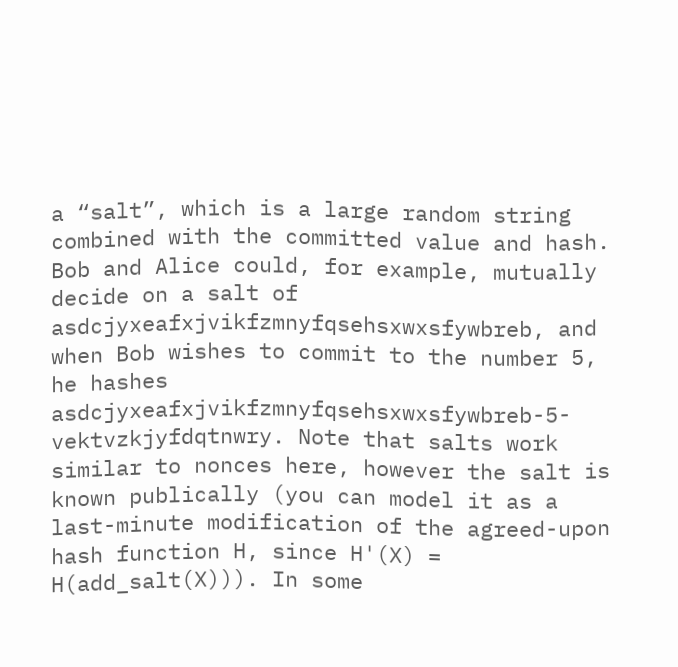a “salt”, which is a large random string combined with the committed value and hash. Bob and Alice could, for example, mutually decide on a salt of asdcjyxeafxjvikfzmnyfqsehsxwxsfywbreb, and when Bob wishes to commit to the number 5, he hashes asdcjyxeafxjvikfzmnyfqsehsxwxsfywbreb-5-vektvzkjyfdqtnwry. Note that salts work similar to nonces here, however the salt is known publically (you can model it as a last-minute modification of the agreed-upon hash function H, since H'(X) = H(add_salt(X))). In some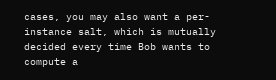cases, you may also want a per-instance salt, which is mutually decided every time Bob wants to compute a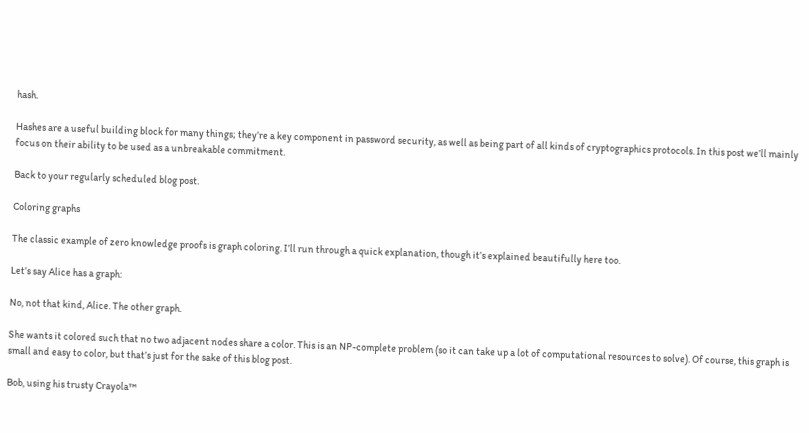hash.

Hashes are a useful building block for many things; they’re a key component in password security, as well as being part of all kinds of cryptographics protocols. In this post we’ll mainly focus on their ability to be used as a unbreakable commitment.

Back to your regularly scheduled blog post.

Coloring graphs

The classic example of zero knowledge proofs is graph coloring. I’ll run through a quick explanation, though it’s explained beautifully here too.

Let’s say Alice has a graph:

No, not that kind, Alice. The other graph.

She wants it colored such that no two adjacent nodes share a color. This is an NP-complete problem (so it can take up a lot of computational resources to solve). Of course, this graph is small and easy to color, but that’s just for the sake of this blog post.

Bob, using his trusty Crayola™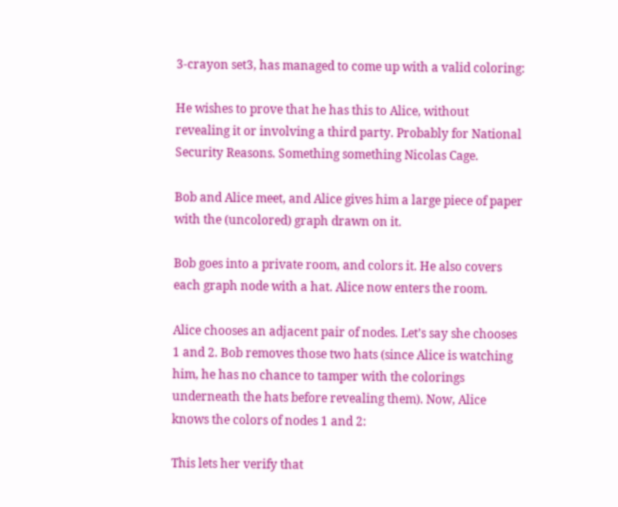3-crayon set3, has managed to come up with a valid coloring:

He wishes to prove that he has this to Alice, without revealing it or involving a third party. Probably for National Security Reasons. Something something Nicolas Cage.

Bob and Alice meet, and Alice gives him a large piece of paper with the (uncolored) graph drawn on it.

Bob goes into a private room, and colors it. He also covers each graph node with a hat. Alice now enters the room.

Alice chooses an adjacent pair of nodes. Let’s say she chooses 1 and 2. Bob removes those two hats (since Alice is watching him, he has no chance to tamper with the colorings underneath the hats before revealing them). Now, Alice knows the colors of nodes 1 and 2:

This lets her verify that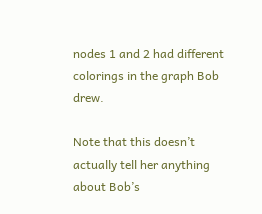nodes 1 and 2 had different colorings in the graph Bob drew.

Note that this doesn’t actually tell her anything about Bob’s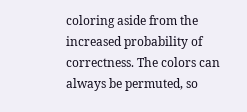coloring aside from the increased probability of correctness. The colors can always be permuted, so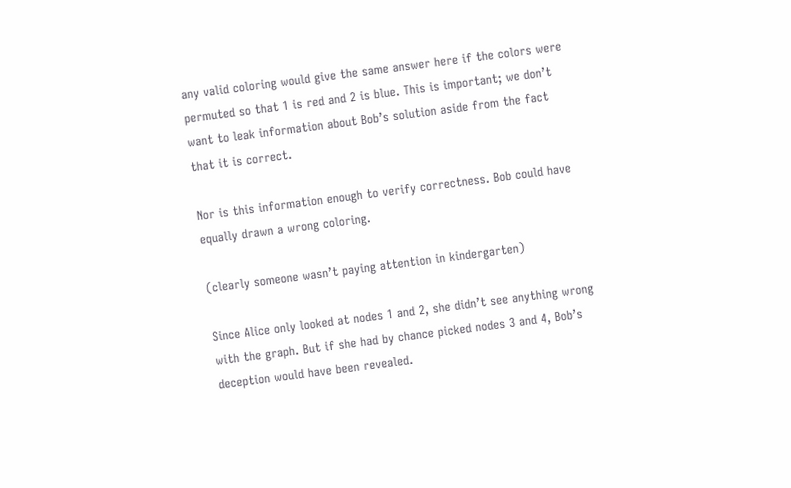any valid coloring would give the same answer here if the colors were permuted so that 1 is red and 2 is blue. This is important; we don’t want to leak information about Bob’s solution aside from the fact that it is correct.

Nor is this information enough to verify correctness. Bob could have equally drawn a wrong coloring.

(clearly someone wasn’t paying attention in kindergarten)

Since Alice only looked at nodes 1 and 2, she didn’t see anything wrong with the graph. But if she had by chance picked nodes 3 and 4, Bob’s deception would have been revealed.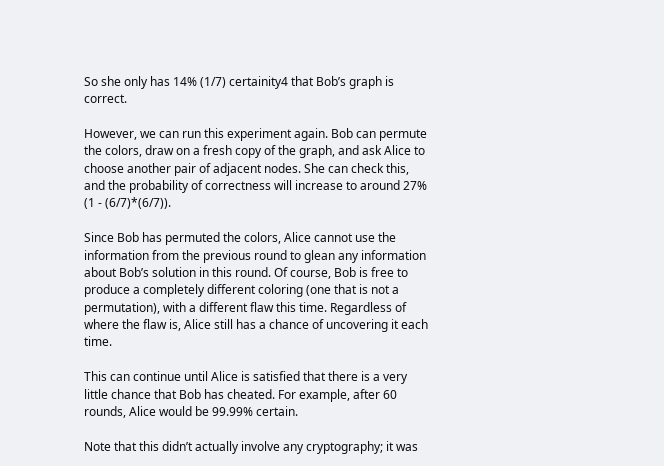So she only has 14% (1/7) certainity4 that Bob’s graph is correct.

However, we can run this experiment again. Bob can permute the colors, draw on a fresh copy of the graph, and ask Alice to choose another pair of adjacent nodes. She can check this, and the probability of correctness will increase to around 27% (1 - (6/7)*(6/7)).

Since Bob has permuted the colors, Alice cannot use the information from the previous round to glean any information about Bob’s solution in this round. Of course, Bob is free to produce a completely different coloring (one that is not a permutation), with a different flaw this time. Regardless of where the flaw is, Alice still has a chance of uncovering it each time.

This can continue until Alice is satisfied that there is a very little chance that Bob has cheated. For example, after 60 rounds, Alice would be 99.99% certain.

Note that this didn’t actually involve any cryptography; it was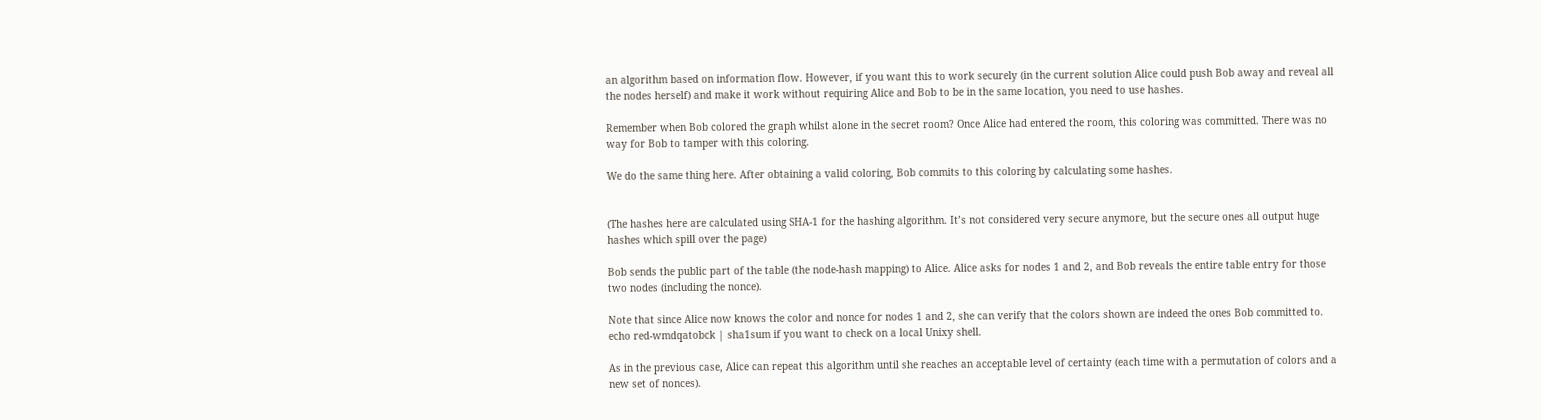an algorithm based on information flow. However, if you want this to work securely (in the current solution Alice could push Bob away and reveal all the nodes herself) and make it work without requiring Alice and Bob to be in the same location, you need to use hashes.

Remember when Bob colored the graph whilst alone in the secret room? Once Alice had entered the room, this coloring was committed. There was no way for Bob to tamper with this coloring.

We do the same thing here. After obtaining a valid coloring, Bob commits to this coloring by calculating some hashes.


(The hashes here are calculated using SHA-1 for the hashing algorithm. It’s not considered very secure anymore, but the secure ones all output huge hashes which spill over the page)

Bob sends the public part of the table (the node-hash mapping) to Alice. Alice asks for nodes 1 and 2, and Bob reveals the entire table entry for those two nodes (including the nonce).

Note that since Alice now knows the color and nonce for nodes 1 and 2, she can verify that the colors shown are indeed the ones Bob committed to. echo red-wmdqatobck | sha1sum if you want to check on a local Unixy shell.

As in the previous case, Alice can repeat this algorithm until she reaches an acceptable level of certainty (each time with a permutation of colors and a new set of nonces).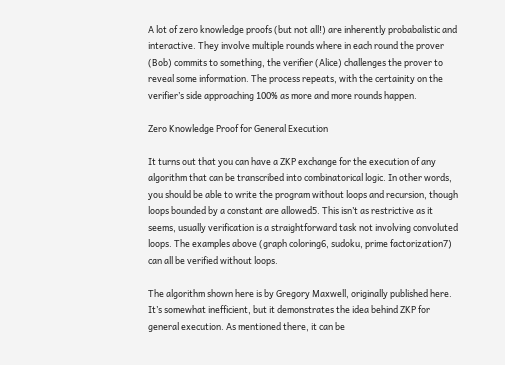A lot of zero knowledge proofs (but not all!) are inherently probabalistic and interactive. They involve multiple rounds where in each round the prover (Bob) commits to something, the verifier (Alice) challenges the prover to reveal some information. The process repeats, with the certainity on the verifier’s side approaching 100% as more and more rounds happen.

Zero Knowledge Proof for General Execution

It turns out that you can have a ZKP exchange for the execution of any algorithm that can be transcribed into combinatorical logic. In other words, you should be able to write the program without loops and recursion, though loops bounded by a constant are allowed5. This isn’t as restrictive as it seems, usually verification is a straightforward task not involving convoluted loops. The examples above (graph coloring6, sudoku, prime factorization7) can all be verified without loops.

The algorithm shown here is by Gregory Maxwell, originally published here. It’s somewhat inefficient, but it demonstrates the idea behind ZKP for general execution. As mentioned there, it can be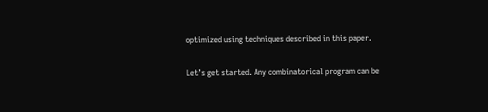optimized using techniques described in this paper.

Let’s get started. Any combinatorical program can be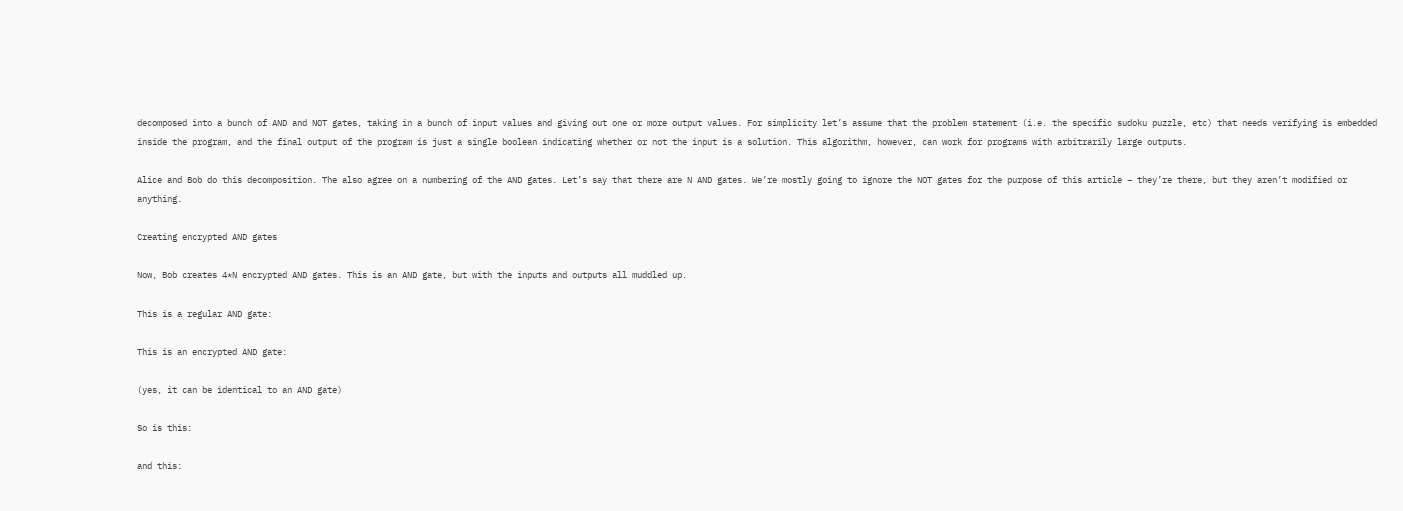decomposed into a bunch of AND and NOT gates, taking in a bunch of input values and giving out one or more output values. For simplicity let’s assume that the problem statement (i.e. the specific sudoku puzzle, etc) that needs verifying is embedded inside the program, and the final output of the program is just a single boolean indicating whether or not the input is a solution. This algorithm, however, can work for programs with arbitrarily large outputs.

Alice and Bob do this decomposition. The also agree on a numbering of the AND gates. Let’s say that there are N AND gates. We’re mostly going to ignore the NOT gates for the purpose of this article – they’re there, but they aren’t modified or anything.

Creating encrypted AND gates

Now, Bob creates 4*N encrypted AND gates. This is an AND gate, but with the inputs and outputs all muddled up.

This is a regular AND gate:

This is an encrypted AND gate:

(yes, it can be identical to an AND gate)

So is this:

and this: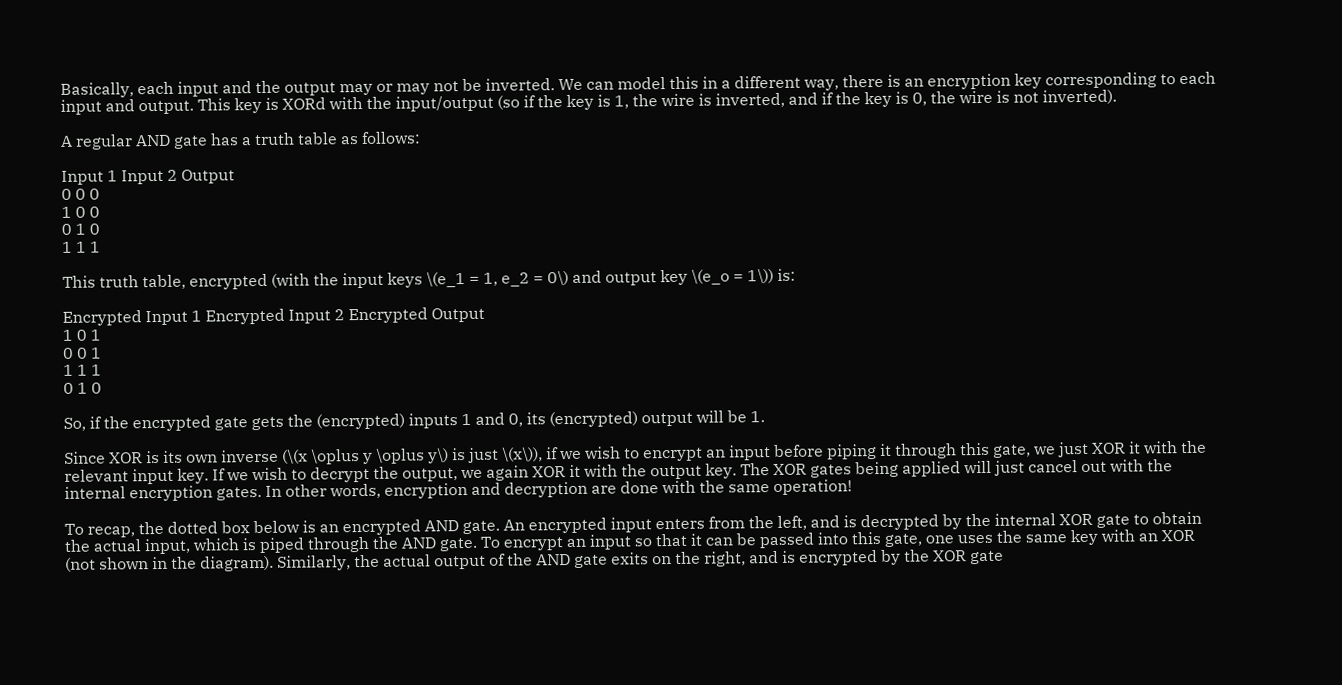Basically, each input and the output may or may not be inverted. We can model this in a different way, there is an encryption key corresponding to each input and output. This key is XORd with the input/output (so if the key is 1, the wire is inverted, and if the key is 0, the wire is not inverted).

A regular AND gate has a truth table as follows:

Input 1 Input 2 Output
0 0 0
1 0 0
0 1 0
1 1 1

This truth table, encrypted (with the input keys \(e_1 = 1, e_2 = 0\) and output key \(e_o = 1\)) is:

Encrypted Input 1 Encrypted Input 2 Encrypted Output
1 0 1
0 0 1
1 1 1
0 1 0

So, if the encrypted gate gets the (encrypted) inputs 1 and 0, its (encrypted) output will be 1.

Since XOR is its own inverse (\(x \oplus y \oplus y\) is just \(x\)), if we wish to encrypt an input before piping it through this gate, we just XOR it with the relevant input key. If we wish to decrypt the output, we again XOR it with the output key. The XOR gates being applied will just cancel out with the internal encryption gates. In other words, encryption and decryption are done with the same operation!

To recap, the dotted box below is an encrypted AND gate. An encrypted input enters from the left, and is decrypted by the internal XOR gate to obtain the actual input, which is piped through the AND gate. To encrypt an input so that it can be passed into this gate, one uses the same key with an XOR (not shown in the diagram). Similarly, the actual output of the AND gate exits on the right, and is encrypted by the XOR gate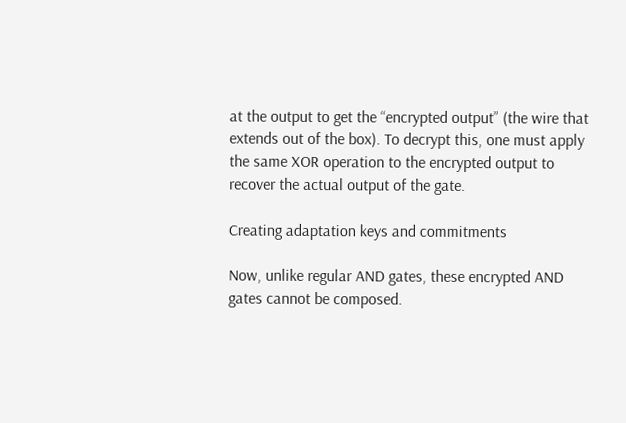at the output to get the “encrypted output” (the wire that extends out of the box). To decrypt this, one must apply the same XOR operation to the encrypted output to recover the actual output of the gate.

Creating adaptation keys and commitments

Now, unlike regular AND gates, these encrypted AND gates cannot be composed.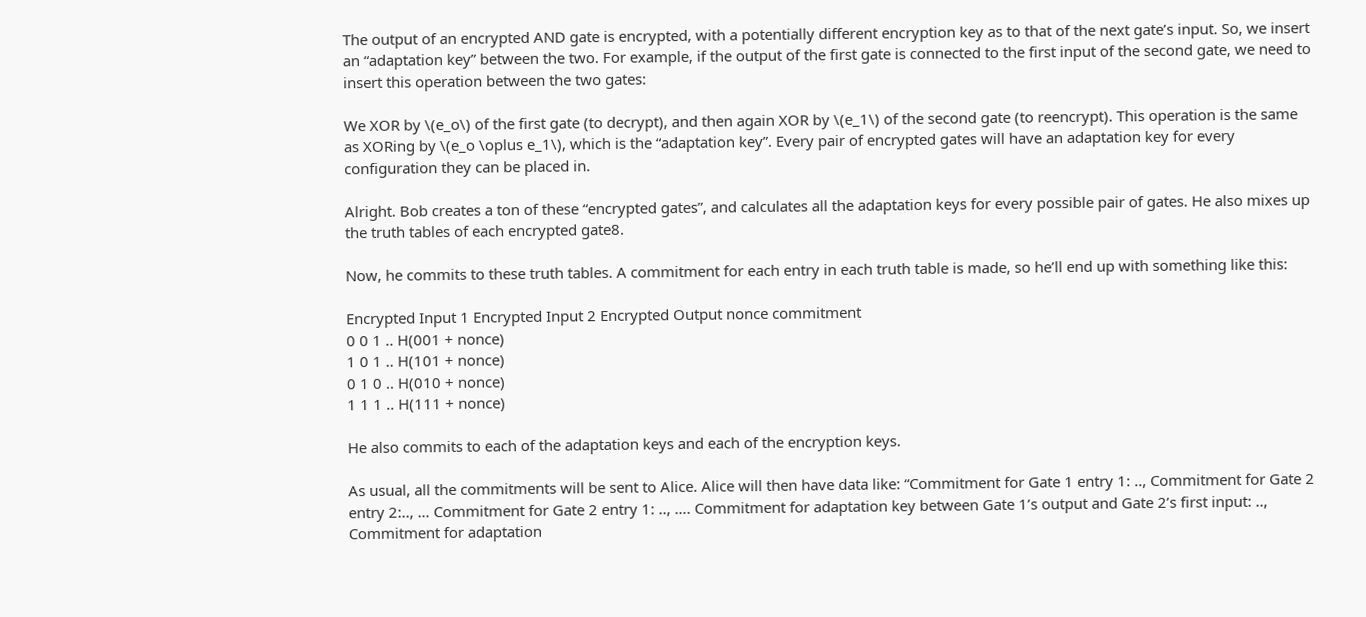The output of an encrypted AND gate is encrypted, with a potentially different encryption key as to that of the next gate’s input. So, we insert an “adaptation key” between the two. For example, if the output of the first gate is connected to the first input of the second gate, we need to insert this operation between the two gates:

We XOR by \(e_o\) of the first gate (to decrypt), and then again XOR by \(e_1\) of the second gate (to reencrypt). This operation is the same as XORing by \(e_o \oplus e_1\), which is the “adaptation key”. Every pair of encrypted gates will have an adaptation key for every configuration they can be placed in.

Alright. Bob creates a ton of these “encrypted gates”, and calculates all the adaptation keys for every possible pair of gates. He also mixes up the truth tables of each encrypted gate8.

Now, he commits to these truth tables. A commitment for each entry in each truth table is made, so he’ll end up with something like this:

Encrypted Input 1 Encrypted Input 2 Encrypted Output nonce commitment
0 0 1 .. H(001 + nonce)
1 0 1 .. H(101 + nonce)
0 1 0 .. H(010 + nonce)
1 1 1 .. H(111 + nonce)

He also commits to each of the adaptation keys and each of the encryption keys.

As usual, all the commitments will be sent to Alice. Alice will then have data like: “Commitment for Gate 1 entry 1: .., Commitment for Gate 2 entry 2:.., … Commitment for Gate 2 entry 1: .., …. Commitment for adaptation key between Gate 1’s output and Gate 2’s first input: .., Commitment for adaptation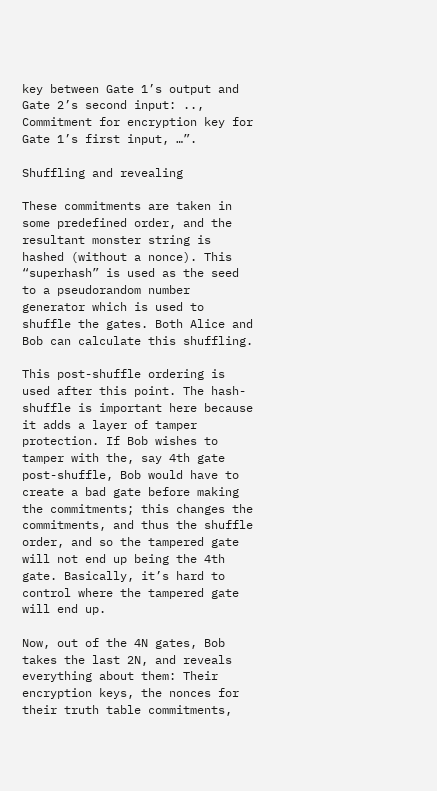key between Gate 1’s output and Gate 2’s second input: .., Commitment for encryption key for Gate 1’s first input, …”.

Shuffling and revealing

These commitments are taken in some predefined order, and the resultant monster string is hashed (without a nonce). This “superhash” is used as the seed to a pseudorandom number generator which is used to shuffle the gates. Both Alice and Bob can calculate this shuffling.

This post-shuffle ordering is used after this point. The hash-shuffle is important here because it adds a layer of tamper protection. If Bob wishes to tamper with the, say 4th gate post-shuffle, Bob would have to create a bad gate before making the commitments; this changes the commitments, and thus the shuffle order, and so the tampered gate will not end up being the 4th gate. Basically, it’s hard to control where the tampered gate will end up.

Now, out of the 4N gates, Bob takes the last 2N, and reveals everything about them: Their encryption keys, the nonces for their truth table commitments,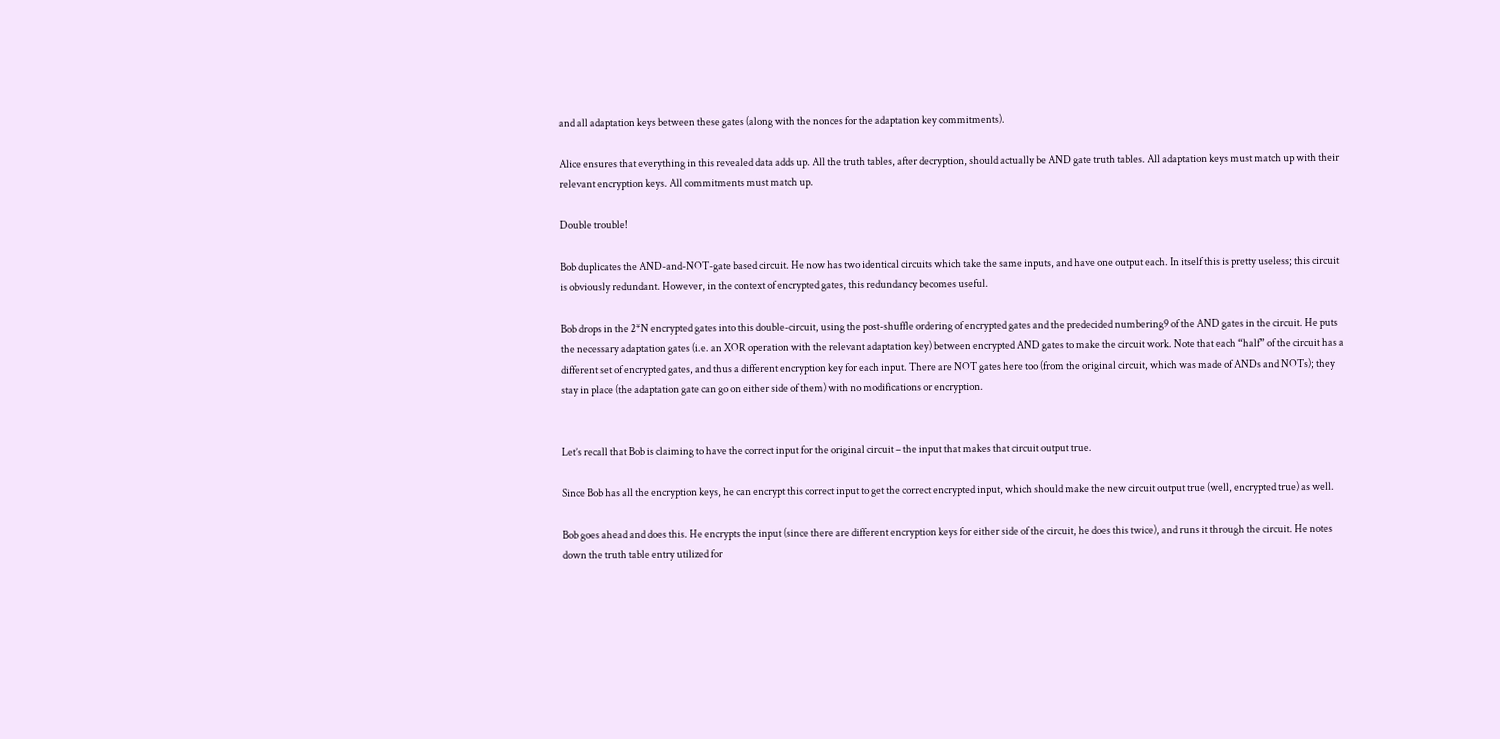and all adaptation keys between these gates (along with the nonces for the adaptation key commitments).

Alice ensures that everything in this revealed data adds up. All the truth tables, after decryption, should actually be AND gate truth tables. All adaptation keys must match up with their relevant encryption keys. All commitments must match up.

Double trouble!

Bob duplicates the AND-and-NOT-gate based circuit. He now has two identical circuits which take the same inputs, and have one output each. In itself this is pretty useless; this circuit is obviously redundant. However, in the context of encrypted gates, this redundancy becomes useful.

Bob drops in the 2*N encrypted gates into this double-circuit, using the post-shuffle ordering of encrypted gates and the predecided numbering9 of the AND gates in the circuit. He puts the necessary adaptation gates (i.e. an XOR operation with the relevant adaptation key) between encrypted AND gates to make the circuit work. Note that each “half” of the circuit has a different set of encrypted gates, and thus a different encryption key for each input. There are NOT gates here too (from the original circuit, which was made of ANDs and NOTs); they stay in place (the adaptation gate can go on either side of them) with no modifications or encryption.


Let’s recall that Bob is claiming to have the correct input for the original circuit – the input that makes that circuit output true.

Since Bob has all the encryption keys, he can encrypt this correct input to get the correct encrypted input, which should make the new circuit output true (well, encrypted true) as well.

Bob goes ahead and does this. He encrypts the input (since there are different encryption keys for either side of the circuit, he does this twice), and runs it through the circuit. He notes down the truth table entry utilized for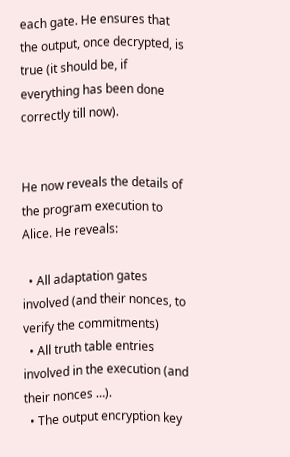each gate. He ensures that the output, once decrypted, is true (it should be, if everything has been done correctly till now).


He now reveals the details of the program execution to Alice. He reveals:

  • All adaptation gates involved (and their nonces, to verify the commitments)
  • All truth table entries involved in the execution (and their nonces …).
  • The output encryption key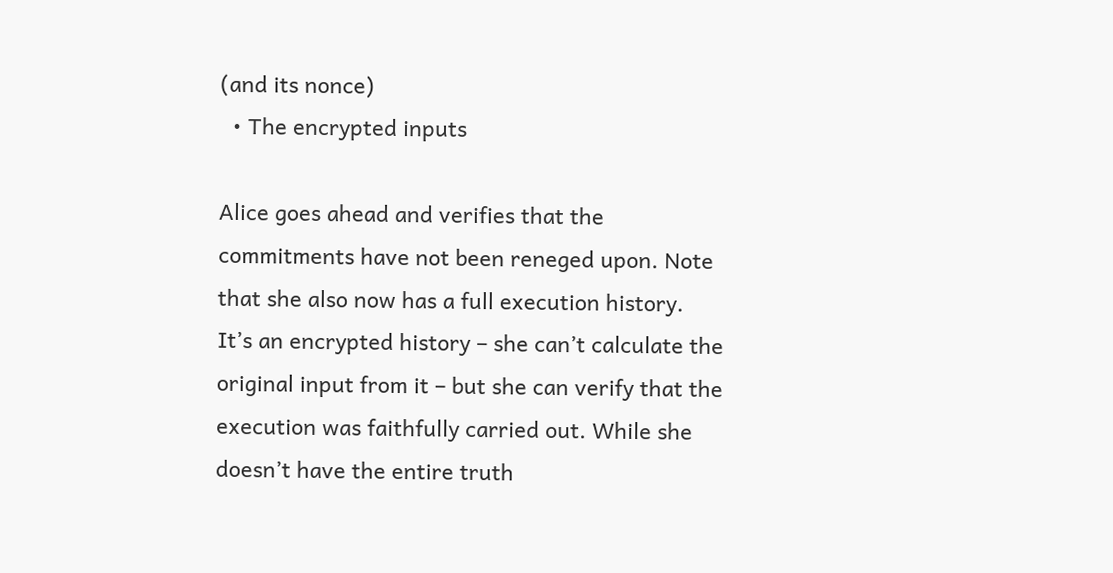(and its nonce)
  • The encrypted inputs

Alice goes ahead and verifies that the commitments have not been reneged upon. Note that she also now has a full execution history. It’s an encrypted history – she can’t calculate the original input from it – but she can verify that the execution was faithfully carried out. While she doesn’t have the entire truth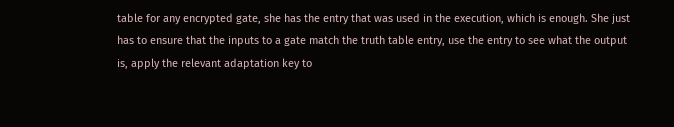table for any encrypted gate, she has the entry that was used in the execution, which is enough. She just has to ensure that the inputs to a gate match the truth table entry, use the entry to see what the output is, apply the relevant adaptation key to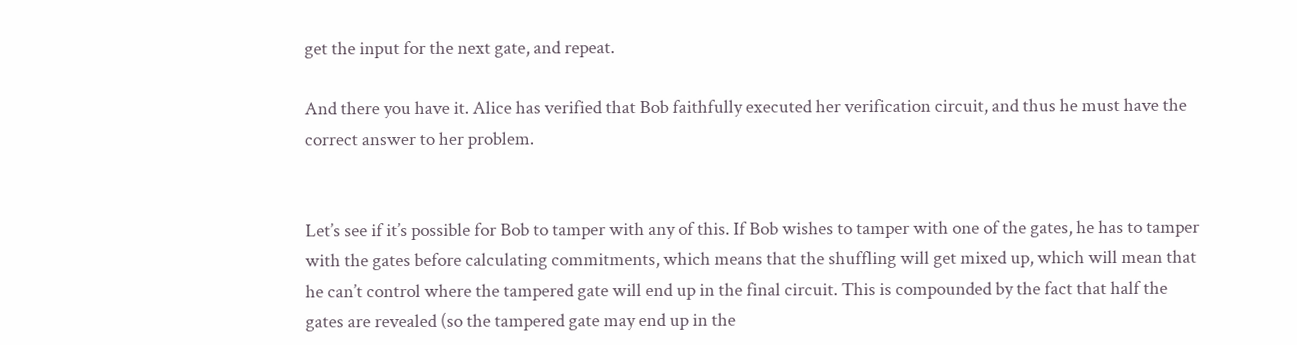get the input for the next gate, and repeat.

And there you have it. Alice has verified that Bob faithfully executed her verification circuit, and thus he must have the correct answer to her problem.


Let’s see if it’s possible for Bob to tamper with any of this. If Bob wishes to tamper with one of the gates, he has to tamper with the gates before calculating commitments, which means that the shuffling will get mixed up, which will mean that he can’t control where the tampered gate will end up in the final circuit. This is compounded by the fact that half the gates are revealed (so the tampered gate may end up in the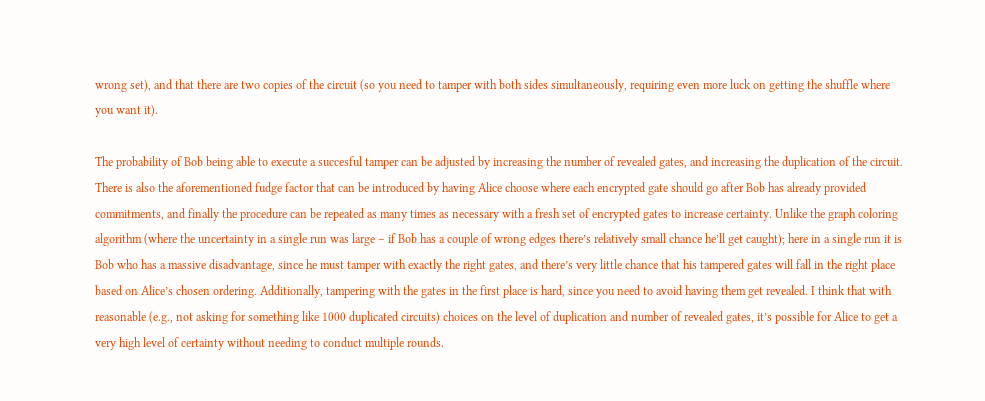wrong set), and that there are two copies of the circuit (so you need to tamper with both sides simultaneously, requiring even more luck on getting the shuffle where you want it).

The probability of Bob being able to execute a succesful tamper can be adjusted by increasing the number of revealed gates, and increasing the duplication of the circuit. There is also the aforementioned fudge factor that can be introduced by having Alice choose where each encrypted gate should go after Bob has already provided commitments, and finally the procedure can be repeated as many times as necessary with a fresh set of encrypted gates to increase certainty. Unlike the graph coloring algorithm (where the uncertainty in a single run was large – if Bob has a couple of wrong edges there’s relatively small chance he’ll get caught); here in a single run it is Bob who has a massive disadvantage, since he must tamper with exactly the right gates, and there’s very little chance that his tampered gates will fall in the right place based on Alice’s chosen ordering. Additionally, tampering with the gates in the first place is hard, since you need to avoid having them get revealed. I think that with reasonable (e.g., not asking for something like 1000 duplicated circuits) choices on the level of duplication and number of revealed gates, it’s possible for Alice to get a very high level of certainty without needing to conduct multiple rounds.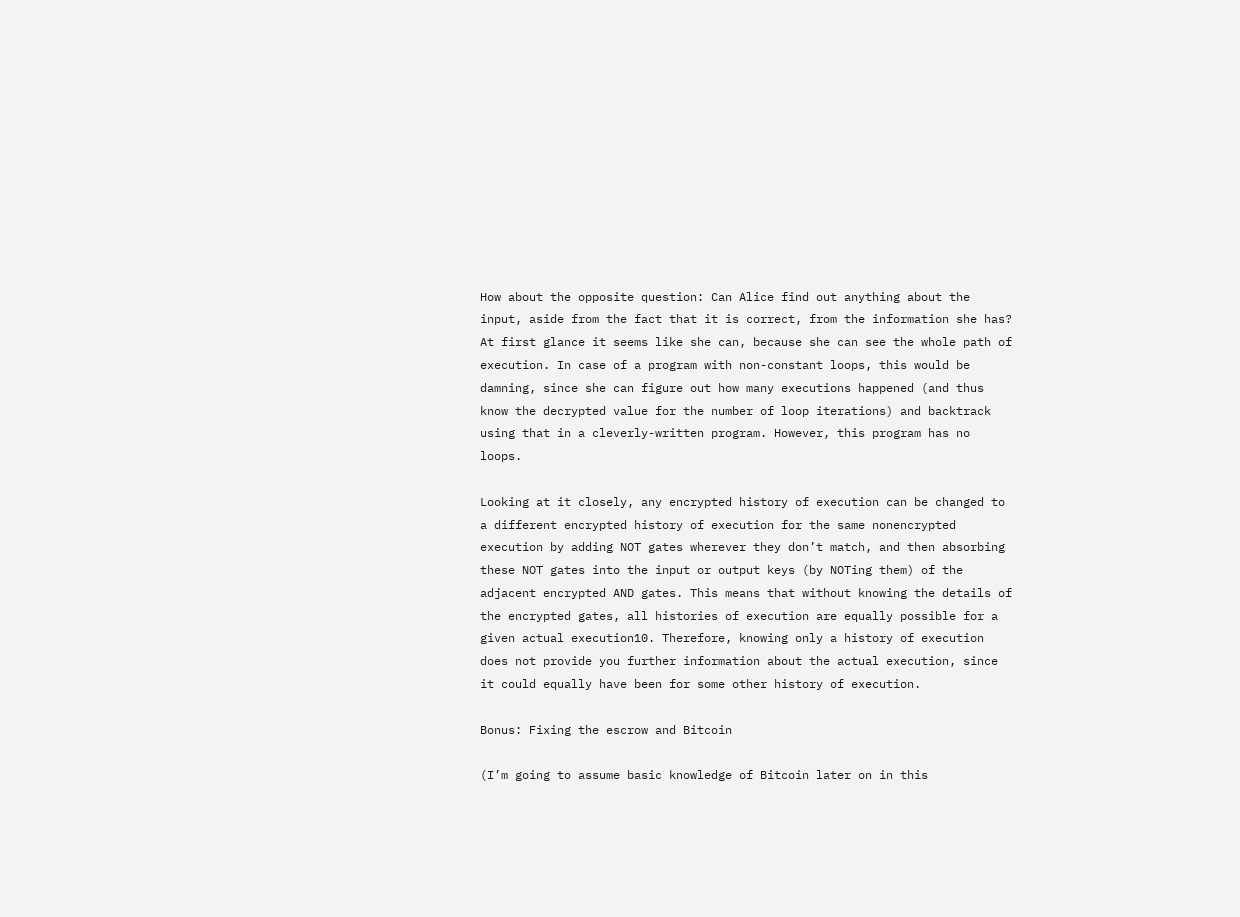How about the opposite question: Can Alice find out anything about the input, aside from the fact that it is correct, from the information she has? At first glance it seems like she can, because she can see the whole path of execution. In case of a program with non-constant loops, this would be damning, since she can figure out how many executions happened (and thus know the decrypted value for the number of loop iterations) and backtrack using that in a cleverly-written program. However, this program has no loops.

Looking at it closely, any encrypted history of execution can be changed to a different encrypted history of execution for the same nonencrypted execution by adding NOT gates wherever they don’t match, and then absorbing these NOT gates into the input or output keys (by NOTing them) of the adjacent encrypted AND gates. This means that without knowing the details of the encrypted gates, all histories of execution are equally possible for a given actual execution10. Therefore, knowing only a history of execution does not provide you further information about the actual execution, since it could equally have been for some other history of execution.

Bonus: Fixing the escrow and Bitcoin

(I’m going to assume basic knowledge of Bitcoin later on in this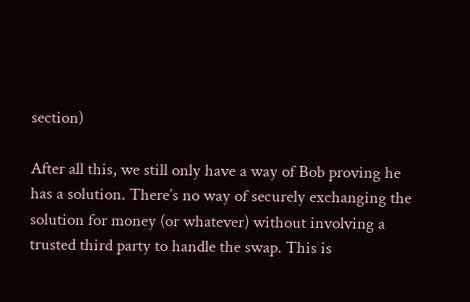section)

After all this, we still only have a way of Bob proving he has a solution. There’s no way of securely exchanging the solution for money (or whatever) without involving a trusted third party to handle the swap. This is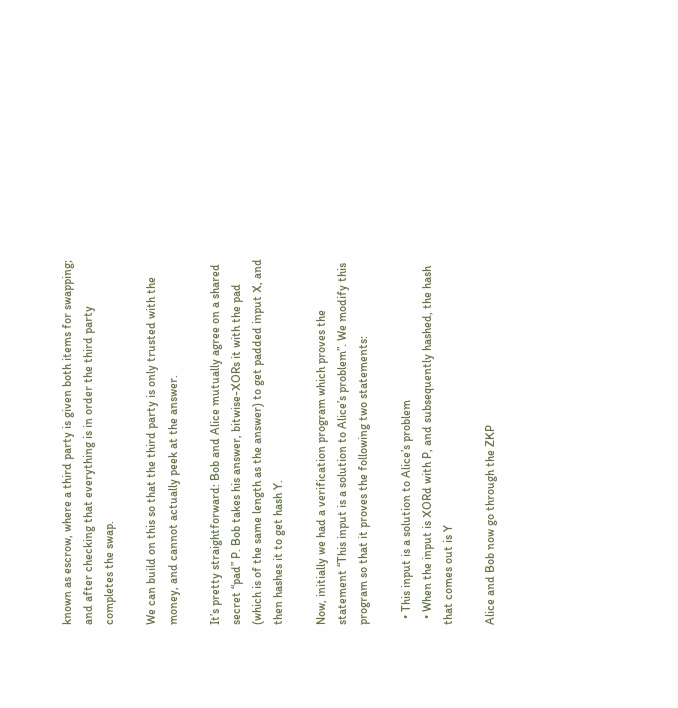known as escrow, where a third party is given both items for swapping; and after checking that everything is in order the third party completes the swap.

We can build on this so that the third party is only trusted with the money, and cannot actually peek at the answer.

It’s pretty straightforward: Bob and Alice mutually agree on a shared secret “pad” P. Bob takes his answer, bitwise-XORs it with the pad (which is of the same length as the answer) to get padded input X, and then hashes it to get hash Y.

Now, initially we had a verification program which proves the statement “This input is a solution to Alice’s problem”. We modify this program so that it proves the following two statements:

  • This input is a solution to Alice’s problem
  • When the input is XORd with P, and subsequently hashed, the hash that comes out is Y

Alice and Bob now go through the ZKP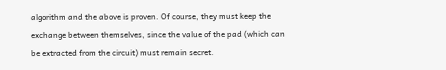algorithm and the above is proven. Of course, they must keep the exchange between themselves, since the value of the pad (which can be extracted from the circuit) must remain secret.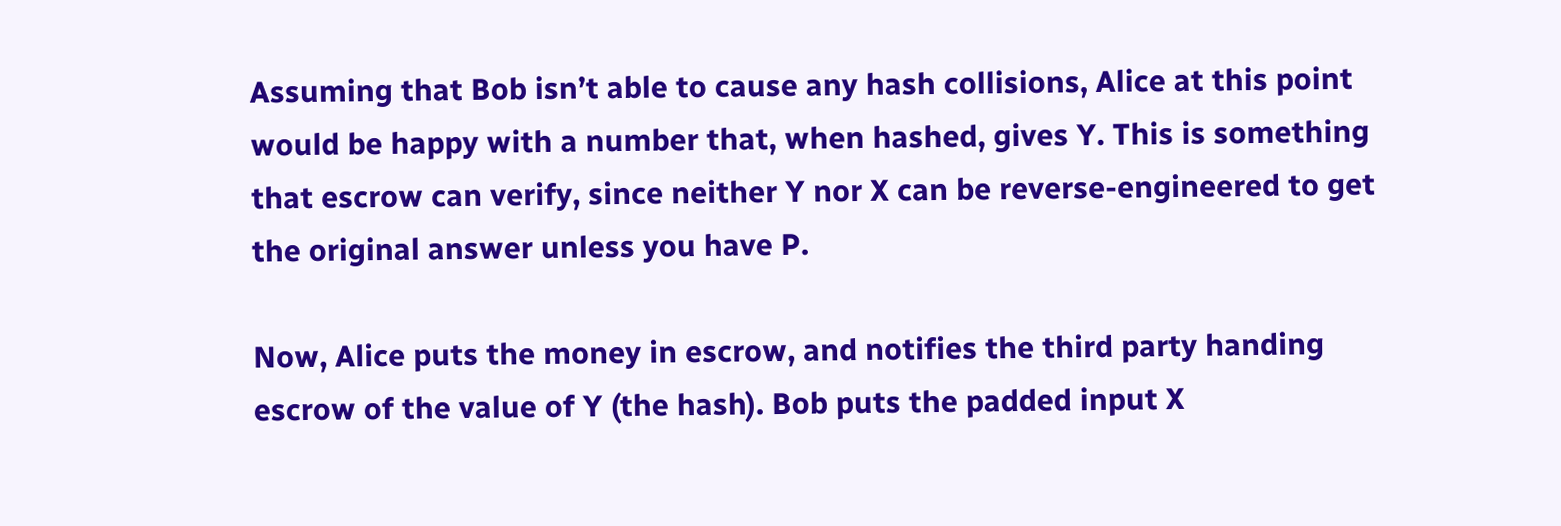Assuming that Bob isn’t able to cause any hash collisions, Alice at this point would be happy with a number that, when hashed, gives Y. This is something that escrow can verify, since neither Y nor X can be reverse-engineered to get the original answer unless you have P.

Now, Alice puts the money in escrow, and notifies the third party handing escrow of the value of Y (the hash). Bob puts the padded input X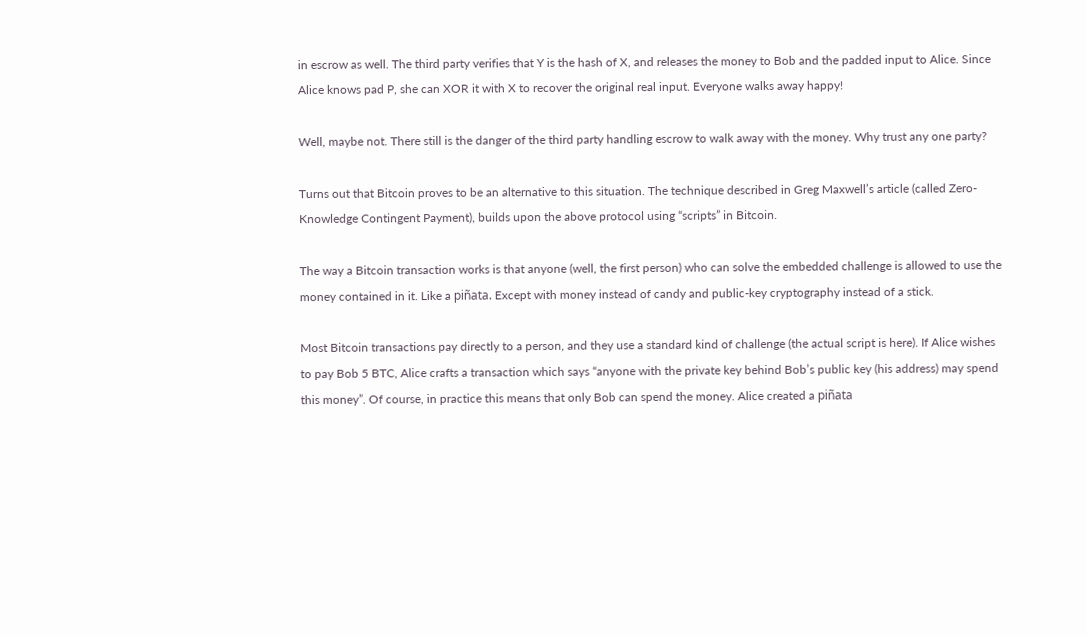in escrow as well. The third party verifies that Y is the hash of X, and releases the money to Bob and the padded input to Alice. Since Alice knows pad P, she can XOR it with X to recover the original real input. Everyone walks away happy!

Well, maybe not. There still is the danger of the third party handling escrow to walk away with the money. Why trust any one party?

Turns out that Bitcoin proves to be an alternative to this situation. The technique described in Greg Maxwell’s article (called Zero-Knowledge Contingent Payment), builds upon the above protocol using “scripts” in Bitcoin.

The way a Bitcoin transaction works is that anyone (well, the first person) who can solve the embedded challenge is allowed to use the money contained in it. Like a piñata. Except with money instead of candy and public-key cryptography instead of a stick.

Most Bitcoin transactions pay directly to a person, and they use a standard kind of challenge (the actual script is here). If Alice wishes to pay Bob 5 BTC, Alice crafts a transaction which says “anyone with the private key behind Bob’s public key (his address) may spend this money”. Of course, in practice this means that only Bob can spend the money. Alice created a piñata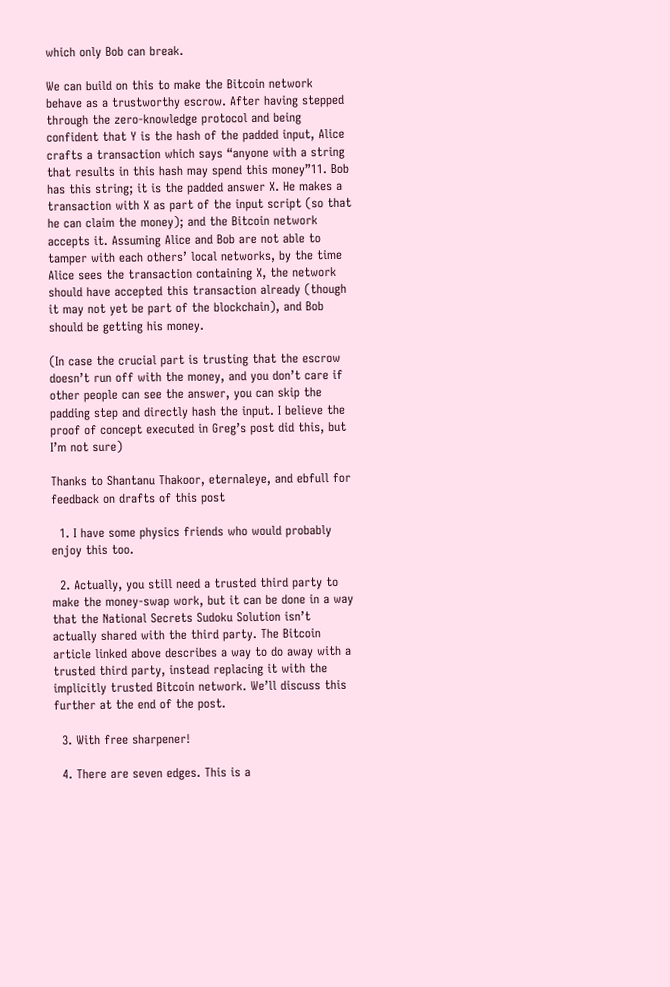which only Bob can break.

We can build on this to make the Bitcoin network behave as a trustworthy escrow. After having stepped through the zero-knowledge protocol and being confident that Y is the hash of the padded input, Alice crafts a transaction which says “anyone with a string that results in this hash may spend this money”11. Bob has this string; it is the padded answer X. He makes a transaction with X as part of the input script (so that he can claim the money); and the Bitcoin network accepts it. Assuming Alice and Bob are not able to tamper with each others’ local networks, by the time Alice sees the transaction containing X, the network should have accepted this transaction already (though it may not yet be part of the blockchain), and Bob should be getting his money.

(In case the crucial part is trusting that the escrow doesn’t run off with the money, and you don’t care if other people can see the answer, you can skip the padding step and directly hash the input. I believe the proof of concept executed in Greg’s post did this, but I’m not sure)

Thanks to Shantanu Thakoor, eternaleye, and ebfull for feedback on drafts of this post

  1. I have some physics friends who would probably enjoy this too.

  2. Actually, you still need a trusted third party to make the money-swap work, but it can be done in a way that the National Secrets Sudoku Solution isn’t actually shared with the third party. The Bitcoin article linked above describes a way to do away with a trusted third party, instead replacing it with the implicitly trusted Bitcoin network. We’ll discuss this further at the end of the post.

  3. With free sharpener!

  4. There are seven edges. This is a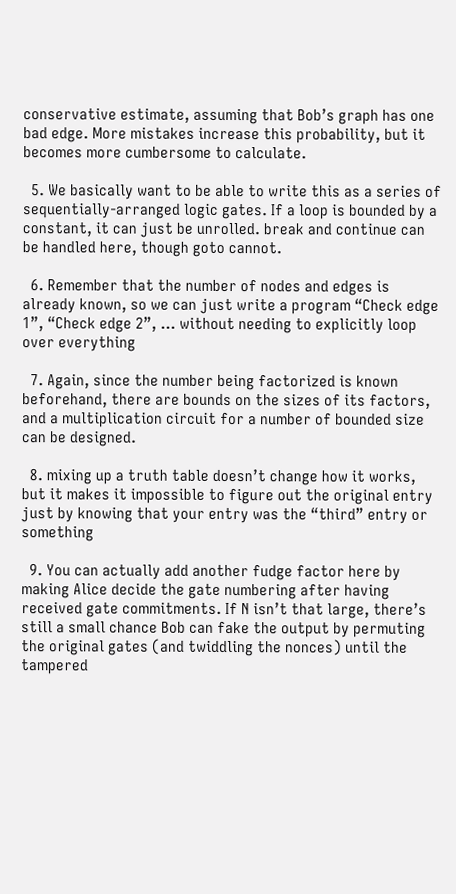conservative estimate, assuming that Bob’s graph has one bad edge. More mistakes increase this probability, but it becomes more cumbersome to calculate.

  5. We basically want to be able to write this as a series of sequentially-arranged logic gates. If a loop is bounded by a constant, it can just be unrolled. break and continue can be handled here, though goto cannot.

  6. Remember that the number of nodes and edges is already known, so we can just write a program “Check edge 1”, “Check edge 2”, … without needing to explicitly loop over everything

  7. Again, since the number being factorized is known beforehand, there are bounds on the sizes of its factors, and a multiplication circuit for a number of bounded size can be designed.

  8. mixing up a truth table doesn’t change how it works, but it makes it impossible to figure out the original entry just by knowing that your entry was the “third” entry or something

  9. You can actually add another fudge factor here by making Alice decide the gate numbering after having received gate commitments. If N isn’t that large, there’s still a small chance Bob can fake the output by permuting the original gates (and twiddling the nonces) until the tampered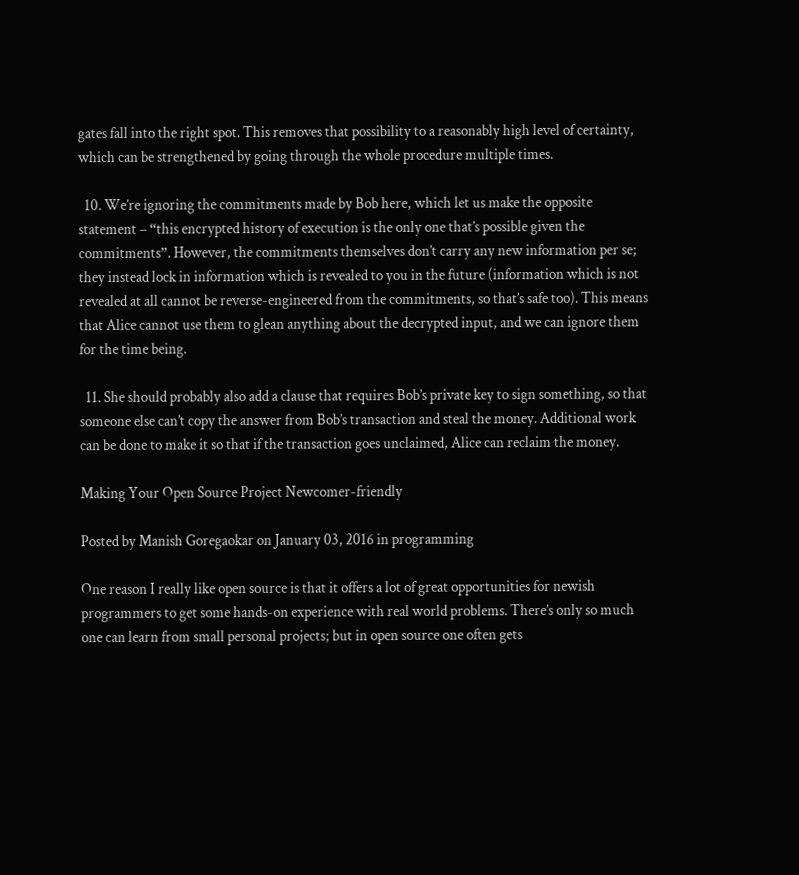gates fall into the right spot. This removes that possibility to a reasonably high level of certainty, which can be strengthened by going through the whole procedure multiple times.

  10. We’re ignoring the commitments made by Bob here, which let us make the opposite statement – “this encrypted history of execution is the only one that’s possible given the commitments”. However, the commitments themselves don’t carry any new information per se; they instead lock in information which is revealed to you in the future (information which is not revealed at all cannot be reverse-engineered from the commitments, so that’s safe too). This means that Alice cannot use them to glean anything about the decrypted input, and we can ignore them for the time being.

  11. She should probably also add a clause that requires Bob’s private key to sign something, so that someone else can’t copy the answer from Bob’s transaction and steal the money. Additional work can be done to make it so that if the transaction goes unclaimed, Alice can reclaim the money.

Making Your Open Source Project Newcomer-friendly

Posted by Manish Goregaokar on January 03, 2016 in programming

One reason I really like open source is that it offers a lot of great opportunities for newish programmers to get some hands-on experience with real world problems. There’s only so much one can learn from small personal projects; but in open source one often gets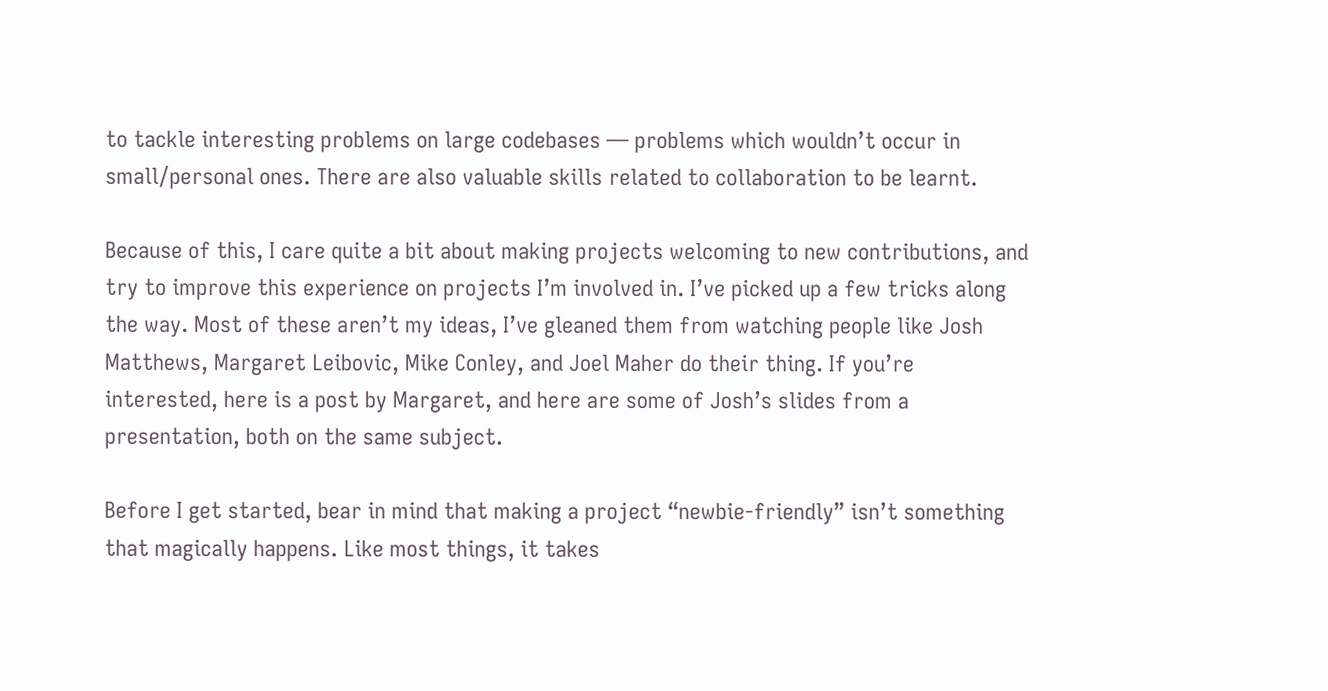to tackle interesting problems on large codebases — problems which wouldn’t occur in small/personal ones. There are also valuable skills related to collaboration to be learnt.

Because of this, I care quite a bit about making projects welcoming to new contributions, and try to improve this experience on projects I’m involved in. I’ve picked up a few tricks along the way. Most of these aren’t my ideas, I’ve gleaned them from watching people like Josh Matthews, Margaret Leibovic, Mike Conley, and Joel Maher do their thing. If you’re interested, here is a post by Margaret, and here are some of Josh’s slides from a presentation, both on the same subject.

Before I get started, bear in mind that making a project “newbie-friendly” isn’t something that magically happens. Like most things, it takes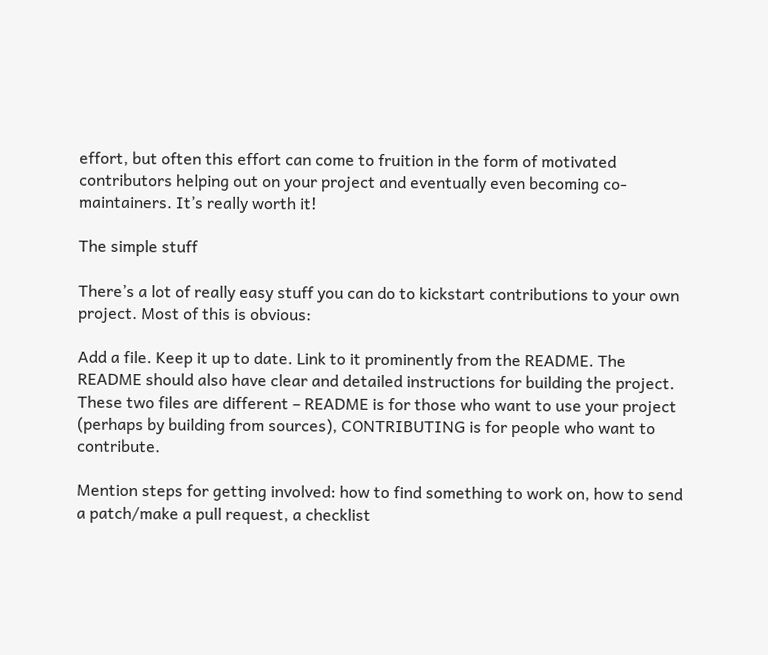effort, but often this effort can come to fruition in the form of motivated contributors helping out on your project and eventually even becoming co-maintainers. It’s really worth it!

The simple stuff

There’s a lot of really easy stuff you can do to kickstart contributions to your own project. Most of this is obvious:

Add a file. Keep it up to date. Link to it prominently from the README. The README should also have clear and detailed instructions for building the project. These two files are different – README is for those who want to use your project (perhaps by building from sources), CONTRIBUTING is for people who want to contribute.

Mention steps for getting involved: how to find something to work on, how to send a patch/make a pull request, a checklist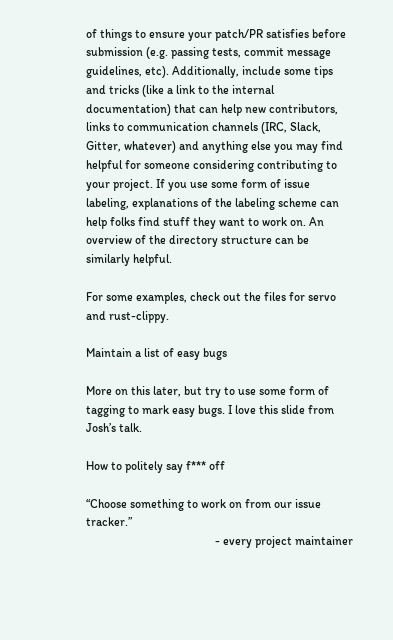of things to ensure your patch/PR satisfies before submission (e.g. passing tests, commit message guidelines, etc). Additionally, include some tips and tricks (like a link to the internal documentation) that can help new contributors, links to communication channels (IRC, Slack, Gitter, whatever) and anything else you may find helpful for someone considering contributing to your project. If you use some form of issue labeling, explanations of the labeling scheme can help folks find stuff they want to work on. An overview of the directory structure can be similarly helpful.

For some examples, check out the files for servo and rust-clippy.

Maintain a list of easy bugs

More on this later, but try to use some form of tagging to mark easy bugs. I love this slide from Josh’s talk.

How to politely say f*** off

“Choose something to work on from our issue tracker.”
                                           - every project maintainer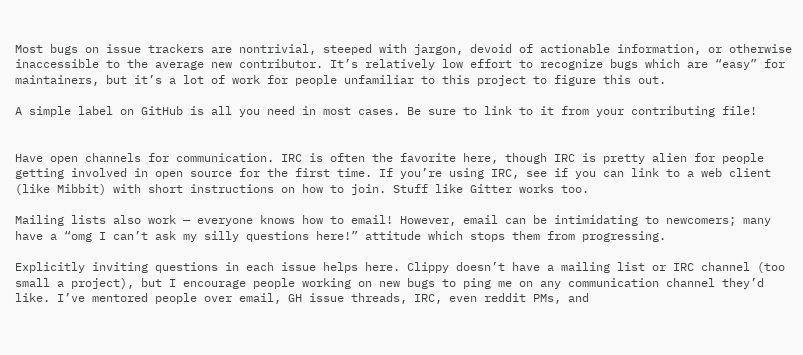Most bugs on issue trackers are nontrivial, steeped with jargon, devoid of actionable information, or otherwise inaccessible to the average new contributor. It’s relatively low effort to recognize bugs which are “easy” for maintainers, but it’s a lot of work for people unfamiliar to this project to figure this out.

A simple label on GitHub is all you need in most cases. Be sure to link to it from your contributing file!


Have open channels for communication. IRC is often the favorite here, though IRC is pretty alien for people getting involved in open source for the first time. If you’re using IRC, see if you can link to a web client (like Mibbit) with short instructions on how to join. Stuff like Gitter works too.

Mailing lists also work — everyone knows how to email! However, email can be intimidating to newcomers; many have a “omg I can’t ask my silly questions here!” attitude which stops them from progressing.

Explicitly inviting questions in each issue helps here. Clippy doesn’t have a mailing list or IRC channel (too small a project), but I encourage people working on new bugs to ping me on any communication channel they’d like. I’ve mentored people over email, GH issue threads, IRC, even reddit PMs, and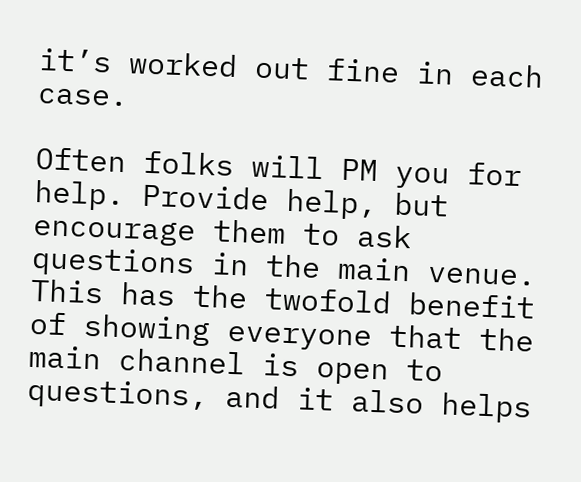it’s worked out fine in each case.

Often folks will PM you for help. Provide help, but encourage them to ask questions in the main venue. This has the twofold benefit of showing everyone that the main channel is open to questions, and it also helps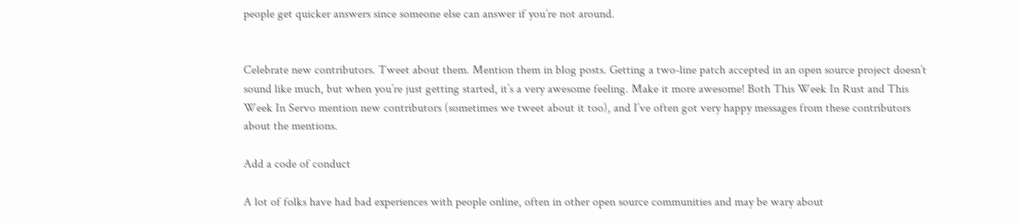people get quicker answers since someone else can answer if you’re not around.


Celebrate new contributors. Tweet about them. Mention them in blog posts. Getting a two-line patch accepted in an open source project doesn’t sound like much, but when you’re just getting started, it’s a very awesome feeling. Make it more awesome! Both This Week In Rust and This Week In Servo mention new contributors (sometimes we tweet about it too), and I’ve often got very happy messages from these contributors about the mentions.

Add a code of conduct

A lot of folks have had bad experiences with people online, often in other open source communities and may be wary about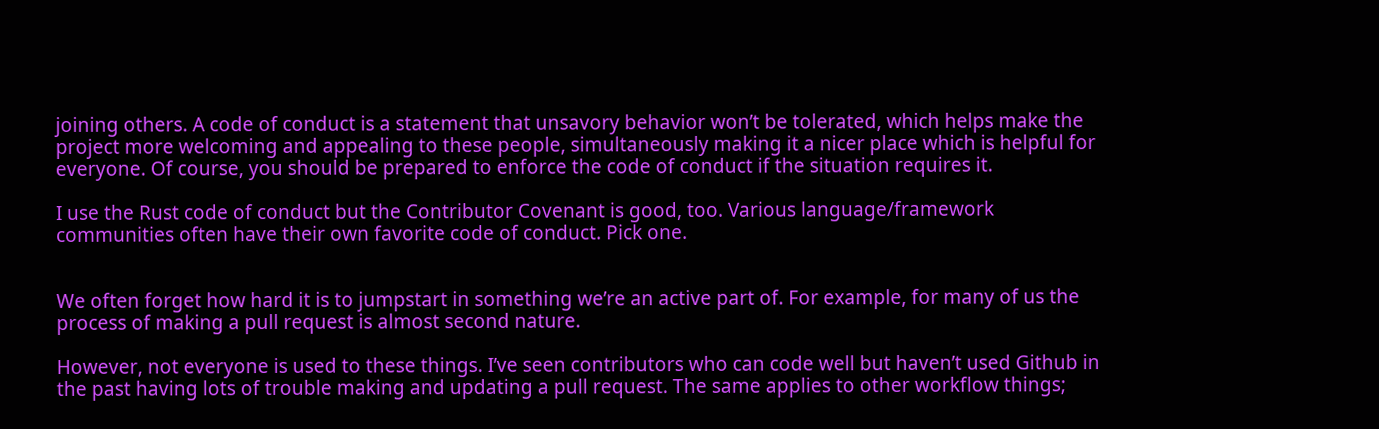joining others. A code of conduct is a statement that unsavory behavior won’t be tolerated, which helps make the project more welcoming and appealing to these people, simultaneously making it a nicer place which is helpful for everyone. Of course, you should be prepared to enforce the code of conduct if the situation requires it.

I use the Rust code of conduct but the Contributor Covenant is good, too. Various language/framework communities often have their own favorite code of conduct. Pick one.


We often forget how hard it is to jumpstart in something we’re an active part of. For example, for many of us the process of making a pull request is almost second nature.

However, not everyone is used to these things. I’ve seen contributors who can code well but haven’t used Github in the past having lots of trouble making and updating a pull request. The same applies to other workflow things;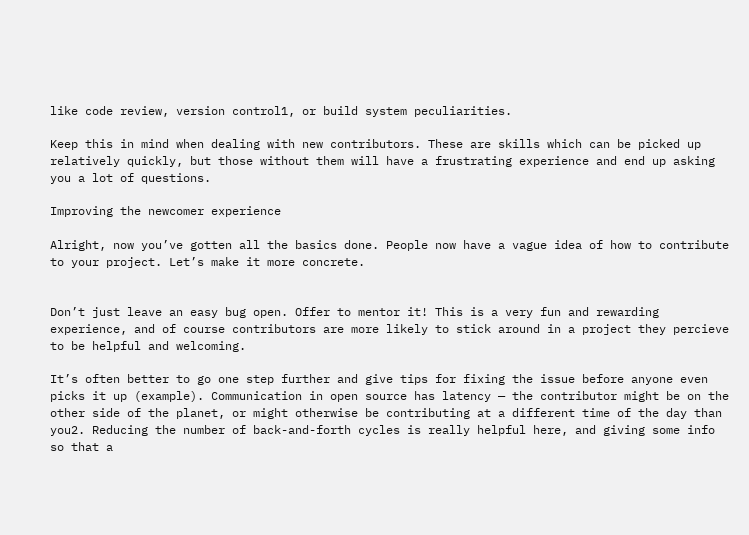like code review, version control1, or build system peculiarities.

Keep this in mind when dealing with new contributors. These are skills which can be picked up relatively quickly, but those without them will have a frustrating experience and end up asking you a lot of questions.

Improving the newcomer experience

Alright, now you’ve gotten all the basics done. People now have a vague idea of how to contribute to your project. Let’s make it more concrete.


Don’t just leave an easy bug open. Offer to mentor it! This is a very fun and rewarding experience, and of course contributors are more likely to stick around in a project they percieve to be helpful and welcoming.

It’s often better to go one step further and give tips for fixing the issue before anyone even picks it up (example). Communication in open source has latency — the contributor might be on the other side of the planet, or might otherwise be contributing at a different time of the day than you2. Reducing the number of back-and-forth cycles is really helpful here, and giving some info so that a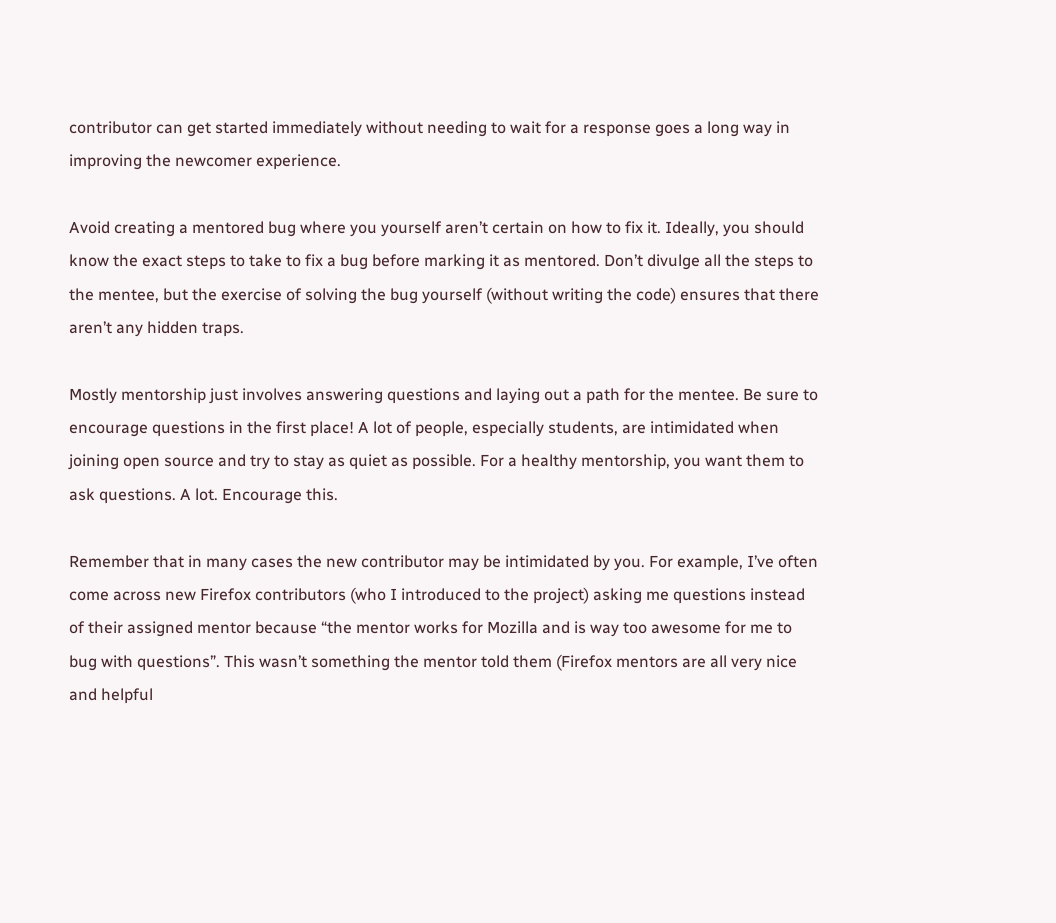contributor can get started immediately without needing to wait for a response goes a long way in improving the newcomer experience.

Avoid creating a mentored bug where you yourself aren’t certain on how to fix it. Ideally, you should know the exact steps to take to fix a bug before marking it as mentored. Don’t divulge all the steps to the mentee, but the exercise of solving the bug yourself (without writing the code) ensures that there aren’t any hidden traps.

Mostly mentorship just involves answering questions and laying out a path for the mentee. Be sure to encourage questions in the first place! A lot of people, especially students, are intimidated when joining open source and try to stay as quiet as possible. For a healthy mentorship, you want them to ask questions. A lot. Encourage this.

Remember that in many cases the new contributor may be intimidated by you. For example, I’ve often come across new Firefox contributors (who I introduced to the project) asking me questions instead of their assigned mentor because “the mentor works for Mozilla and is way too awesome for me to bug with questions”. This wasn’t something the mentor told them (Firefox mentors are all very nice and helpful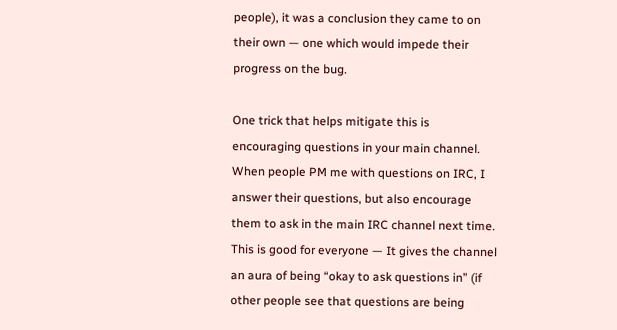people), it was a conclusion they came to on their own — one which would impede their progress on the bug.

One trick that helps mitigate this is encouraging questions in your main channel. When people PM me with questions on IRC, I answer their questions, but also encourage them to ask in the main IRC channel next time. This is good for everyone — It gives the channel an aura of being “okay to ask questions in” (if other people see that questions are being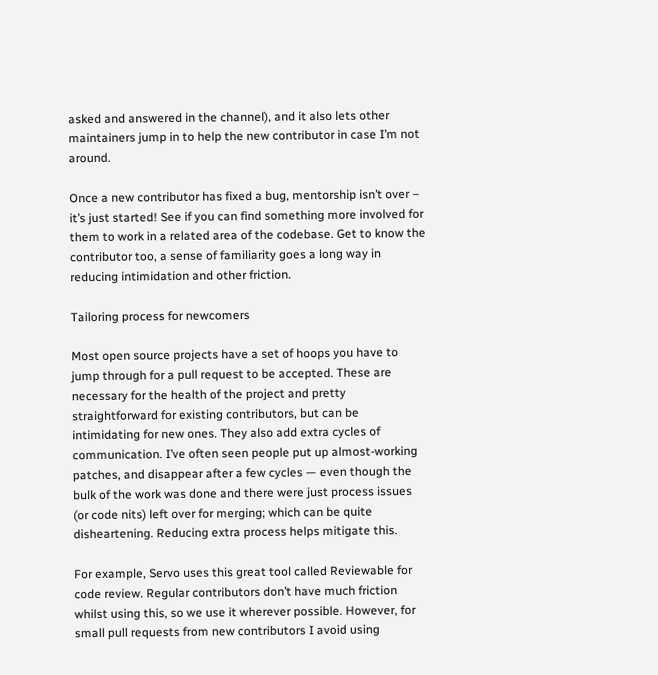asked and answered in the channel), and it also lets other maintainers jump in to help the new contributor in case I’m not around.

Once a new contributor has fixed a bug, mentorship isn’t over – it’s just started! See if you can find something more involved for them to work in a related area of the codebase. Get to know the contributor too, a sense of familiarity goes a long way in reducing intimidation and other friction.

Tailoring process for newcomers

Most open source projects have a set of hoops you have to jump through for a pull request to be accepted. These are necessary for the health of the project and pretty straightforward for existing contributors, but can be intimidating for new ones. They also add extra cycles of communication. I’ve often seen people put up almost-working patches, and disappear after a few cycles — even though the bulk of the work was done and there were just process issues (or code nits) left over for merging; which can be quite disheartening. Reducing extra process helps mitigate this.

For example, Servo uses this great tool called Reviewable for code review. Regular contributors don’t have much friction whilst using this, so we use it wherever possible. However, for small pull requests from new contributors I avoid using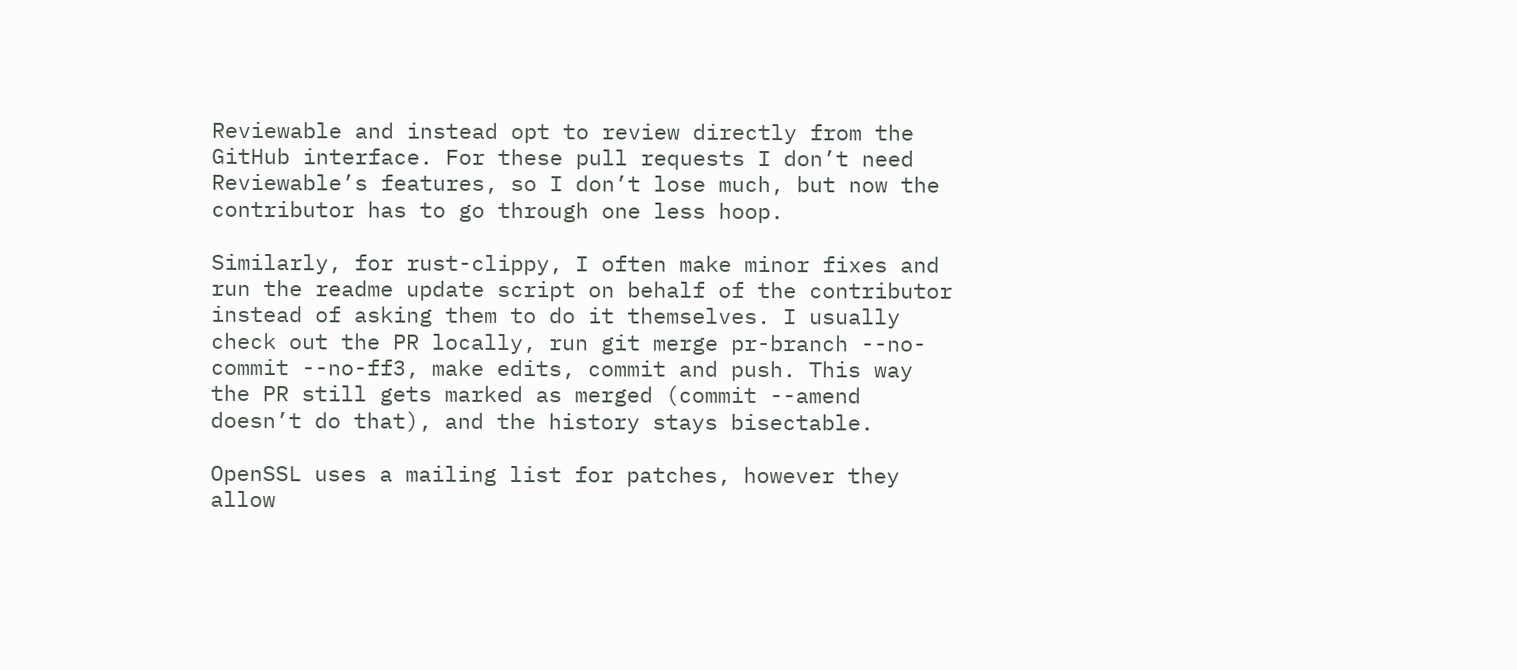Reviewable and instead opt to review directly from the GitHub interface. For these pull requests I don’t need Reviewable’s features, so I don’t lose much, but now the contributor has to go through one less hoop.

Similarly, for rust-clippy, I often make minor fixes and run the readme update script on behalf of the contributor instead of asking them to do it themselves. I usually check out the PR locally, run git merge pr-branch --no-commit --no-ff3, make edits, commit and push. This way the PR still gets marked as merged (commit --amend doesn’t do that), and the history stays bisectable.

OpenSSL uses a mailing list for patches, however they allow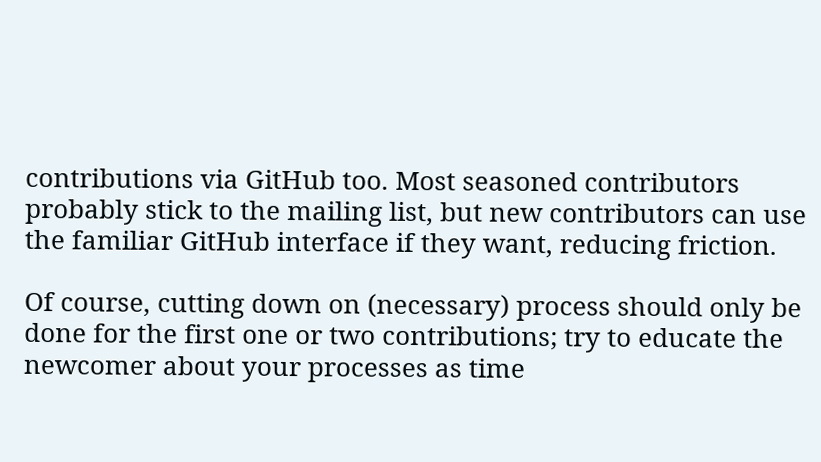contributions via GitHub too. Most seasoned contributors probably stick to the mailing list, but new contributors can use the familiar GitHub interface if they want, reducing friction.

Of course, cutting down on (necessary) process should only be done for the first one or two contributions; try to educate the newcomer about your processes as time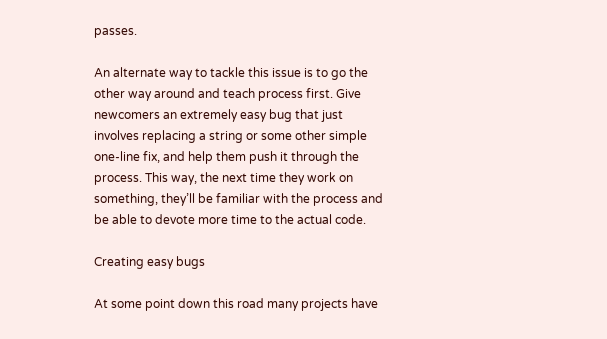passes.

An alternate way to tackle this issue is to go the other way around and teach process first. Give newcomers an extremely easy bug that just involves replacing a string or some other simple one-line fix, and help them push it through the process. This way, the next time they work on something, they’ll be familiar with the process and be able to devote more time to the actual code.

Creating easy bugs

At some point down this road many projects have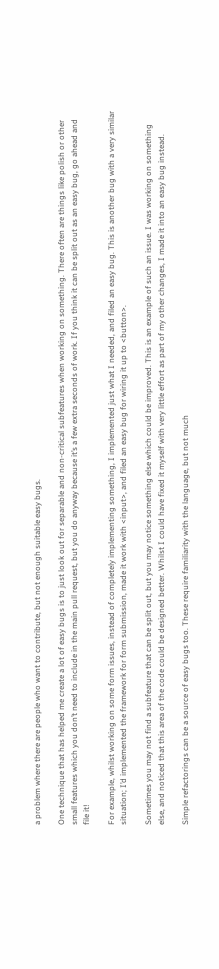a problem where there are people who want to contribute, but not enough suitable easy bugs.

One technique that has helped me create a lot of easy bugs is to just look out for separable and non-critical subfeatures when working on something. There often are things like polish or other small features which you don’t need to include in the main pull request, but you do anyway because it’s a few extra seconds of work. If you think it can be split out as an easy bug, go ahead and file it!

For example, whilst working on some form issues, instead of completely implementing something, I implemented just what I needed, and filed an easy bug. This is another bug with a very similar situation; I’d implemented the framework for form submission, made it work with <input>, and filed an easy bug for wiring it up to <button>.

Sometimes you may not find a subfeature that can be split out, but you may notice something else which could be improved. This is an example of such an issue. I was working on something else, and noticed that this area of the code could be designed better. Whilst I could have fixed it myself with very little effort as part of my other changes, I made it into an easy bug instead.

Simple refactorings can be a source of easy bugs too. These require familiarity with the language, but not much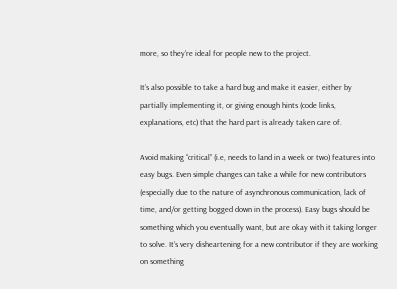more, so they’re ideal for people new to the project.

It’s also possible to take a hard bug and make it easier, either by partially implementing it, or giving enough hints (code links, explanations, etc) that the hard part is already taken care of.

Avoid making “critical” (i.e, needs to land in a week or two) features into easy bugs. Even simple changes can take a while for new contributors (especially due to the nature of asynchronous communication, lack of time, and/or getting bogged down in the process). Easy bugs should be something which you eventually want, but are okay with it taking longer to solve. It’s very disheartening for a new contributor if they are working on something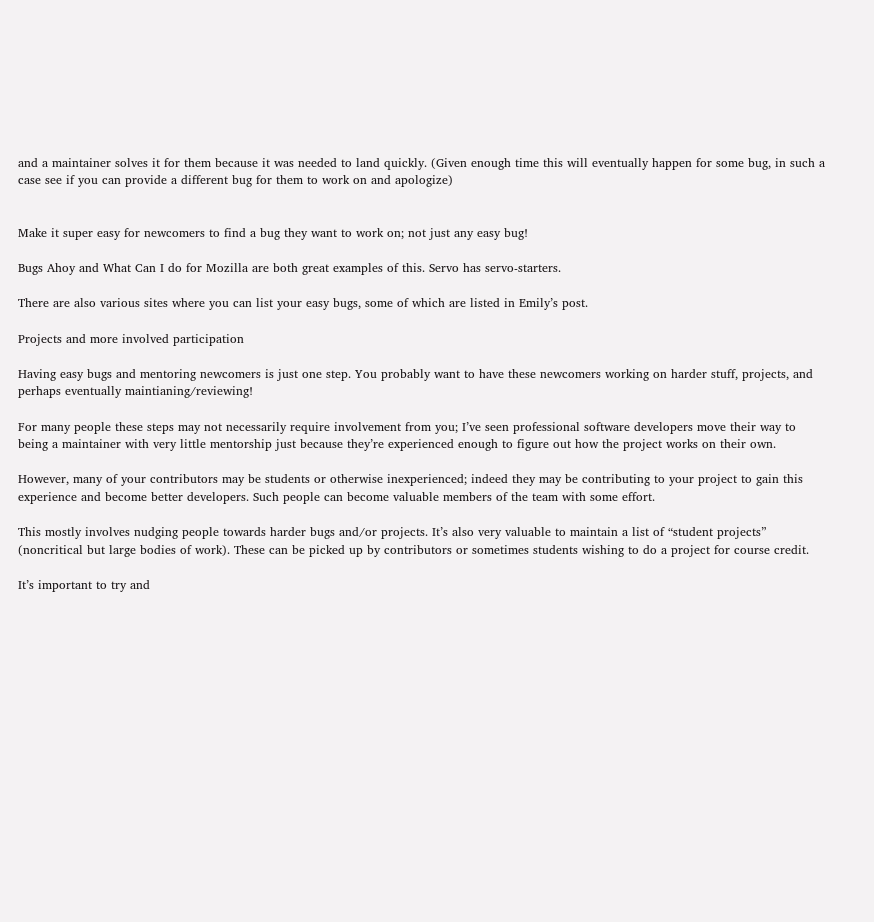and a maintainer solves it for them because it was needed to land quickly. (Given enough time this will eventually happen for some bug, in such a case see if you can provide a different bug for them to work on and apologize)


Make it super easy for newcomers to find a bug they want to work on; not just any easy bug!

Bugs Ahoy and What Can I do for Mozilla are both great examples of this. Servo has servo-starters.

There are also various sites where you can list your easy bugs, some of which are listed in Emily’s post.

Projects and more involved participation

Having easy bugs and mentoring newcomers is just one step. You probably want to have these newcomers working on harder stuff, projects, and perhaps eventually maintianing/reviewing!

For many people these steps may not necessarily require involvement from you; I’ve seen professional software developers move their way to being a maintainer with very little mentorship just because they’re experienced enough to figure out how the project works on their own.

However, many of your contributors may be students or otherwise inexperienced; indeed they may be contributing to your project to gain this experience and become better developers. Such people can become valuable members of the team with some effort.

This mostly involves nudging people towards harder bugs and/or projects. It’s also very valuable to maintain a list of “student projects” (noncritical but large bodies of work). These can be picked up by contributors or sometimes students wishing to do a project for course credit.

It’s important to try and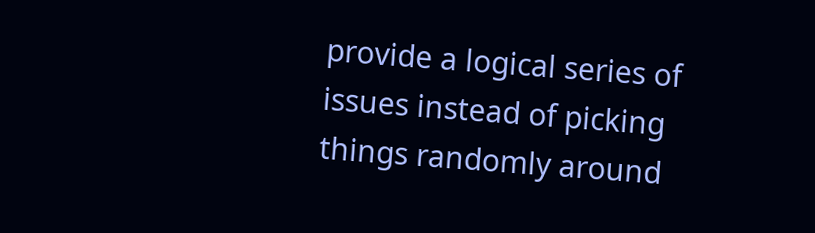provide a logical series of issues instead of picking things randomly around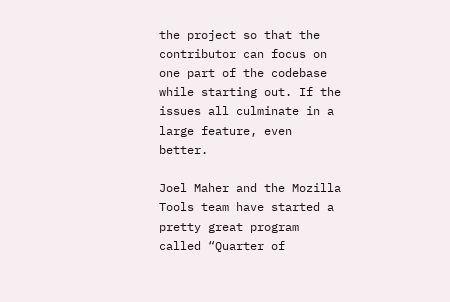the project so that the contributor can focus on one part of the codebase while starting out. If the issues all culminate in a large feature, even better.

Joel Maher and the Mozilla Tools team have started a pretty great program called “Quarter of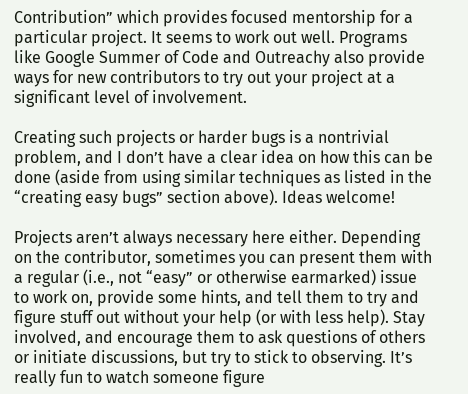Contribution” which provides focused mentorship for a particular project. It seems to work out well. Programs like Google Summer of Code and Outreachy also provide ways for new contributors to try out your project at a significant level of involvement.

Creating such projects or harder bugs is a nontrivial problem, and I don’t have a clear idea on how this can be done (aside from using similar techniques as listed in the “creating easy bugs” section above). Ideas welcome!

Projects aren’t always necessary here either. Depending on the contributor, sometimes you can present them with a regular (i.e., not “easy” or otherwise earmarked) issue to work on, provide some hints, and tell them to try and figure stuff out without your help (or with less help). Stay involved, and encourage them to ask questions of others or initiate discussions, but try to stick to observing. It’s really fun to watch someone figure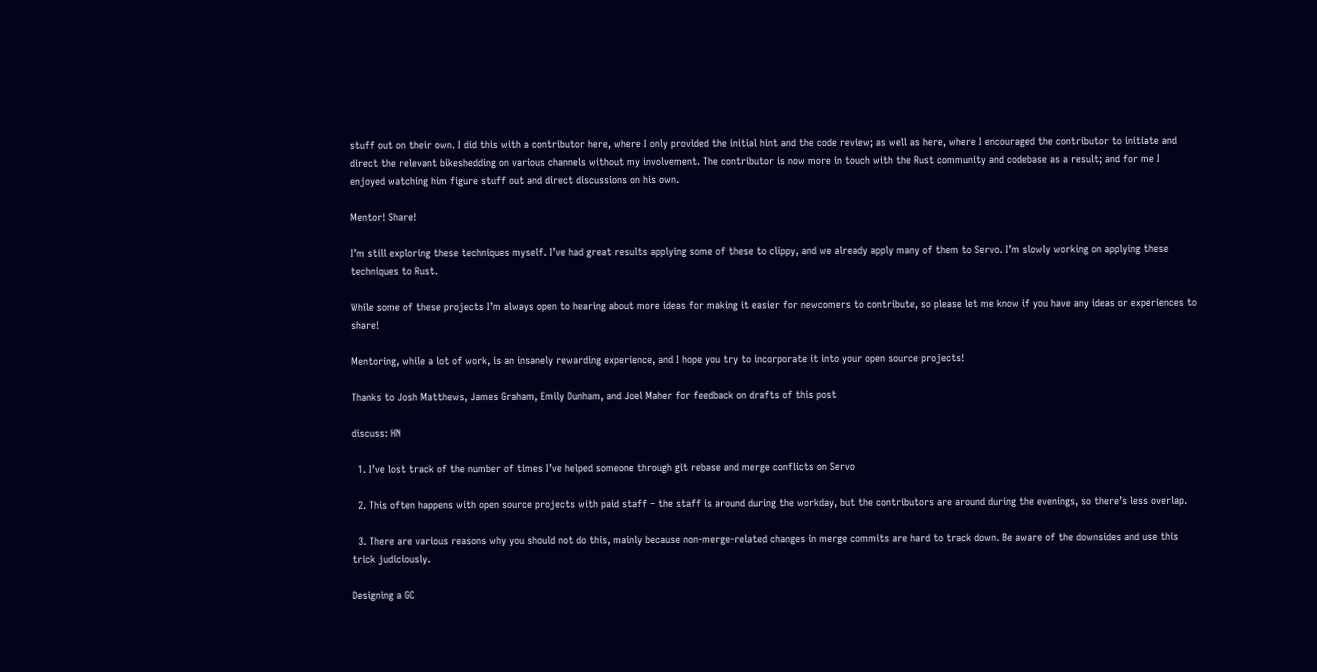stuff out on their own. I did this with a contributor here, where I only provided the initial hint and the code review; as well as here, where I encouraged the contributor to initiate and direct the relevant bikeshedding on various channels without my involvement. The contributor is now more in touch with the Rust community and codebase as a result; and for me I enjoyed watching him figure stuff out and direct discussions on his own.

Mentor! Share!

I’m still exploring these techniques myself. I’ve had great results applying some of these to clippy, and we already apply many of them to Servo. I’m slowly working on applying these techniques to Rust.

While some of these projects I’m always open to hearing about more ideas for making it easier for newcomers to contribute, so please let me know if you have any ideas or experiences to share!

Mentoring, while a lot of work, is an insanely rewarding experience, and I hope you try to incorporate it into your open source projects!

Thanks to Josh Matthews, James Graham, Emily Dunham, and Joel Maher for feedback on drafts of this post

discuss: HN

  1. I’ve lost track of the number of times I’ve helped someone through git rebase and merge conflicts on Servo

  2. This often happens with open source projects with paid staff – the staff is around during the workday, but the contributors are around during the evenings, so there’s less overlap.

  3. There are various reasons why you should not do this, mainly because non-merge-related changes in merge commits are hard to track down. Be aware of the downsides and use this trick judiciously.

Designing a GC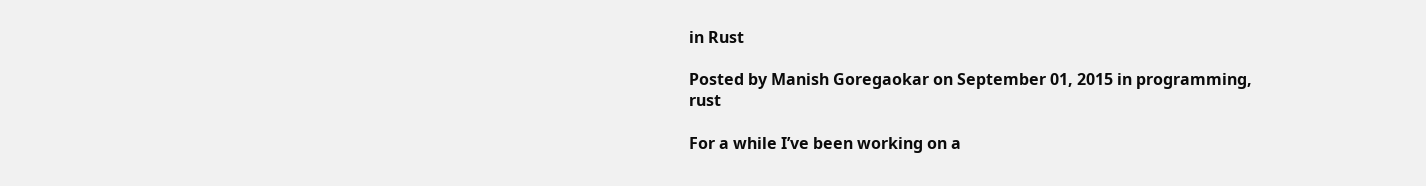in Rust

Posted by Manish Goregaokar on September 01, 2015 in programming, rust

For a while I’ve been working on a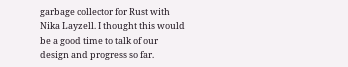garbage collector for Rust with Nika Layzell. I thought this would be a good time to talk of our design and progress so far.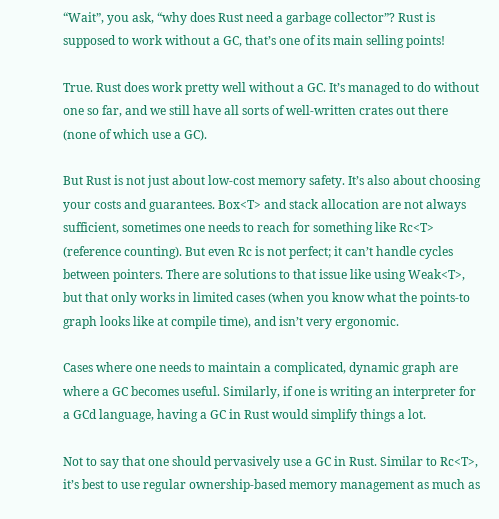“Wait”, you ask, “why does Rust need a garbage collector”? Rust is supposed to work without a GC, that’s one of its main selling points!

True. Rust does work pretty well without a GC. It’s managed to do without one so far, and we still have all sorts of well-written crates out there (none of which use a GC).

But Rust is not just about low-cost memory safety. It’s also about choosing your costs and guarantees. Box<T> and stack allocation are not always sufficient, sometimes one needs to reach for something like Rc<T> (reference counting). But even Rc is not perfect; it can’t handle cycles between pointers. There are solutions to that issue like using Weak<T>, but that only works in limited cases (when you know what the points-to graph looks like at compile time), and isn’t very ergonomic.

Cases where one needs to maintain a complicated, dynamic graph are where a GC becomes useful. Similarly, if one is writing an interpreter for a GCd language, having a GC in Rust would simplify things a lot.

Not to say that one should pervasively use a GC in Rust. Similar to Rc<T>, it’s best to use regular ownership-based memory management as much as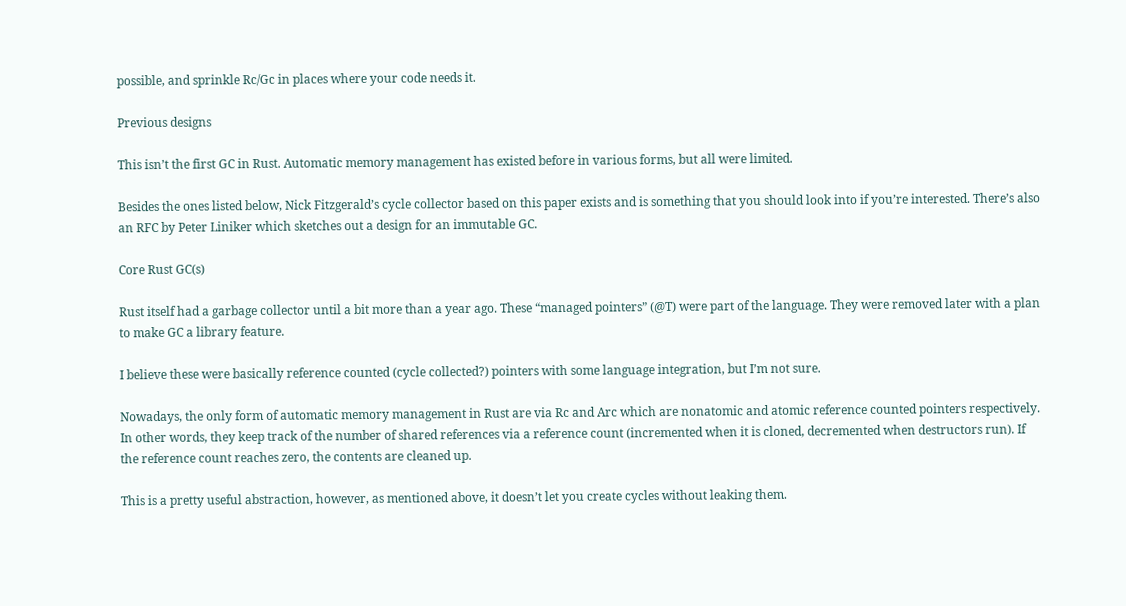possible, and sprinkle Rc/Gc in places where your code needs it.

Previous designs

This isn’t the first GC in Rust. Automatic memory management has existed before in various forms, but all were limited.

Besides the ones listed below, Nick Fitzgerald’s cycle collector based on this paper exists and is something that you should look into if you’re interested. There’s also an RFC by Peter Liniker which sketches out a design for an immutable GC.

Core Rust GC(s)

Rust itself had a garbage collector until a bit more than a year ago. These “managed pointers” (@T) were part of the language. They were removed later with a plan to make GC a library feature.

I believe these were basically reference counted (cycle collected?) pointers with some language integration, but I’m not sure.

Nowadays, the only form of automatic memory management in Rust are via Rc and Arc which are nonatomic and atomic reference counted pointers respectively. In other words, they keep track of the number of shared references via a reference count (incremented when it is cloned, decremented when destructors run). If the reference count reaches zero, the contents are cleaned up.

This is a pretty useful abstraction, however, as mentioned above, it doesn’t let you create cycles without leaking them.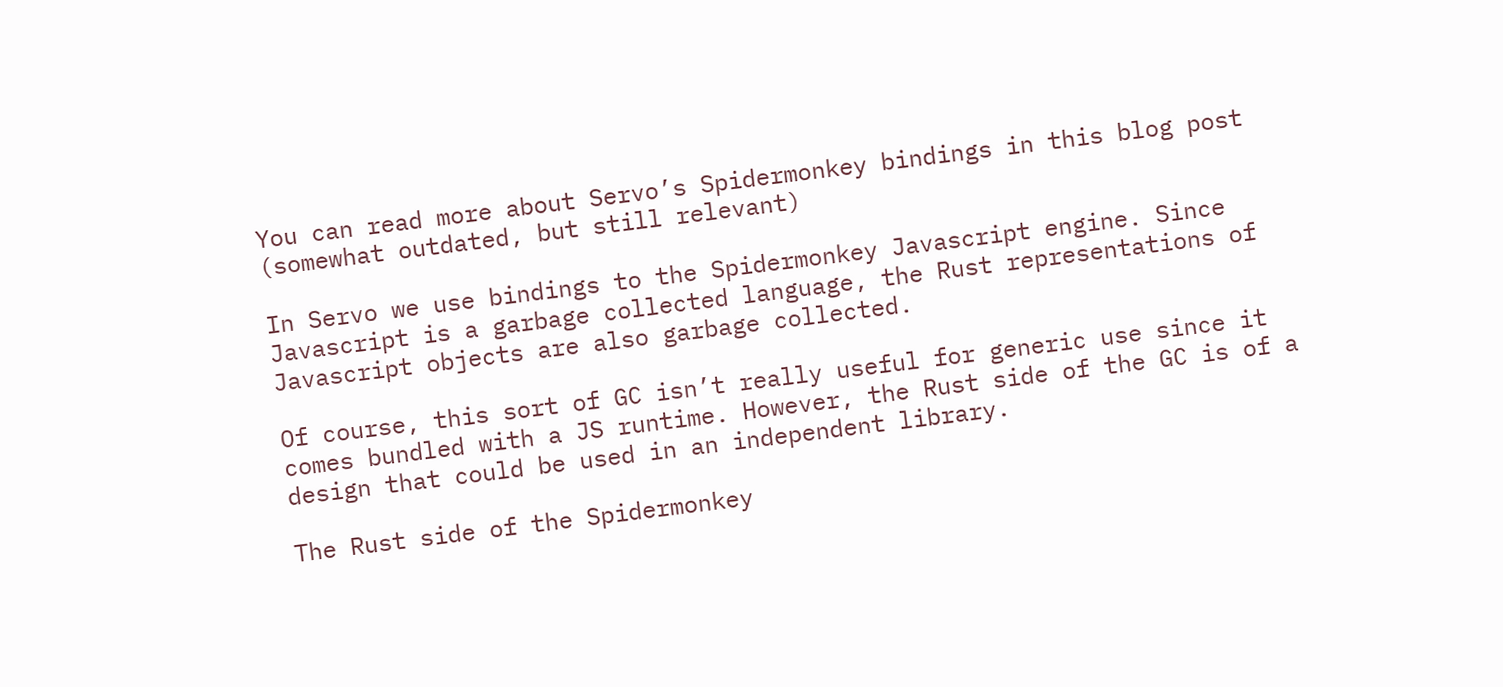You can read more about Servo’s Spidermonkey bindings in this blog post (somewhat outdated, but still relevant)

In Servo we use bindings to the Spidermonkey Javascript engine. Since Javascript is a garbage collected language, the Rust representations of Javascript objects are also garbage collected.

Of course, this sort of GC isn’t really useful for generic use since it comes bundled with a JS runtime. However, the Rust side of the GC is of a design that could be used in an independent library.

The Rust side of the Spidermonkey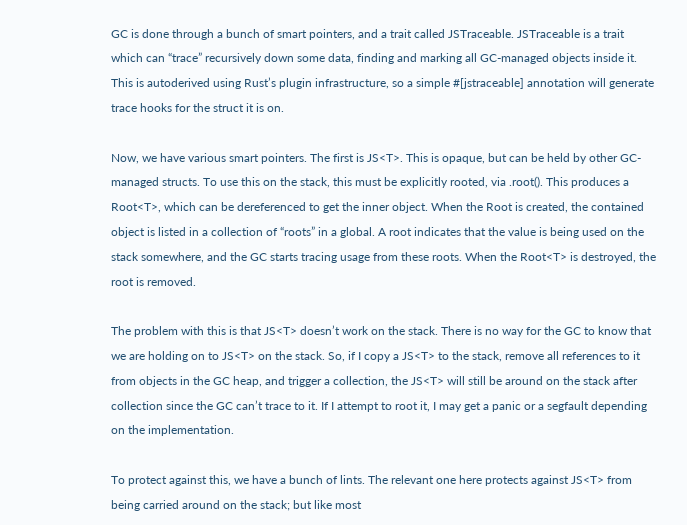GC is done through a bunch of smart pointers, and a trait called JSTraceable. JSTraceable is a trait which can “trace” recursively down some data, finding and marking all GC-managed objects inside it. This is autoderived using Rust’s plugin infrastructure, so a simple #[jstraceable] annotation will generate trace hooks for the struct it is on.

Now, we have various smart pointers. The first is JS<T>. This is opaque, but can be held by other GC-managed structs. To use this on the stack, this must be explicitly rooted, via .root(). This produces a Root<T>, which can be dereferenced to get the inner object. When the Root is created, the contained object is listed in a collection of “roots” in a global. A root indicates that the value is being used on the stack somewhere, and the GC starts tracing usage from these roots. When the Root<T> is destroyed, the root is removed.

The problem with this is that JS<T> doesn’t work on the stack. There is no way for the GC to know that we are holding on to JS<T> on the stack. So, if I copy a JS<T> to the stack, remove all references to it from objects in the GC heap, and trigger a collection, the JS<T> will still be around on the stack after collection since the GC can’t trace to it. If I attempt to root it, I may get a panic or a segfault depending on the implementation.

To protect against this, we have a bunch of lints. The relevant one here protects against JS<T> from being carried around on the stack; but like most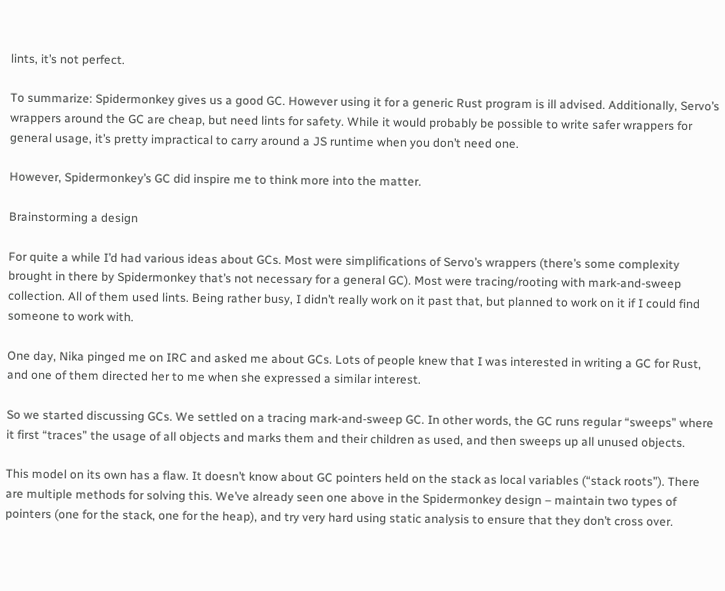lints, it’s not perfect.

To summarize: Spidermonkey gives us a good GC. However using it for a generic Rust program is ill advised. Additionally, Servo’s wrappers around the GC are cheap, but need lints for safety. While it would probably be possible to write safer wrappers for general usage, it’s pretty impractical to carry around a JS runtime when you don’t need one.

However, Spidermonkey’s GC did inspire me to think more into the matter.

Brainstorming a design

For quite a while I’d had various ideas about GCs. Most were simplifications of Servo’s wrappers (there’s some complexity brought in there by Spidermonkey that’s not necessary for a general GC). Most were tracing/rooting with mark-and-sweep collection. All of them used lints. Being rather busy, I didn’t really work on it past that, but planned to work on it if I could find someone to work with.

One day, Nika pinged me on IRC and asked me about GCs. Lots of people knew that I was interested in writing a GC for Rust, and one of them directed her to me when she expressed a similar interest.

So we started discussing GCs. We settled on a tracing mark-and-sweep GC. In other words, the GC runs regular “sweeps” where it first “traces” the usage of all objects and marks them and their children as used, and then sweeps up all unused objects.

This model on its own has a flaw. It doesn’t know about GC pointers held on the stack as local variables (“stack roots”). There are multiple methods for solving this. We’ve already seen one above in the Spidermonkey design – maintain two types of pointers (one for the stack, one for the heap), and try very hard using static analysis to ensure that they don’t cross over.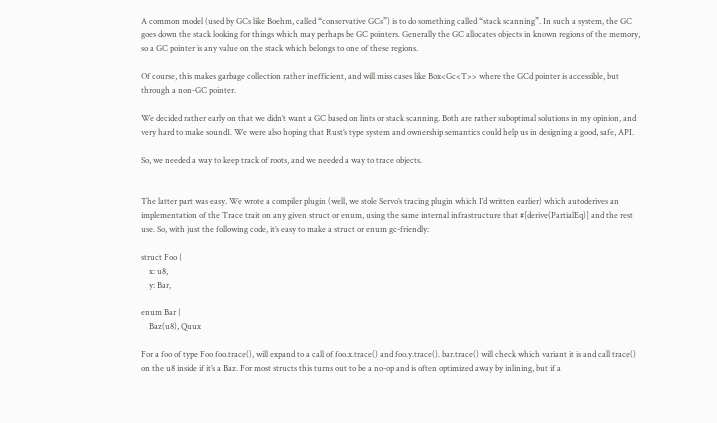A common model (used by GCs like Boehm, called “conservative GCs”) is to do something called “stack scanning”. In such a system, the GC goes down the stack looking for things which may perhaps be GC pointers. Generally the GC allocates objects in known regions of the memory, so a GC pointer is any value on the stack which belongs to one of these regions.

Of course, this makes garbage collection rather inefficient, and will miss cases like Box<Gc<T>> where the GCd pointer is accessible, but through a non-GC pointer.

We decided rather early on that we didn’t want a GC based on lints or stack scanning. Both are rather suboptimal solutions in my opinion, and very hard to make sound1. We were also hoping that Rust’s type system and ownership semantics could help us in designing a good, safe, API.

So, we needed a way to keep track of roots, and we needed a way to trace objects.


The latter part was easy. We wrote a compiler plugin (well, we stole Servo’s tracing plugin which I’d written earlier) which autoderives an implementation of the Trace trait on any given struct or enum, using the same internal infrastructure that #[derive(PartialEq)] and the rest use. So, with just the following code, it’s easy to make a struct or enum gc-friendly:

struct Foo {
    x: u8,
    y: Bar,

enum Bar {
    Baz(u8), Quux

For a foo of type Foo foo.trace(), will expand to a call of foo.x.trace() and foo.y.trace(). bar.trace() will check which variant it is and call trace() on the u8 inside if it’s a Baz. For most structs this turns out to be a no-op and is often optimized away by inlining, but if a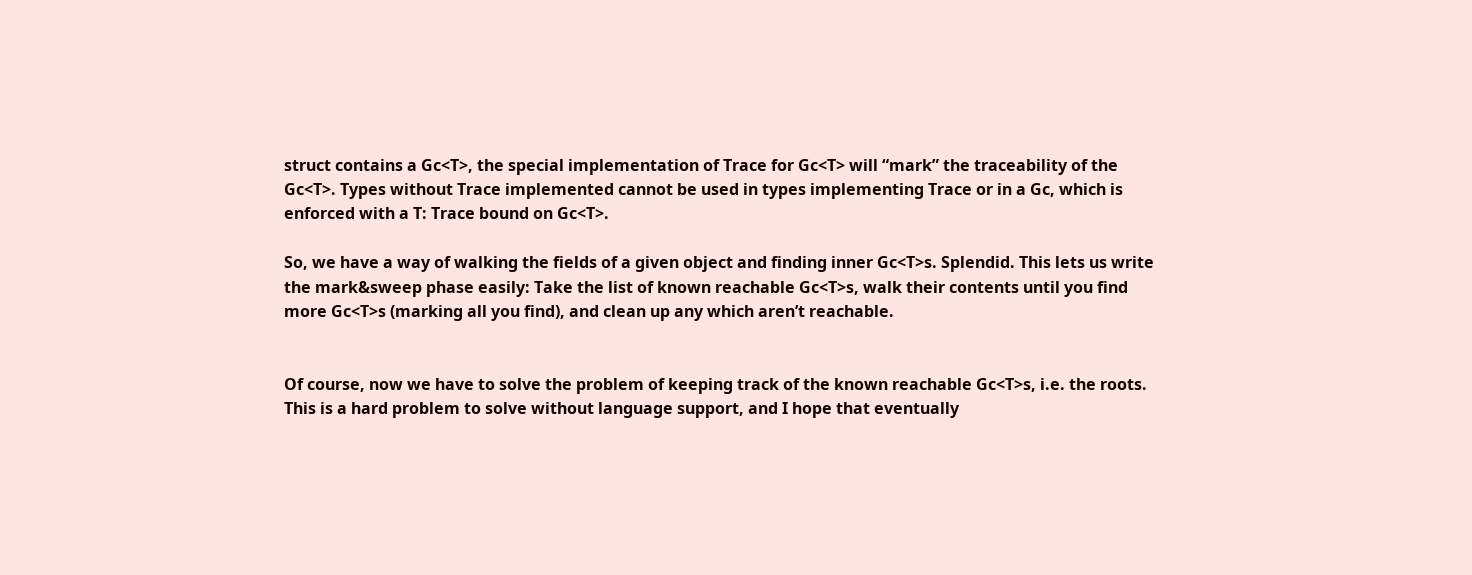struct contains a Gc<T>, the special implementation of Trace for Gc<T> will “mark” the traceability of the Gc<T>. Types without Trace implemented cannot be used in types implementing Trace or in a Gc, which is enforced with a T: Trace bound on Gc<T>.

So, we have a way of walking the fields of a given object and finding inner Gc<T>s. Splendid. This lets us write the mark&sweep phase easily: Take the list of known reachable Gc<T>s, walk their contents until you find more Gc<T>s (marking all you find), and clean up any which aren’t reachable.


Of course, now we have to solve the problem of keeping track of the known reachable Gc<T>s, i.e. the roots. This is a hard problem to solve without language support, and I hope that eventually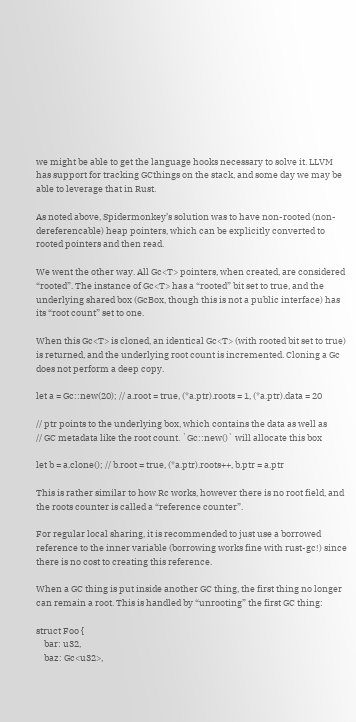we might be able to get the language hooks necessary to solve it. LLVM has support for tracking GCthings on the stack, and some day we may be able to leverage that in Rust.

As noted above, Spidermonkey’s solution was to have non-rooted (non-dereferencable) heap pointers, which can be explicitly converted to rooted pointers and then read.

We went the other way. All Gc<T> pointers, when created, are considered “rooted”. The instance of Gc<T> has a “rooted” bit set to true, and the underlying shared box (GcBox, though this is not a public interface) has its “root count” set to one.

When this Gc<T> is cloned, an identical Gc<T> (with rooted bit set to true) is returned, and the underlying root count is incremented. Cloning a Gc does not perform a deep copy.

let a = Gc::new(20); // a.root = true, (*a.ptr).roots = 1, (*a.ptr).data = 20

// ptr points to the underlying box, which contains the data as well as
// GC metadata like the root count. `Gc::new()` will allocate this box

let b = a.clone(); // b.root = true, (*a.ptr).roots++, b.ptr = a.ptr

This is rather similar to how Rc works, however there is no root field, and the roots counter is called a “reference counter”.

For regular local sharing, it is recommended to just use a borrowed reference to the inner variable (borrowing works fine with rust-gc!) since there is no cost to creating this reference.

When a GC thing is put inside another GC thing, the first thing no longer can remain a root. This is handled by “unrooting” the first GC thing:

struct Foo {
    bar: u32,
    baz: Gc<u32>,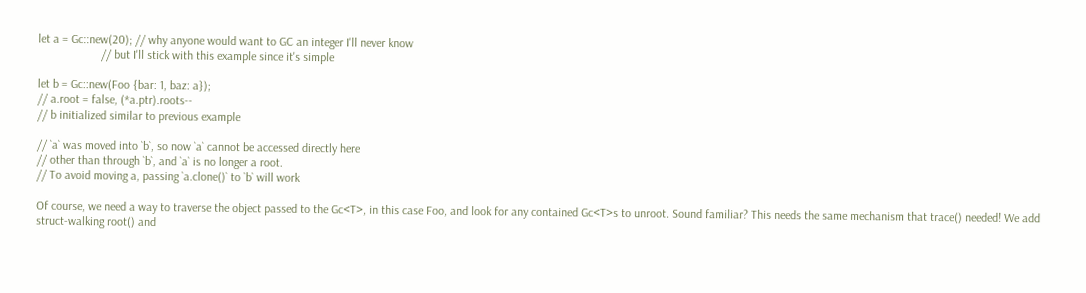let a = Gc::new(20); // why anyone would want to GC an integer I'll never know
                     // but I'll stick with this example since it's simple

let b = Gc::new(Foo {bar: 1, baz: a});
// a.root = false, (*a.ptr).roots--
// b initialized similar to previous example

// `a` was moved into `b`, so now `a` cannot be accessed directly here
// other than through `b`, and `a` is no longer a root.
// To avoid moving a, passing `a.clone()` to `b` will work

Of course, we need a way to traverse the object passed to the Gc<T>, in this case Foo, and look for any contained Gc<T>s to unroot. Sound familiar? This needs the same mechanism that trace() needed! We add struct-walking root() and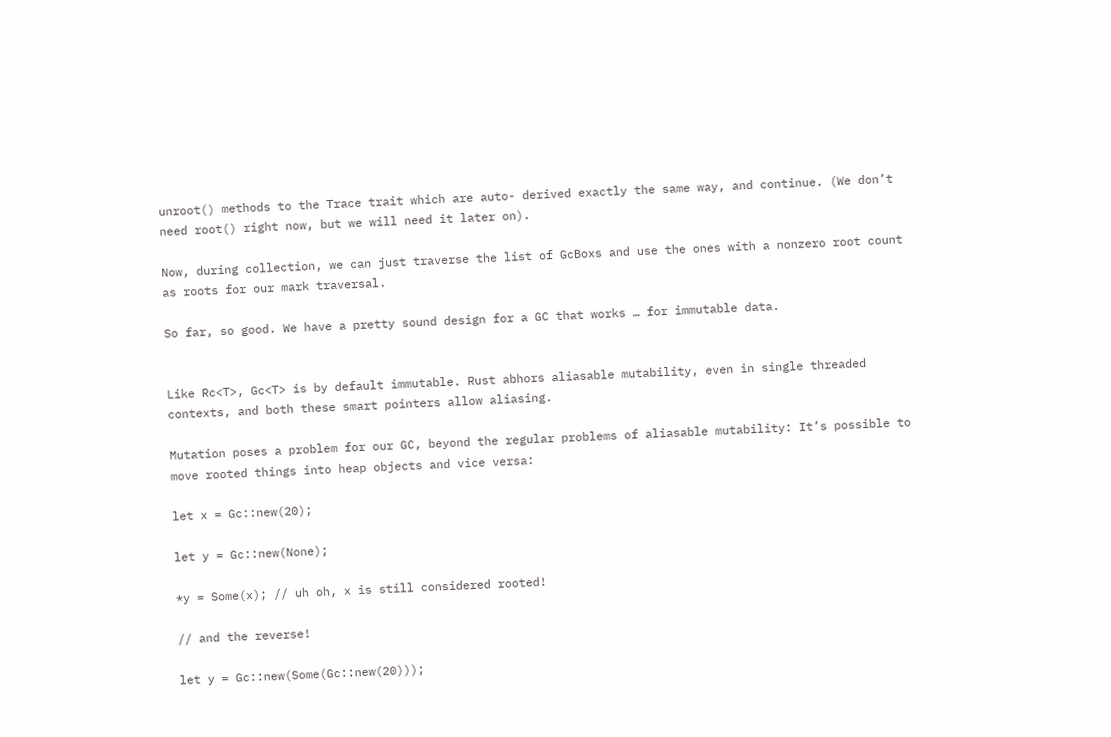unroot() methods to the Trace trait which are auto- derived exactly the same way, and continue. (We don’t need root() right now, but we will need it later on).

Now, during collection, we can just traverse the list of GcBoxs and use the ones with a nonzero root count as roots for our mark traversal.

So far, so good. We have a pretty sound design for a GC that works … for immutable data.


Like Rc<T>, Gc<T> is by default immutable. Rust abhors aliasable mutability, even in single threaded contexts, and both these smart pointers allow aliasing.

Mutation poses a problem for our GC, beyond the regular problems of aliasable mutability: It’s possible to move rooted things into heap objects and vice versa:

let x = Gc::new(20);

let y = Gc::new(None);

*y = Some(x); // uh oh, x is still considered rooted!

// and the reverse!

let y = Gc::new(Some(Gc::new(20)));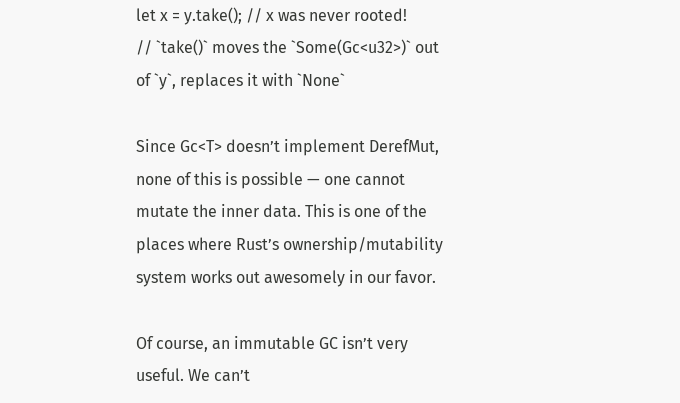let x = y.take(); // x was never rooted!
// `take()` moves the `Some(Gc<u32>)` out of `y`, replaces it with `None`

Since Gc<T> doesn’t implement DerefMut, none of this is possible — one cannot mutate the inner data. This is one of the places where Rust’s ownership/mutability system works out awesomely in our favor.

Of course, an immutable GC isn’t very useful. We can’t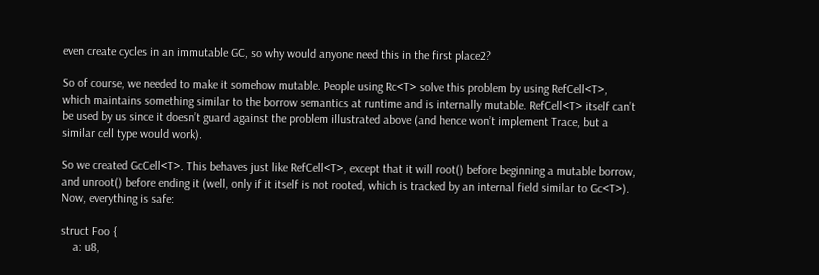even create cycles in an immutable GC, so why would anyone need this in the first place2?

So of course, we needed to make it somehow mutable. People using Rc<T> solve this problem by using RefCell<T>, which maintains something similar to the borrow semantics at runtime and is internally mutable. RefCell<T> itself can’t be used by us since it doesn’t guard against the problem illustrated above (and hence won’t implement Trace, but a similar cell type would work).

So we created GcCell<T>. This behaves just like RefCell<T>, except that it will root() before beginning a mutable borrow, and unroot() before ending it (well, only if it itself is not rooted, which is tracked by an internal field similar to Gc<T>). Now, everything is safe:

struct Foo {
    a: u8,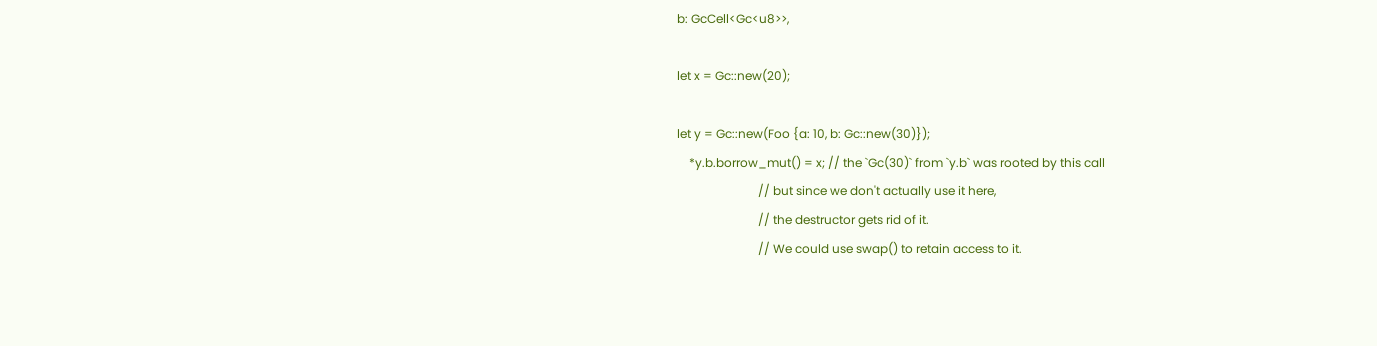b: GcCell<Gc<u8>>,

let x = Gc::new(20);

let y = Gc::new(Foo {a: 10, b: Gc::new(30)});
    *y.b.borrow_mut() = x; // the `Gc(30)` from `y.b` was rooted by this call
                           // but since we don't actually use it here,
                           // the destructor gets rid of it.
                           // We could use swap() to retain access to it.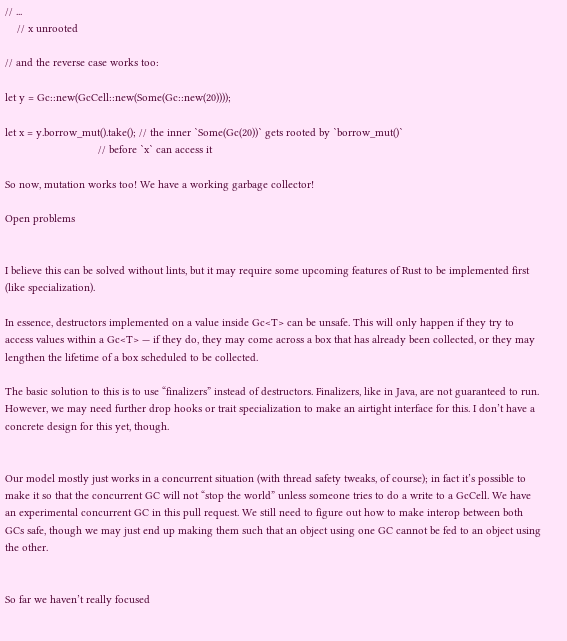// ...
    // x unrooted

// and the reverse case works too:

let y = Gc::new(GcCell::new(Some(Gc::new(20))));

let x = y.borrow_mut().take(); // the inner `Some(Gc(20))` gets rooted by `borrow_mut()`
                               // before `x` can access it

So now, mutation works too! We have a working garbage collector!

Open problems


I believe this can be solved without lints, but it may require some upcoming features of Rust to be implemented first (like specialization).

In essence, destructors implemented on a value inside Gc<T> can be unsafe. This will only happen if they try to access values within a Gc<T> — if they do, they may come across a box that has already been collected, or they may lengthen the lifetime of a box scheduled to be collected.

The basic solution to this is to use “finalizers” instead of destructors. Finalizers, like in Java, are not guaranteed to run. However, we may need further drop hooks or trait specialization to make an airtight interface for this. I don’t have a concrete design for this yet, though.


Our model mostly just works in a concurrent situation (with thread safety tweaks, of course); in fact it’s possible to make it so that the concurrent GC will not “stop the world” unless someone tries to do a write to a GcCell. We have an experimental concurrent GC in this pull request. We still need to figure out how to make interop between both GCs safe, though we may just end up making them such that an object using one GC cannot be fed to an object using the other.


So far we haven’t really focused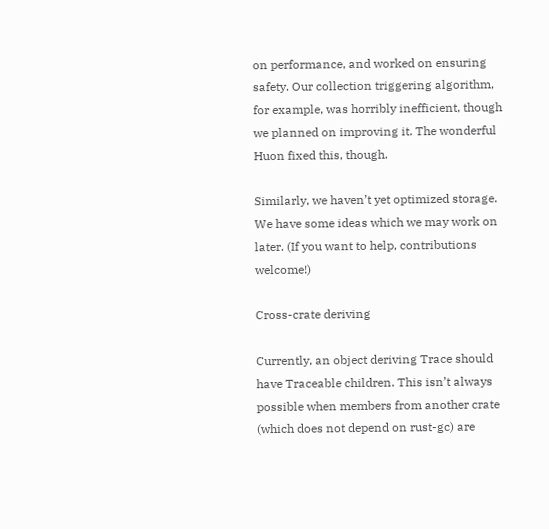on performance, and worked on ensuring safety. Our collection triggering algorithm, for example, was horribly inefficient, though we planned on improving it. The wonderful Huon fixed this, though.

Similarly, we haven’t yet optimized storage. We have some ideas which we may work on later. (If you want to help, contributions welcome!)

Cross-crate deriving

Currently, an object deriving Trace should have Traceable children. This isn’t always possible when members from another crate (which does not depend on rust-gc) are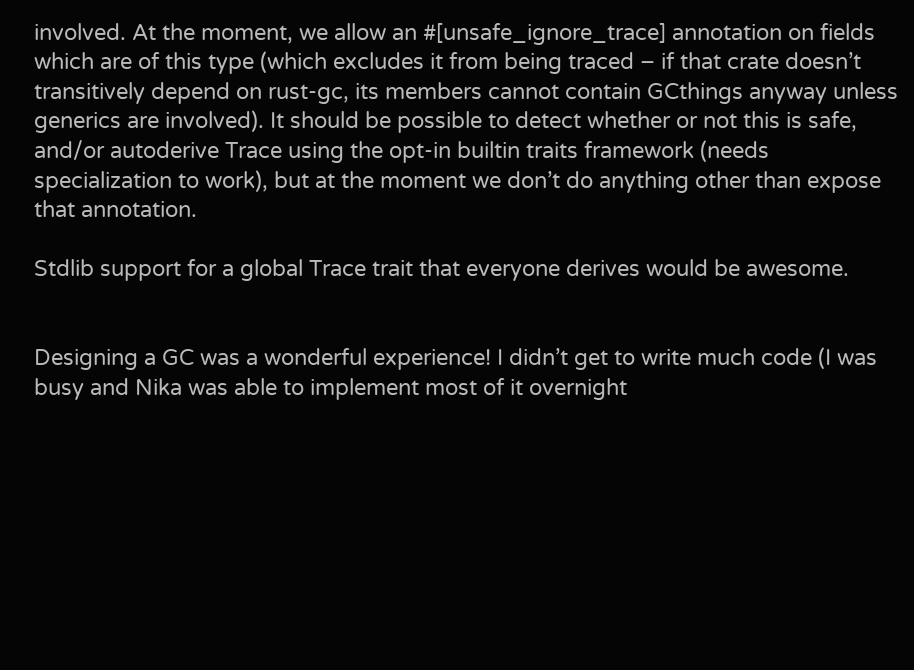involved. At the moment, we allow an #[unsafe_ignore_trace] annotation on fields which are of this type (which excludes it from being traced – if that crate doesn’t transitively depend on rust-gc, its members cannot contain GCthings anyway unless generics are involved). It should be possible to detect whether or not this is safe, and/or autoderive Trace using the opt-in builtin traits framework (needs specialization to work), but at the moment we don’t do anything other than expose that annotation.

Stdlib support for a global Trace trait that everyone derives would be awesome.


Designing a GC was a wonderful experience! I didn’t get to write much code (I was busy and Nika was able to implement most of it overnight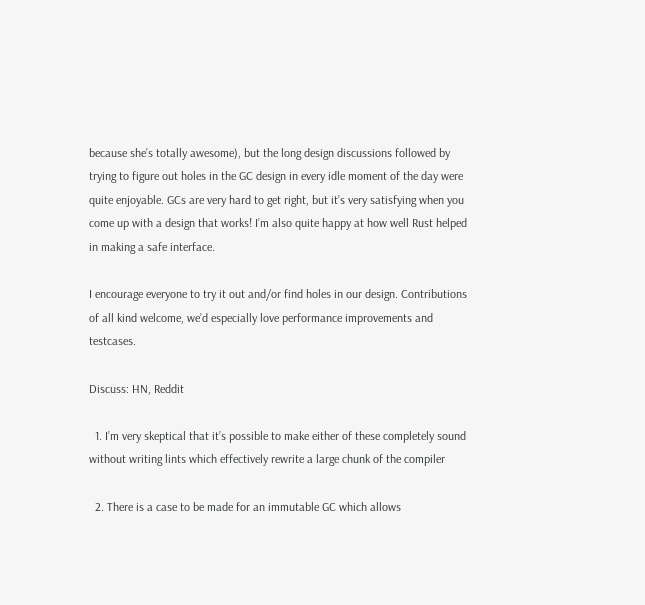because she’s totally awesome), but the long design discussions followed by trying to figure out holes in the GC design in every idle moment of the day were quite enjoyable. GCs are very hard to get right, but it’s very satisfying when you come up with a design that works! I’m also quite happy at how well Rust helped in making a safe interface.

I encourage everyone to try it out and/or find holes in our design. Contributions of all kind welcome, we’d especially love performance improvements and testcases.

Discuss: HN, Reddit

  1. I’m very skeptical that it’s possible to make either of these completely sound without writing lints which effectively rewrite a large chunk of the compiler

  2. There is a case to be made for an immutable GC which allows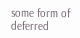some form of deferred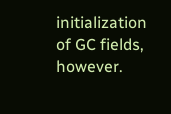initialization of GC fields, however.